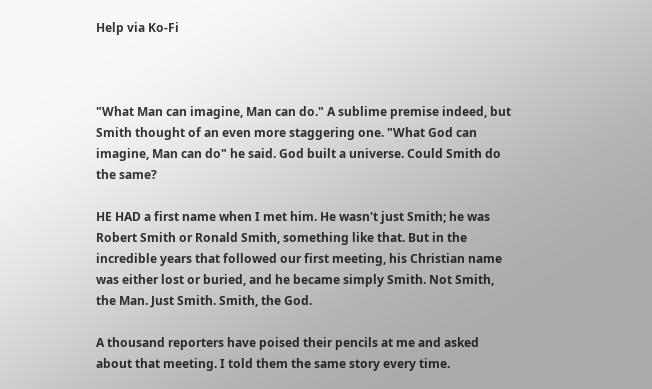Help via Ko-Fi



"What Man can imagine, Man can do." A sublime premise indeed, but Smith thought of an even more staggering one. "What God can imagine, Man can do" he said. God built a universe. Could Smith do the same?

HE HAD a first name when I met him. He wasn't just Smith; he was Robert Smith or Ronald Smith, something like that. But in the incredible years that followed our first meeting, his Christian name was either lost or buried, and he became simply Smith. Not Smith, the Man. Just Smith. Smith, the God.

A thousand reporters have poised their pencils at me and asked about that meeting. I told them the same story every time.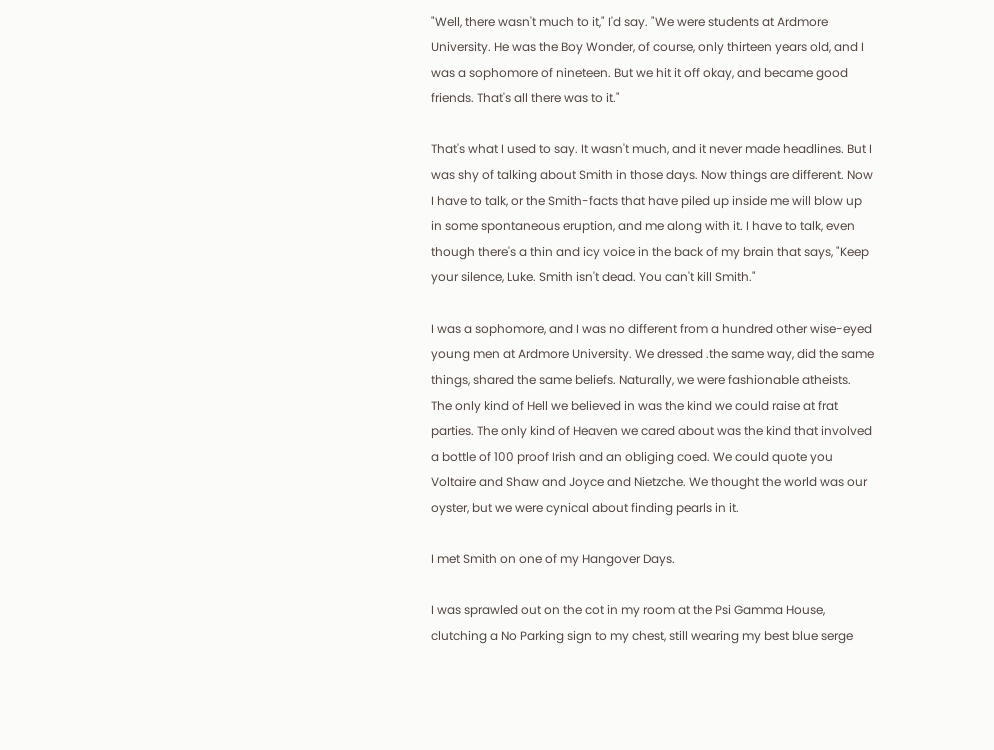"Well, there wasn't much to it," I'd say. "We were students at Ardmore University. He was the Boy Wonder, of course, only thirteen years old, and I was a sophomore of nineteen. But we hit it off okay, and became good friends. That's all there was to it."

That's what I used to say. It wasn't much, and it never made headlines. But I was shy of talking about Smith in those days. Now things are different. Now I have to talk, or the Smith-facts that have piled up inside me will blow up in some spontaneous eruption, and me along with it. I have to talk, even though there's a thin and icy voice in the back of my brain that says, "Keep your silence, Luke. Smith isn't dead. You can't kill Smith."

I was a sophomore, and I was no different from a hundred other wise-eyed young men at Ardmore University. We dressed .the same way, did the same things, shared the same beliefs. Naturally, we were fashionable atheists. The only kind of Hell we believed in was the kind we could raise at frat parties. The only kind of Heaven we cared about was the kind that involved a bottle of 100 proof Irish and an obliging coed. We could quote you Voltaire and Shaw and Joyce and Nietzche. We thought the world was our oyster, but we were cynical about finding pearls in it.

I met Smith on one of my Hangover Days.

I was sprawled out on the cot in my room at the Psi Gamma House, clutching a No Parking sign to my chest, still wearing my best blue serge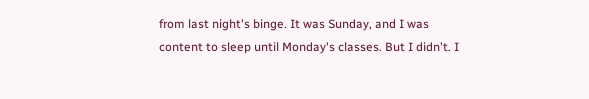from last night's binge. It was Sunday, and I was content to sleep until Monday's classes. But I didn't. I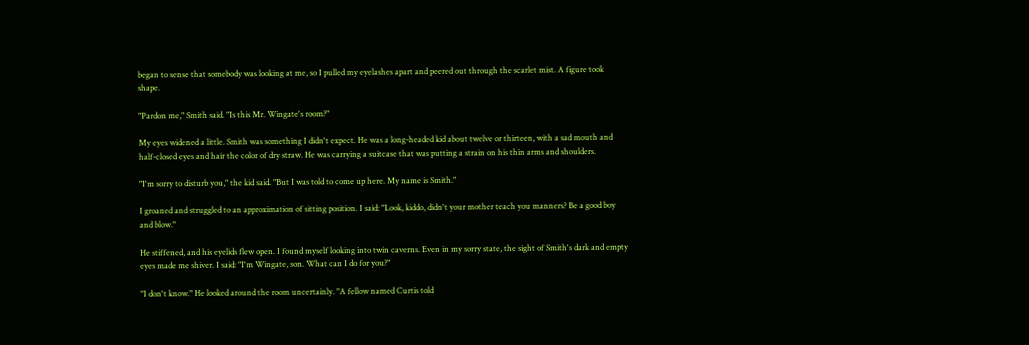began to sense that somebody was looking at me, so I pulled my eyelashes apart and peered out through the scarlet mist. A figure took shape.

"Pardon me," Smith said. "Is this Mr. Wingate's room?"

My eyes widened a little. Smith was something I didn't expect. He was a long-headed kid about twelve or thirteen, with a sad mouth and half-closed eyes and hair the color of dry straw. He was carrying a suitcase that was putting a strain on his thin arms and shoulders.

"I'm sorry to disturb you," the kid said. "But I was told to come up here. My name is Smith."

I groaned and struggled to an approximation of sitting position. I said: "Look, kiddo, didn't your mother teach you manners? Be a good boy and blow."

He stiffened, and his eyelids flew open. I found myself looking into twin caverns. Even in my sorry state, the sight of Smith's dark and empty eyes made me shiver. I said: "I'm Wingate, son. What can I do for you?"

"I don't know." He looked around the room uncertainly. "A fellow named Curtis told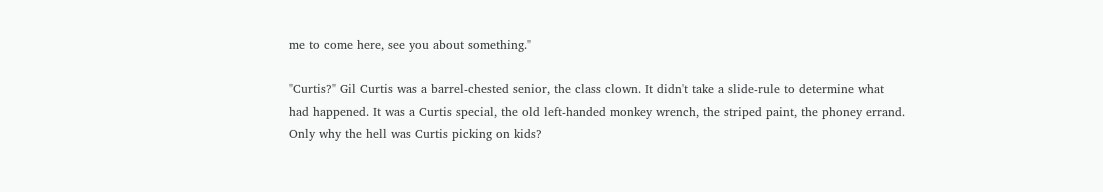me to come here, see you about something."

"Curtis?" Gil Curtis was a barrel-chested senior, the class clown. It didn't take a slide-rule to determine what had happened. It was a Curtis special, the old left-handed monkey wrench, the striped paint, the phoney errand. Only why the hell was Curtis picking on kids?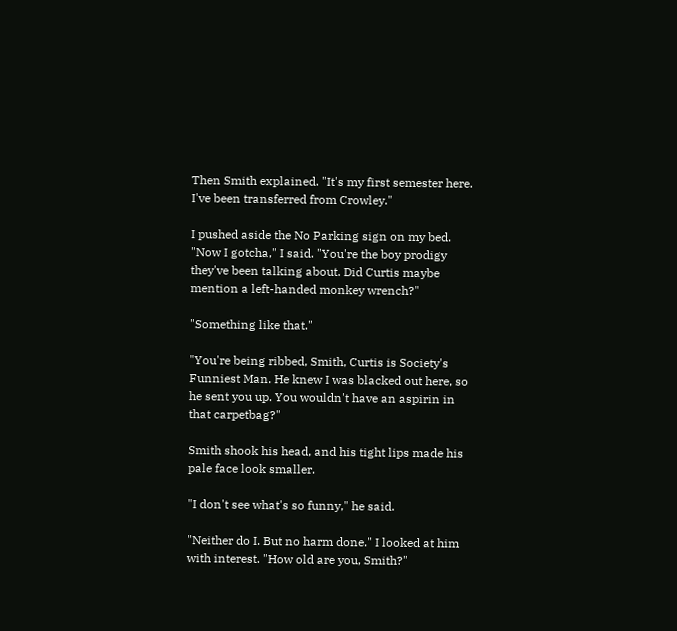Then Smith explained. "It's my first semester here. I've been transferred from Crowley."

I pushed aside the No Parking sign on my bed. "Now I gotcha," I said. "You're the boy prodigy they've been talking about. Did Curtis maybe mention a left-handed monkey wrench?"

"Something like that."

"You're being ribbed, Smith, Curtis is Society's Funniest Man. He knew I was blacked out here, so he sent you up. You wouldn't have an aspirin in that carpetbag?"

Smith shook his head, and his tight lips made his pale face look smaller.

"I don't see what's so funny," he said.

"Neither do I. But no harm done." I looked at him with interest. "How old are you, Smith?"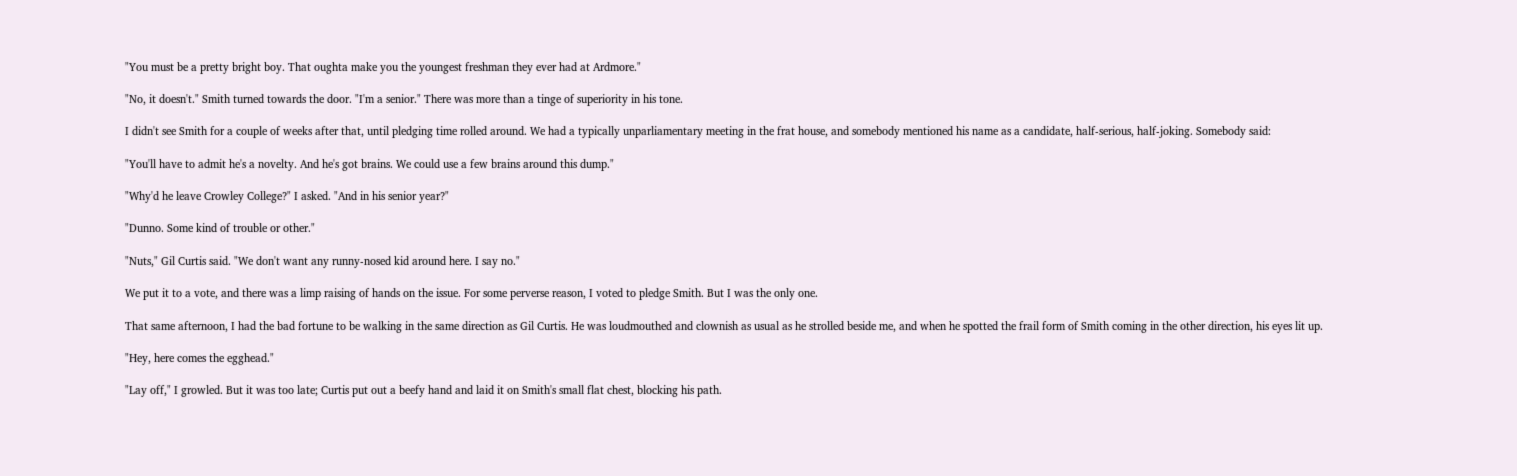"You must be a pretty bright boy. That oughta make you the youngest freshman they ever had at Ardmore."

"No, it doesn't." Smith turned towards the door. "I'm a senior." There was more than a tinge of superiority in his tone.

I didn't see Smith for a couple of weeks after that, until pledging time rolled around. We had a typically unparliamentary meeting in the frat house, and somebody mentioned his name as a candidate, half-serious, half-joking. Somebody said:

"You'll have to admit he's a novelty. And he's got brains. We could use a few brains around this dump."

"Why'd he leave Crowley College?" I asked. "And in his senior year?"

"Dunno. Some kind of trouble or other."

"Nuts," Gil Curtis said. "We don't want any runny-nosed kid around here. I say no."

We put it to a vote, and there was a limp raising of hands on the issue. For some perverse reason, I voted to pledge Smith. But I was the only one.

That same afternoon, I had the bad fortune to be walking in the same direction as Gil Curtis. He was loudmouthed and clownish as usual as he strolled beside me, and when he spotted the frail form of Smith coming in the other direction, his eyes lit up.

"Hey, here comes the egghead."

"Lay off," I growled. But it was too late; Curtis put out a beefy hand and laid it on Smith's small flat chest, blocking his path.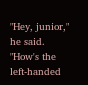"Hey, junior," he said. "How's the left-handed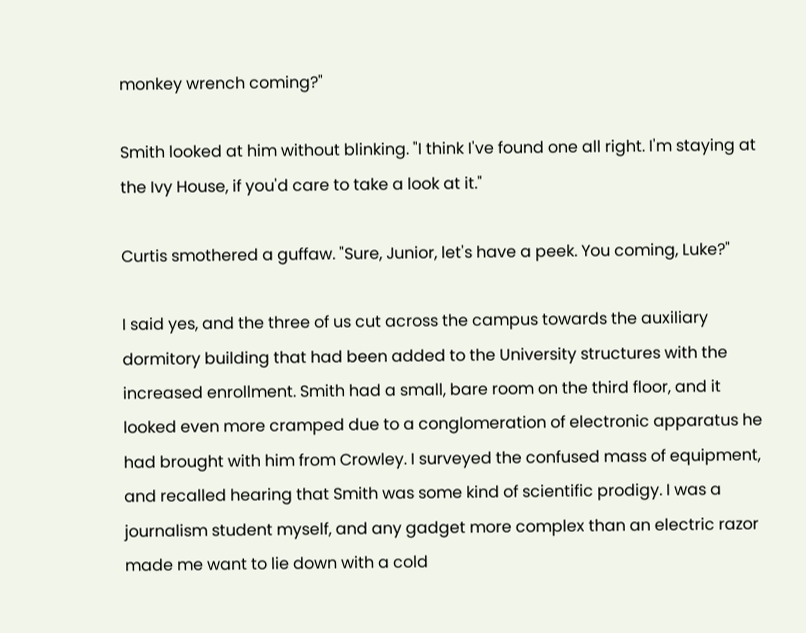monkey wrench coming?"

Smith looked at him without blinking. "I think I've found one all right. I'm staying at the Ivy House, if you'd care to take a look at it."

Curtis smothered a guffaw. "Sure, Junior, let's have a peek. You coming, Luke?"

I said yes, and the three of us cut across the campus towards the auxiliary dormitory building that had been added to the University structures with the increased enrollment. Smith had a small, bare room on the third floor, and it looked even more cramped due to a conglomeration of electronic apparatus he had brought with him from Crowley. I surveyed the confused mass of equipment, and recalled hearing that Smith was some kind of scientific prodigy. I was a journalism student myself, and any gadget more complex than an electric razor made me want to lie down with a cold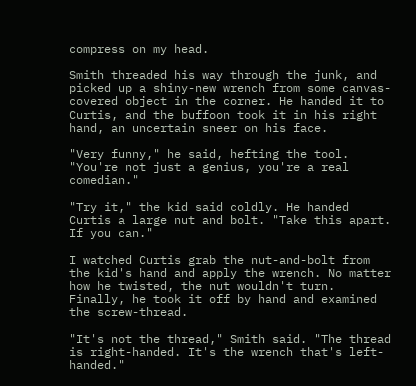compress on my head.

Smith threaded his way through the junk, and picked up a shiny-new wrench from some canvas-covered object in the corner. He handed it to Curtis, and the buffoon took it in his right hand, an uncertain sneer on his face.

"Very funny," he said, hefting the tool. "You're not just a genius, you're a real comedian."

"Try it," the kid said coldly. He handed Curtis a large nut and bolt. "Take this apart. If you can."

I watched Curtis grab the nut-and-bolt from the kid's hand and apply the wrench. No matter how he twisted, the nut wouldn't turn. Finally, he took it off by hand and examined the screw-thread.

"It's not the thread," Smith said. "The thread is right-handed. It's the wrench that's left-handed."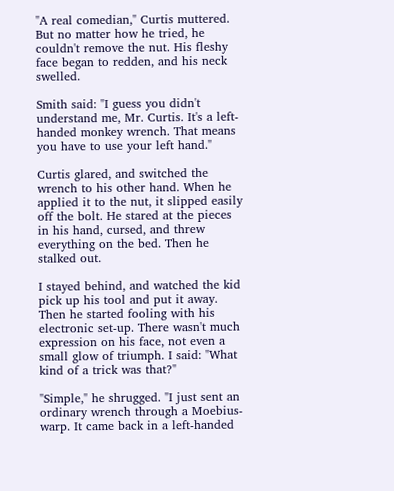"A real comedian," Curtis muttered. But no matter how he tried, he couldn't remove the nut. His fleshy face began to redden, and his neck swelled.

Smith said: "I guess you didn't understand me, Mr. Curtis. It's a left-handed monkey wrench. That means you have to use your left hand."

Curtis glared, and switched the wrench to his other hand. When he applied it to the nut, it slipped easily off the bolt. He stared at the pieces in his hand, cursed, and threw everything on the bed. Then he stalked out.

I stayed behind, and watched the kid pick up his tool and put it away. Then he started fooling with his electronic set-up. There wasn't much expression on his face, not even a small glow of triumph. I said: "What kind of a trick was that?"

"Simple," he shrugged. "I just sent an ordinary wrench through a Moebius-warp. It came back in a left-handed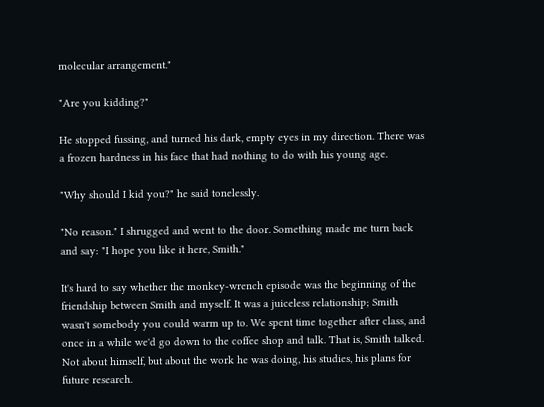molecular arrangement."

"Are you kidding?"

He stopped fussing, and turned his dark, empty eyes in my direction. There was a frozen hardness in his face that had nothing to do with his young age.

"Why should I kid you?" he said tonelessly.

"No reason." I shrugged and went to the door. Something made me turn back and say: "I hope you like it here, Smith."

It's hard to say whether the monkey-wrench episode was the beginning of the friendship between Smith and myself. It was a juiceless relationship; Smith wasn't somebody you could warm up to. We spent time together after class, and once in a while we'd go down to the coffee shop and talk. That is, Smith talked. Not about himself, but about the work he was doing, his studies, his plans for future research.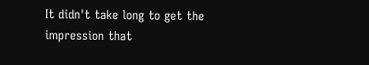It didn't take long to get the impression that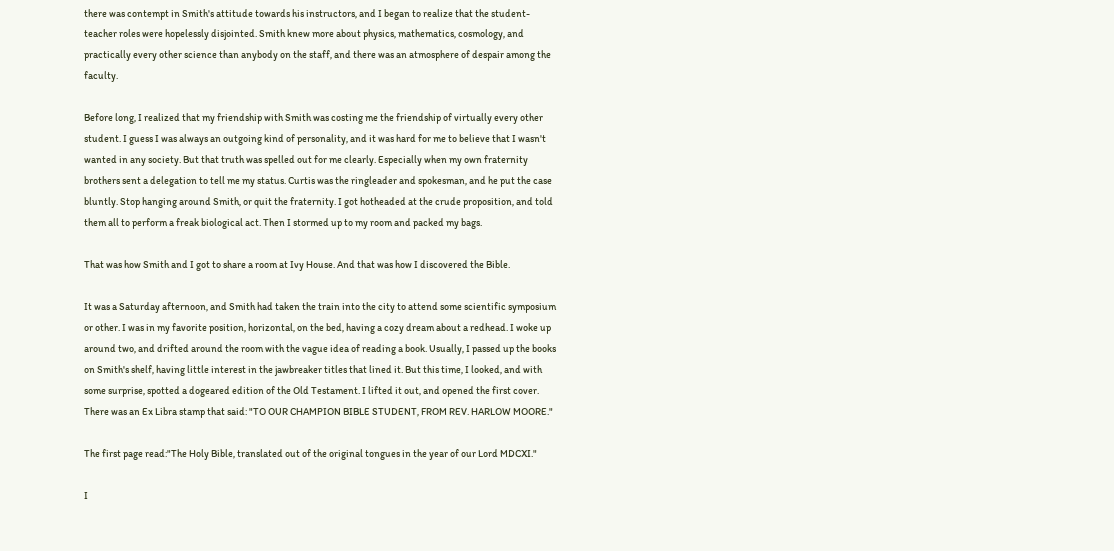there was contempt in Smith's attitude towards his instructors, and I began to realize that the student-teacher roles were hopelessly disjointed. Smith knew more about physics, mathematics, cosmology, and practically every other science than anybody on the staff, and there was an atmosphere of despair among the faculty.

Before long, I realized that my friendship with Smith was costing me the friendship of virtually every other student. I guess I was always an outgoing kind of personality, and it was hard for me to believe that I wasn't wanted in any society. But that truth was spelled out for me clearly. Especially when my own fraternity brothers sent a delegation to tell me my status. Curtis was the ringleader and spokesman, and he put the case bluntly. Stop hanging around Smith, or quit the fraternity. I got hotheaded at the crude proposition, and told them all to perform a freak biological act. Then I stormed up to my room and packed my bags.

That was how Smith and I got to share a room at Ivy House. And that was how I discovered the Bible.

It was a Saturday afternoon, and Smith had taken the train into the city to attend some scientific symposium or other. I was in my favorite position, horizontal, on the bed, having a cozy dream about a redhead. I woke up around two, and drifted around the room with the vague idea of reading a book. Usually, I passed up the books on Smith's shelf, having little interest in the jawbreaker titles that lined it. But this time, I looked, and with some surprise, spotted a dogeared edition of the Old Testament. I lifted it out, and opened the first cover. There was an Ex Libra stamp that said: "TO OUR CHAMPION BIBLE STUDENT, FROM REV. HARLOW MOORE."

The first page read:"The Holy Bible, translated out of the original tongues in the year of our Lord MDCXI."

I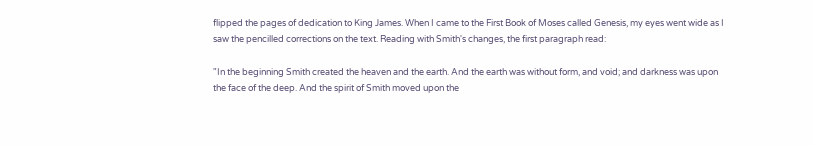flipped the pages of dedication to King James. When I came to the First Book of Moses called Genesis, my eyes went wide as I saw the pencilled corrections on the text. Reading with Smith's changes, the first paragraph read:

"In the beginning Smith created the heaven and the earth. And the earth was without form, and void; and darkness was upon the face of the deep. And the spirit of Smith moved upon the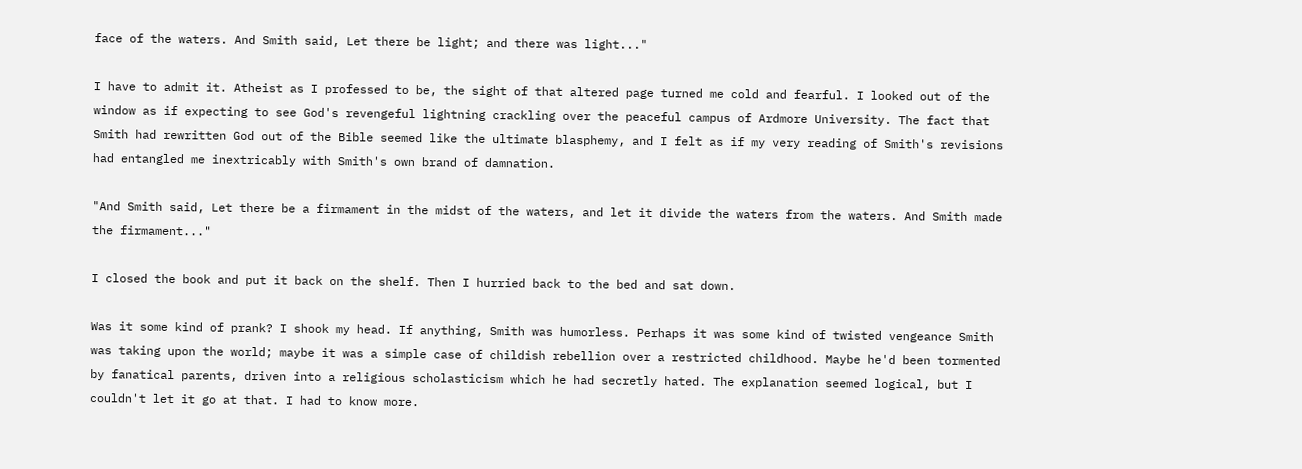face of the waters. And Smith said, Let there be light; and there was light..."

I have to admit it. Atheist as I professed to be, the sight of that altered page turned me cold and fearful. I looked out of the window as if expecting to see God's revengeful lightning crackling over the peaceful campus of Ardmore University. The fact that Smith had rewritten God out of the Bible seemed like the ultimate blasphemy, and I felt as if my very reading of Smith's revisions had entangled me inextricably with Smith's own brand of damnation.

"And Smith said, Let there be a firmament in the midst of the waters, and let it divide the waters from the waters. And Smith made the firmament..."

I closed the book and put it back on the shelf. Then I hurried back to the bed and sat down.

Was it some kind of prank? I shook my head. If anything, Smith was humorless. Perhaps it was some kind of twisted vengeance Smith was taking upon the world; maybe it was a simple case of childish rebellion over a restricted childhood. Maybe he'd been tormented by fanatical parents, driven into a religious scholasticism which he had secretly hated. The explanation seemed logical, but I couldn't let it go at that. I had to know more.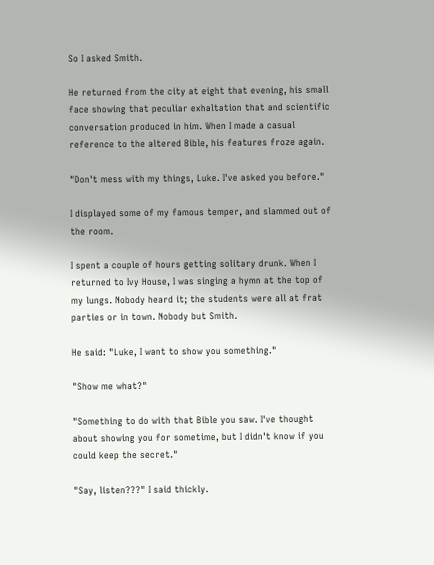So I asked Smith.

He returned from the city at eight that evening, his small face showing that peculiar exhaltation that and scientific conversation produced in him. When I made a casual reference to the altered Bible, his features froze again.

"Don't mess with my things, Luke. I've asked you before."

I displayed some of my famous temper, and slammed out of the room.

I spent a couple of hours getting solitary drunk. When I returned to Ivy House, I was singing a hymn at the top of my lungs. Nobody heard it; the students were all at frat parties or in town. Nobody but Smith.

He said: "Luke, I want to show you something."

"Show me what?"

"Something to do with that Bible you saw. I've thought about showing you for sometime, but I didn't know if you could keep the secret."

"Say, listen???" I said thickly.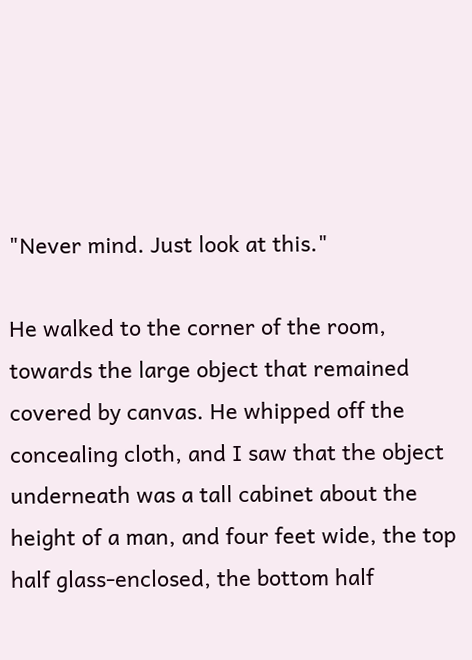"Never mind. Just look at this."

He walked to the corner of the room, towards the large object that remained covered by canvas. He whipped off the concealing cloth, and I saw that the object underneath was a tall cabinet about the height of a man, and four feet wide, the top half glass-enclosed, the bottom half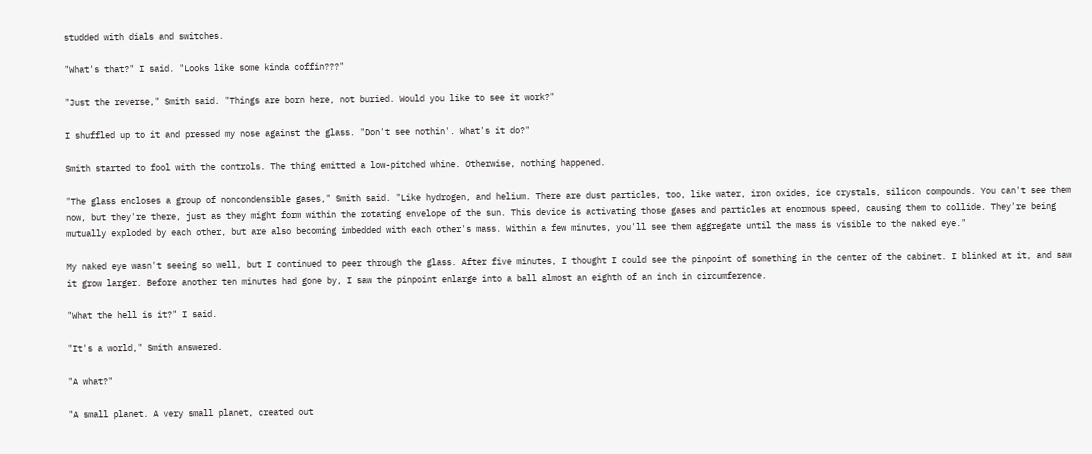studded with dials and switches.

"What's that?" I said. "Looks like some kinda coffin???"

"Just the reverse," Smith said. "Things are born here, not buried. Would you like to see it work?"

I shuffled up to it and pressed my nose against the glass. "Don't see nothin'. What's it do?"

Smith started to fool with the controls. The thing emitted a low-pitched whine. Otherwise, nothing happened.

"The glass encloses a group of noncondensible gases," Smith said. "Like hydrogen, and helium. There are dust particles, too, like water, iron oxides, ice crystals, silicon compounds. You can't see them now, but they're there, just as they might form within the rotating envelope of the sun. This device is activating those gases and particles at enormous speed, causing them to collide. They're being mutually exploded by each other, but are also becoming imbedded with each other's mass. Within a few minutes, you'll see them aggregate until the mass is visible to the naked eye."

My naked eye wasn't seeing so well, but I continued to peer through the glass. After five minutes, I thought I could see the pinpoint of something in the center of the cabinet. I blinked at it, and saw it grow larger. Before another ten minutes had gone by, I saw the pinpoint enlarge into a ball almost an eighth of an inch in circumference.

"What the hell is it?" I said.

"It's a world," Smith answered.

"A what?"

"A small planet. A very small planet, created out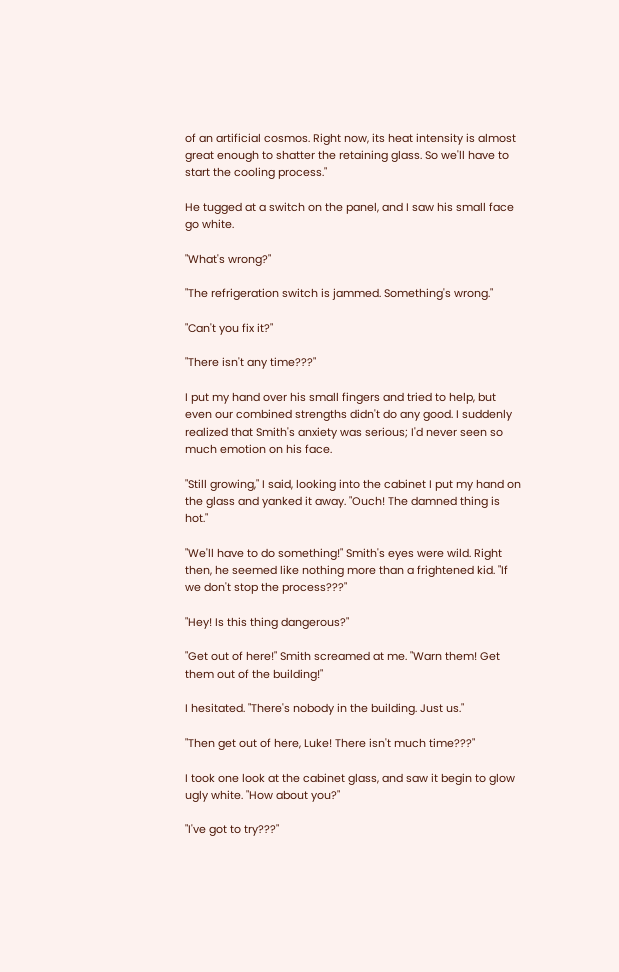of an artificial cosmos. Right now, its heat intensity is almost great enough to shatter the retaining glass. So we'll have to start the cooling process."

He tugged at a switch on the panel, and I saw his small face go white.

"What's wrong?"

"The refrigeration switch is jammed. Something's wrong."

"Can't you fix it?"

"There isn't any time???"

I put my hand over his small fingers and tried to help, but even our combined strengths didn't do any good. I suddenly realized that Smith's anxiety was serious; I'd never seen so much emotion on his face.

"Still growing," I said, looking into the cabinet I put my hand on the glass and yanked it away. "Ouch! The damned thing is hot."

"We'll have to do something!" Smith's eyes were wild. Right then, he seemed like nothing more than a frightened kid. "If we don't stop the process???"

"Hey! Is this thing dangerous?"

"Get out of here!" Smith screamed at me. "Warn them! Get them out of the building!"

I hesitated. "There's nobody in the building. Just us."

"Then get out of here, Luke! There isn't much time???"

I took one look at the cabinet glass, and saw it begin to glow ugly white. "How about you?"

"I've got to try???"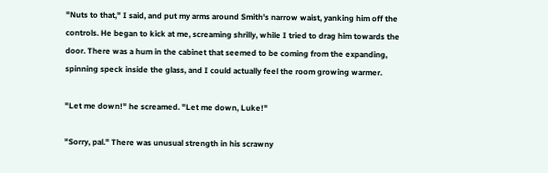"Nuts to that," I said, and put my arms around Smith's narrow waist, yanking him off the controls. He began to kick at me, screaming shrilly, while I tried to drag him towards the door. There was a hum in the cabinet that seemed to be coming from the expanding, spinning speck inside the glass, and I could actually feel the room growing warmer.

"Let me down!" he screamed. "Let me down, Luke!"

"Sorry, pal." There was unusual strength in his scrawny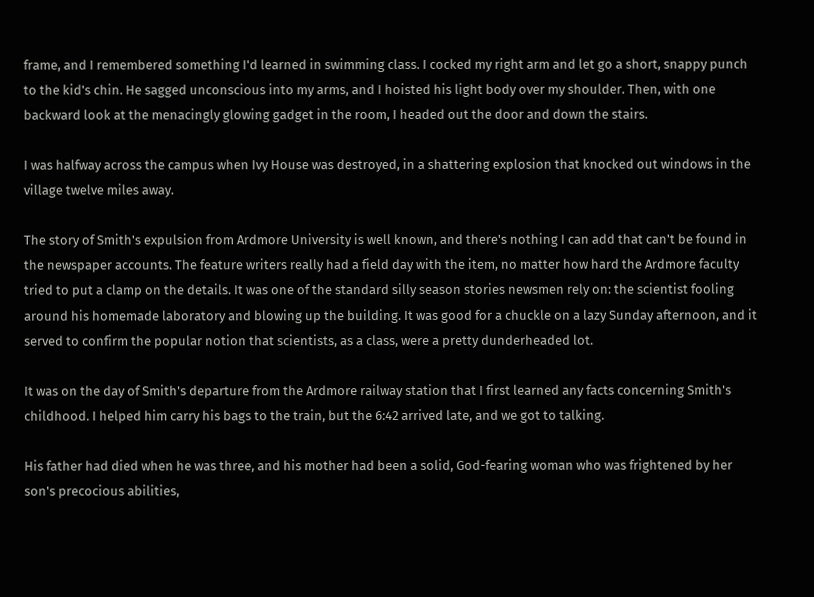frame, and I remembered something I'd learned in swimming class. I cocked my right arm and let go a short, snappy punch to the kid's chin. He sagged unconscious into my arms, and I hoisted his light body over my shoulder. Then, with one backward look at the menacingly glowing gadget in the room, I headed out the door and down the stairs.

I was halfway across the campus when Ivy House was destroyed, in a shattering explosion that knocked out windows in the village twelve miles away.

The story of Smith's expulsion from Ardmore University is well known, and there's nothing I can add that can't be found in the newspaper accounts. The feature writers really had a field day with the item, no matter how hard the Ardmore faculty tried to put a clamp on the details. It was one of the standard silly season stories newsmen rely on: the scientist fooling around his homemade laboratory and blowing up the building. It was good for a chuckle on a lazy Sunday afternoon, and it served to confirm the popular notion that scientists, as a class, were a pretty dunderheaded lot.

It was on the day of Smith's departure from the Ardmore railway station that I first learned any facts concerning Smith's childhood. I helped him carry his bags to the train, but the 6:42 arrived late, and we got to talking.

His father had died when he was three, and his mother had been a solid, God-fearing woman who was frightened by her son's precocious abilities,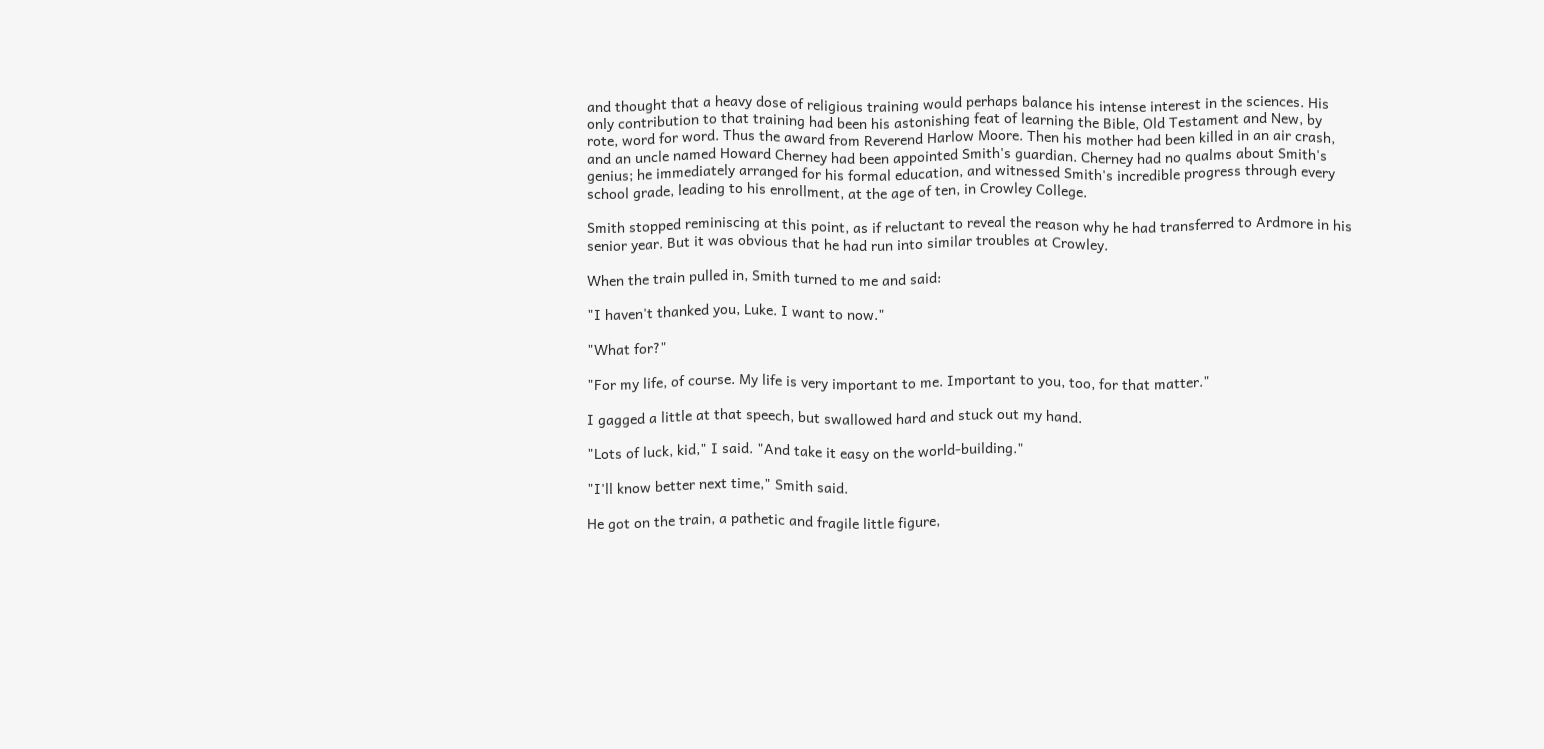and thought that a heavy dose of religious training would perhaps balance his intense interest in the sciences. His only contribution to that training had been his astonishing feat of learning the Bible, Old Testament and New, by rote, word for word. Thus the award from Reverend Harlow Moore. Then his mother had been killed in an air crash, and an uncle named Howard Cherney had been appointed Smith's guardian. Cherney had no qualms about Smith's genius; he immediately arranged for his formal education, and witnessed Smith's incredible progress through every school grade, leading to his enrollment, at the age of ten, in Crowley College.

Smith stopped reminiscing at this point, as if reluctant to reveal the reason why he had transferred to Ardmore in his senior year. But it was obvious that he had run into similar troubles at Crowley.

When the train pulled in, Smith turned to me and said:

"I haven't thanked you, Luke. I want to now."

"What for?"

"For my life, of course. My life is very important to me. Important to you, too, for that matter."

I gagged a little at that speech, but swallowed hard and stuck out my hand.

"Lots of luck, kid," I said. "And take it easy on the world-building."

"I'll know better next time," Smith said.

He got on the train, a pathetic and fragile little figure,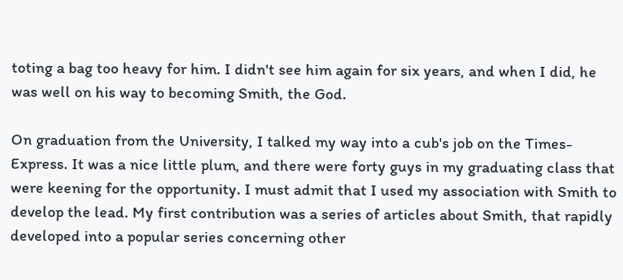toting a bag too heavy for him. I didn't see him again for six years, and when I did, he was well on his way to becoming Smith, the God.

On graduation from the University, I talked my way into a cub's job on the Times-Express. It was a nice little plum, and there were forty guys in my graduating class that were keening for the opportunity. I must admit that I used my association with Smith to develop the lead. My first contribution was a series of articles about Smith, that rapidly developed into a popular series concerning other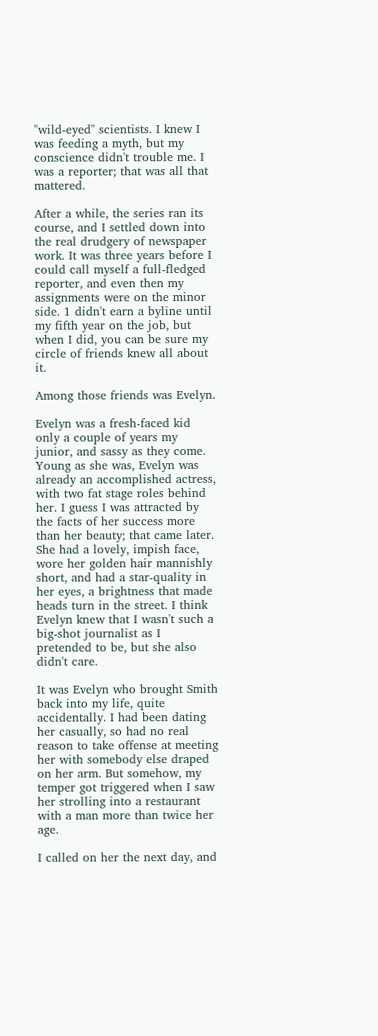"wild-eyed" scientists. I knew I was feeding a myth, but my conscience didn't trouble me. I was a reporter; that was all that mattered.

After a while, the series ran its course, and I settled down into the real drudgery of newspaper work. It was three years before I could call myself a full-fledged reporter, and even then my assignments were on the minor side. 1 didn't earn a byline until my fifth year on the job, but when I did, you can be sure my circle of friends knew all about it.

Among those friends was Evelyn.

Evelyn was a fresh-faced kid only a couple of years my junior, and sassy as they come. Young as she was, Evelyn was already an accomplished actress, with two fat stage roles behind her. I guess I was attracted by the facts of her success more than her beauty; that came later. She had a lovely, impish face, wore her golden hair mannishly short, and had a star-quality in her eyes, a brightness that made heads turn in the street. I think Evelyn knew that I wasn't such a big-shot journalist as I pretended to be, but she also didn't care.

It was Evelyn who brought Smith back into my life, quite accidentally. I had been dating her casually, so had no real reason to take offense at meeting her with somebody else draped on her arm. But somehow, my temper got triggered when I saw her strolling into a restaurant with a man more than twice her age.

I called on her the next day, and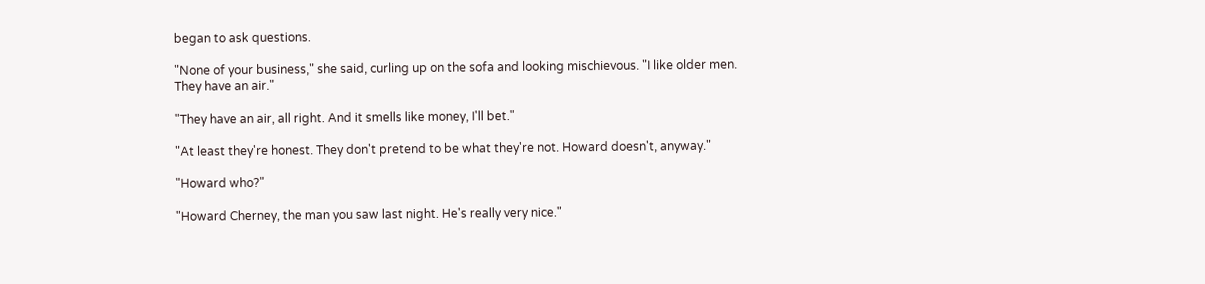began to ask questions.

"None of your business," she said, curling up on the sofa and looking mischievous. "I like older men. They have an air."

"They have an air, all right. And it smells like money, I'll bet."

"At least they're honest. They don't pretend to be what they're not. Howard doesn't, anyway."

"Howard who?"

"Howard Cherney, the man you saw last night. He's really very nice."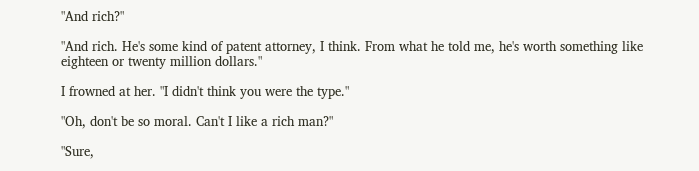"And rich?"

"And rich. He's some kind of patent attorney, I think. From what he told me, he's worth something like eighteen or twenty million dollars."

I frowned at her. "I didn't think you were the type."

"Oh, don't be so moral. Can't I like a rich man?"

"Sure,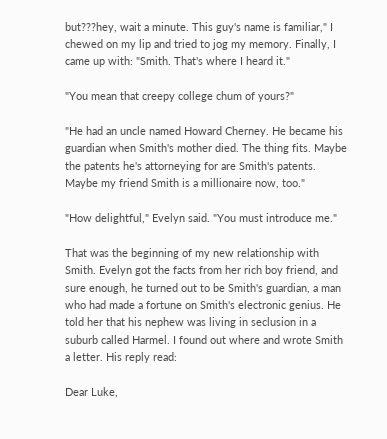but???hey, wait a minute. This guy's name is familiar," I chewed on my lip and tried to jog my memory. Finally, I came up with: "Smith. That's where I heard it."

"You mean that creepy college chum of yours?"

"He had an uncle named Howard Cherney. He became his guardian when Smith's mother died. The thing fits. Maybe the patents he's attorneying for are Smith's patents. Maybe my friend Smith is a millionaire now, too."

"How delightful," Evelyn said. "You must introduce me."

That was the beginning of my new relationship with Smith. Evelyn got the facts from her rich boy friend, and sure enough, he turned out to be Smith's guardian, a man who had made a fortune on Smith's electronic genius. He told her that his nephew was living in seclusion in a suburb called Harmel. I found out where and wrote Smith a letter. His reply read:

Dear Luke,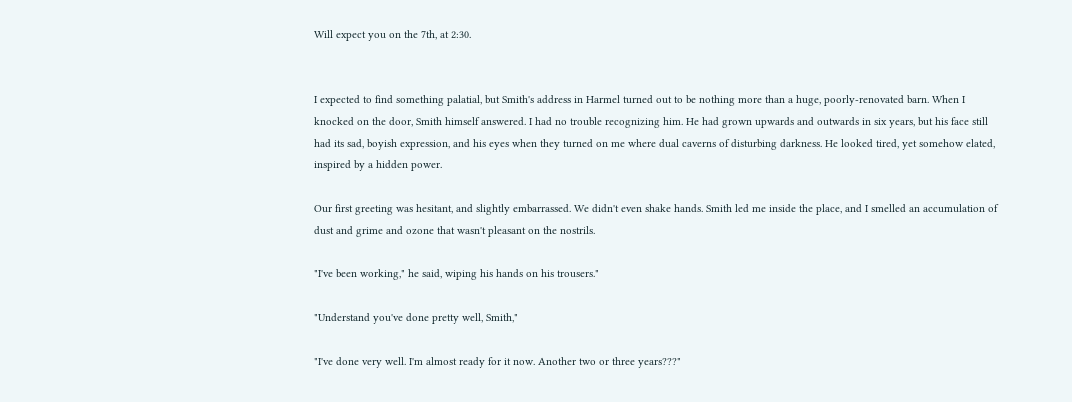Will expect you on the 7th, at 2:30.


I expected to find something palatial, but Smith's address in Harmel turned out to be nothing more than a huge, poorly-renovated barn. When I knocked on the door, Smith himself answered. I had no trouble recognizing him. He had grown upwards and outwards in six years, but his face still had its sad, boyish expression, and his eyes when they turned on me where dual caverns of disturbing darkness. He looked tired, yet somehow elated, inspired by a hidden power.

Our first greeting was hesitant, and slightly embarrassed. We didn't even shake hands. Smith led me inside the place, and I smelled an accumulation of dust and grime and ozone that wasn't pleasant on the nostrils.

"I've been working," he said, wiping his hands on his trousers."

"Understand you've done pretty well, Smith,"

"I've done very well. I'm almost ready for it now. Another two or three years???"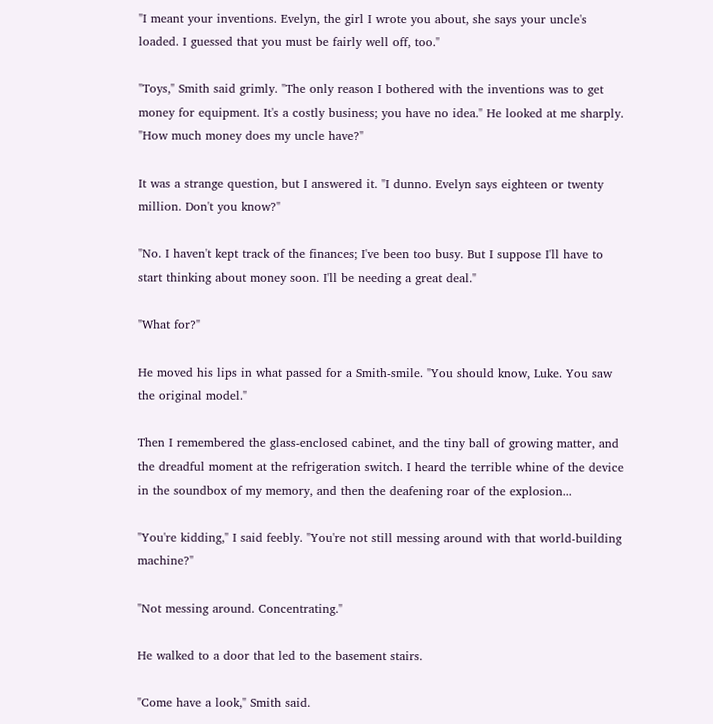"I meant your inventions. Evelyn, the girl I wrote you about, she says your uncle's loaded. I guessed that you must be fairly well off, too."

"Toys," Smith said grimly. "The only reason I bothered with the inventions was to get money for equipment. It's a costly business; you have no idea." He looked at me sharply. "How much money does my uncle have?"

It was a strange question, but I answered it. "I dunno. Evelyn says eighteen or twenty million. Don't you know?"

"No. I haven't kept track of the finances; I've been too busy. But I suppose I'll have to start thinking about money soon. I'll be needing a great deal."

"What for?"

He moved his lips in what passed for a Smith-smile. "You should know, Luke. You saw the original model."

Then I remembered the glass-enclosed cabinet, and the tiny ball of growing matter, and the dreadful moment at the refrigeration switch. I heard the terrible whine of the device in the soundbox of my memory, and then the deafening roar of the explosion...

"You're kidding," I said feebly. "You're not still messing around with that world-building machine?"

"Not messing around. Concentrating."

He walked to a door that led to the basement stairs.

"Come have a look," Smith said.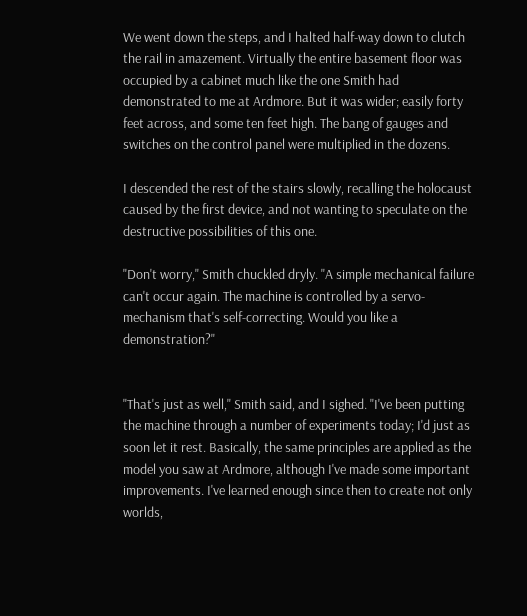We went down the steps, and I halted half-way down to clutch the rail in amazement. Virtually the entire basement floor was occupied by a cabinet much like the one Smith had demonstrated to me at Ardmore. But it was wider; easily forty feet across, and some ten feet high. The bang of gauges and switches on the control panel were multiplied in the dozens.

I descended the rest of the stairs slowly, recalling the holocaust caused by the first device, and not wanting to speculate on the destructive possibilities of this one.

"Don't worry," Smith chuckled dryly. "A simple mechanical failure can't occur again. The machine is controlled by a servo-mechanism that's self-correcting. Would you like a demonstration?"


"That's just as well," Smith said, and I sighed. "I've been putting the machine through a number of experiments today; I'd just as soon let it rest. Basically, the same principles are applied as the model you saw at Ardmore, although I've made some important improvements. I've learned enough since then to create not only worlds,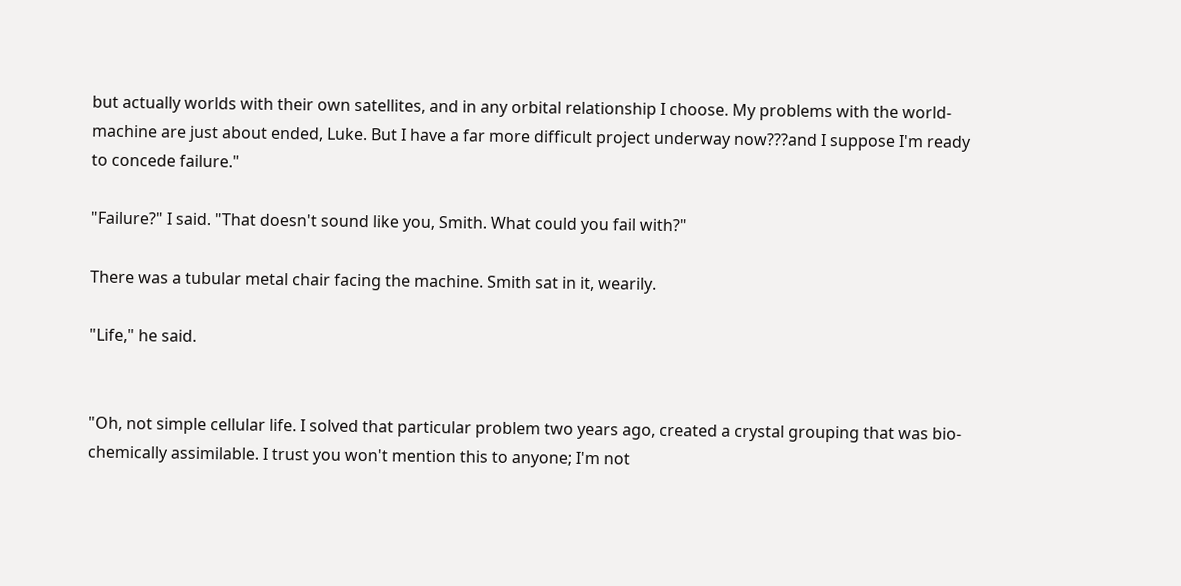but actually worlds with their own satellites, and in any orbital relationship I choose. My problems with the world-machine are just about ended, Luke. But I have a far more difficult project underway now???and I suppose I'm ready to concede failure."

"Failure?" I said. "That doesn't sound like you, Smith. What could you fail with?"

There was a tubular metal chair facing the machine. Smith sat in it, wearily.

"Life," he said.


"Oh, not simple cellular life. I solved that particular problem two years ago, created a crystal grouping that was bio-chemically assimilable. I trust you won't mention this to anyone; I'm not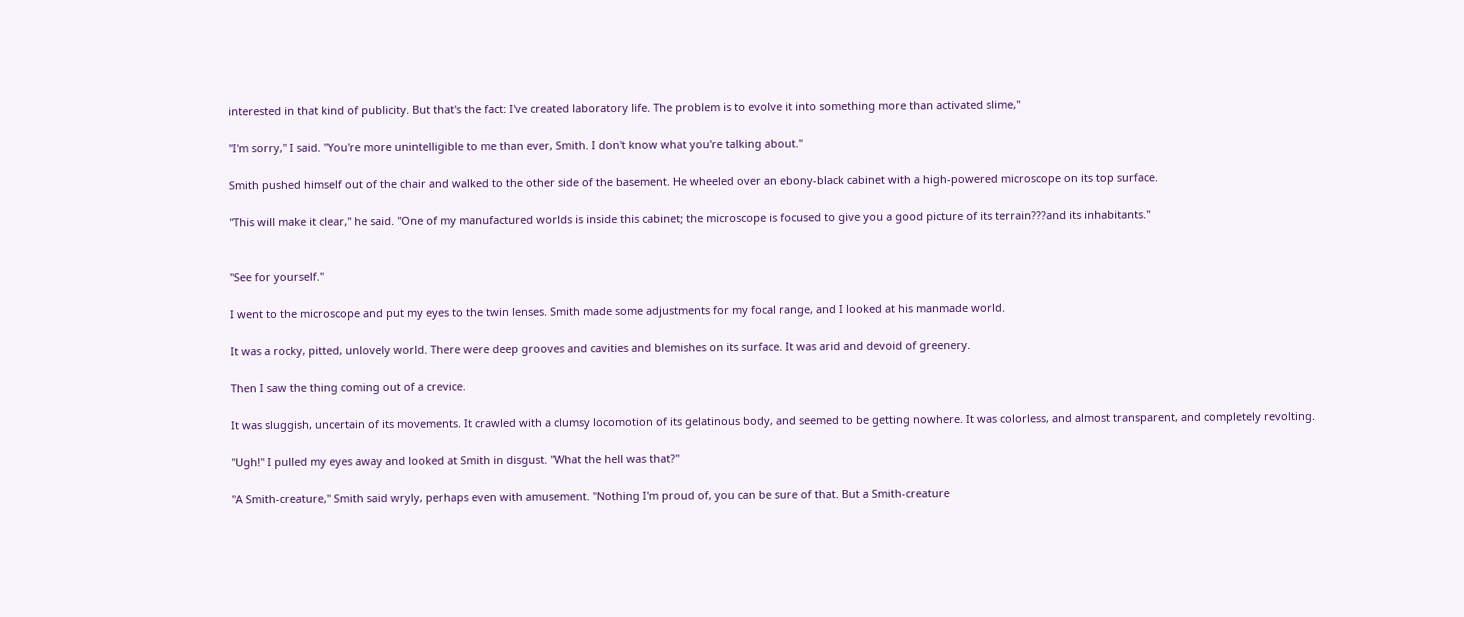interested in that kind of publicity. But that's the fact: I've created laboratory life. The problem is to evolve it into something more than activated slime,"

"I'm sorry," I said. "You're more unintelligible to me than ever, Smith. I don't know what you're talking about."

Smith pushed himself out of the chair and walked to the other side of the basement. He wheeled over an ebony-black cabinet with a high-powered microscope on its top surface.

"This will make it clear," he said. "One of my manufactured worlds is inside this cabinet; the microscope is focused to give you a good picture of its terrain???and its inhabitants."


"See for yourself."

I went to the microscope and put my eyes to the twin lenses. Smith made some adjustments for my focal range, and I looked at his manmade world.

It was a rocky, pitted, unlovely world. There were deep grooves and cavities and blemishes on its surface. It was arid and devoid of greenery.

Then I saw the thing coming out of a crevice.

It was sluggish, uncertain of its movements. It crawled with a clumsy locomotion of its gelatinous body, and seemed to be getting nowhere. It was colorless, and almost transparent, and completely revolting.

"Ugh!" I pulled my eyes away and looked at Smith in disgust. "What the hell was that?"

"A Smith-creature," Smith said wryly, perhaps even with amusement. "Nothing I'm proud of, you can be sure of that. But a Smith-creature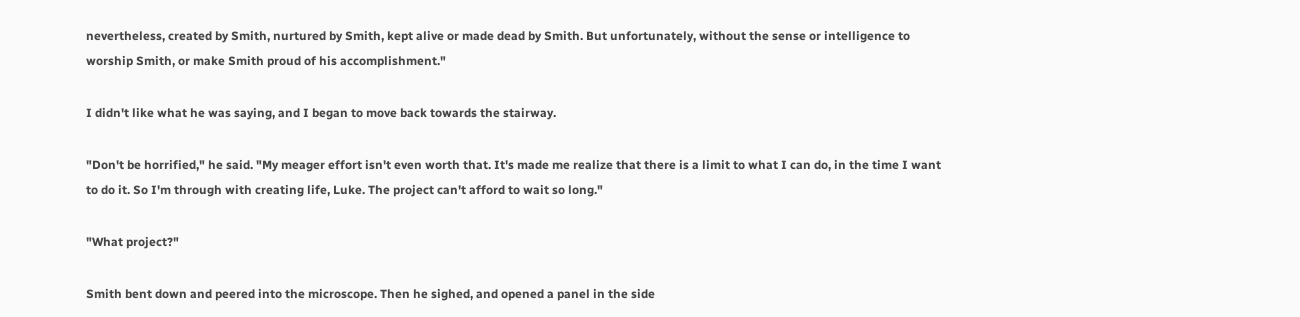nevertheless, created by Smith, nurtured by Smith, kept alive or made dead by Smith. But unfortunately, without the sense or intelligence to worship Smith, or make Smith proud of his accomplishment."

I didn't like what he was saying, and I began to move back towards the stairway.

"Don't be horrified," he said. "My meager effort isn't even worth that. It's made me realize that there is a limit to what I can do, in the time I want to do it. So I'm through with creating life, Luke. The project can't afford to wait so long."

"What project?"

Smith bent down and peered into the microscope. Then he sighed, and opened a panel in the side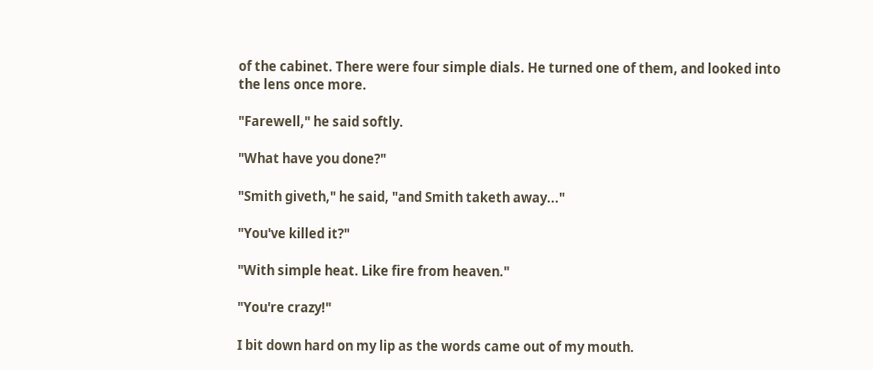of the cabinet. There were four simple dials. He turned one of them, and looked into the lens once more.

"Farewell," he said softly.

"What have you done?"

"Smith giveth," he said, "and Smith taketh away..."

"You've killed it?"

"With simple heat. Like fire from heaven."

"You're crazy!"

I bit down hard on my lip as the words came out of my mouth.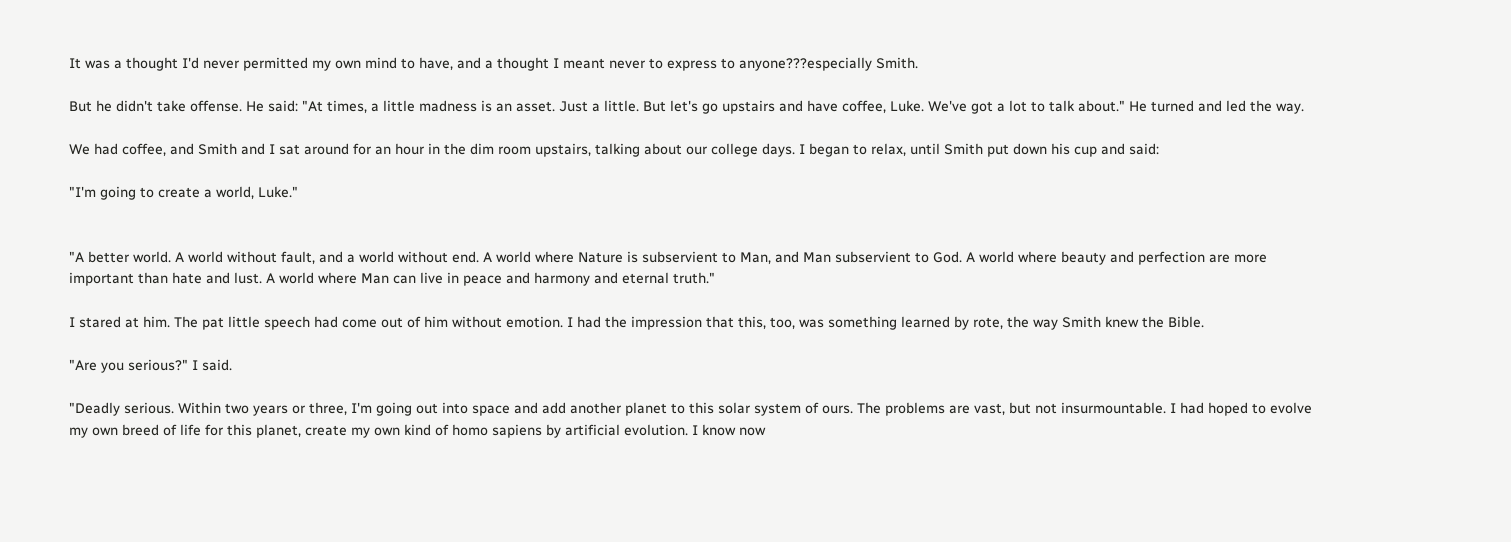It was a thought I'd never permitted my own mind to have, and a thought I meant never to express to anyone???especially Smith.

But he didn't take offense. He said: "At times, a little madness is an asset. Just a little. But let's go upstairs and have coffee, Luke. We've got a lot to talk about." He turned and led the way.

We had coffee, and Smith and I sat around for an hour in the dim room upstairs, talking about our college days. I began to relax, until Smith put down his cup and said:

"I'm going to create a world, Luke."


"A better world. A world without fault, and a world without end. A world where Nature is subservient to Man, and Man subservient to God. A world where beauty and perfection are more important than hate and lust. A world where Man can live in peace and harmony and eternal truth."

I stared at him. The pat little speech had come out of him without emotion. I had the impression that this, too, was something learned by rote, the way Smith knew the Bible.

"Are you serious?" I said.

"Deadly serious. Within two years or three, I'm going out into space and add another planet to this solar system of ours. The problems are vast, but not insurmountable. I had hoped to evolve my own breed of life for this planet, create my own kind of homo sapiens by artificial evolution. I know now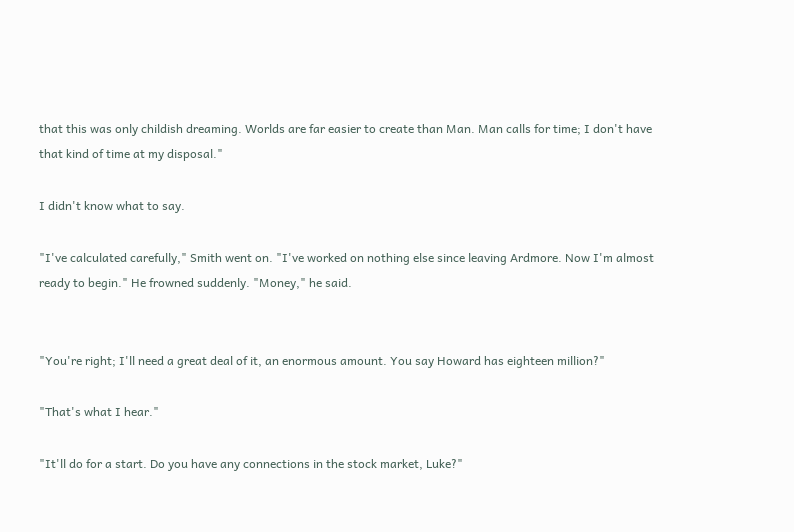that this was only childish dreaming. Worlds are far easier to create than Man. Man calls for time; I don't have that kind of time at my disposal."

I didn't know what to say.

"I've calculated carefully," Smith went on. "I've worked on nothing else since leaving Ardmore. Now I'm almost ready to begin." He frowned suddenly. "Money," he said.


"You're right; I'll need a great deal of it, an enormous amount. You say Howard has eighteen million?"

"That's what I hear."

"It'll do for a start. Do you have any connections in the stock market, Luke?"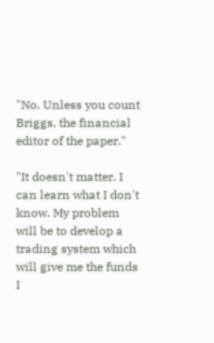"No. Unless you count Briggs, the financial editor of the paper."

"It doesn't matter. I can learn what I don't know. My problem will be to develop a trading system which will give me the funds I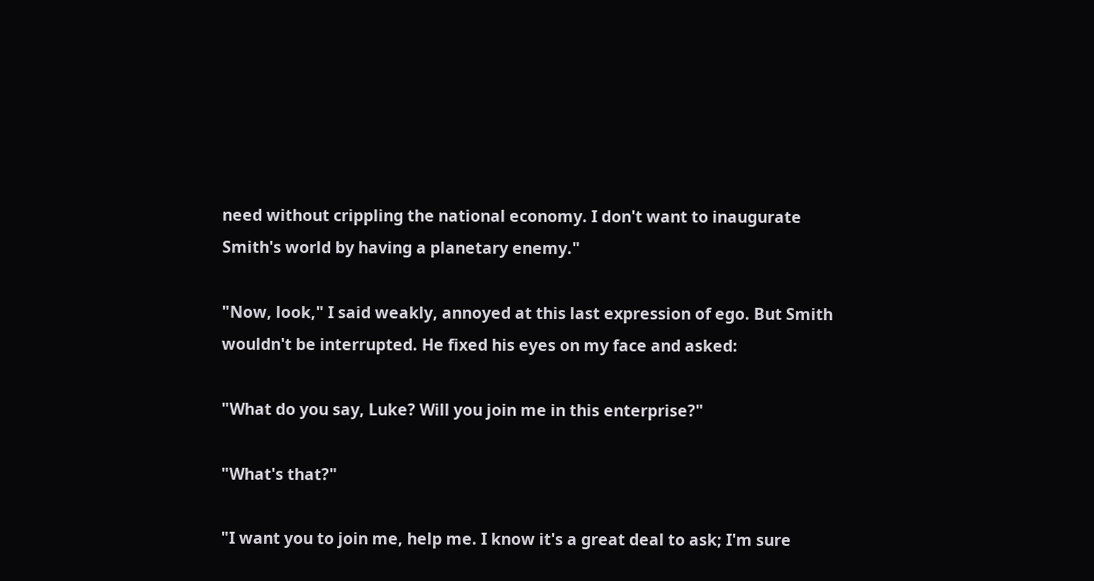need without crippling the national economy. I don't want to inaugurate Smith's world by having a planetary enemy."

"Now, look," I said weakly, annoyed at this last expression of ego. But Smith wouldn't be interrupted. He fixed his eyes on my face and asked:

"What do you say, Luke? Will you join me in this enterprise?"

"What's that?"

"I want you to join me, help me. I know it's a great deal to ask; I'm sure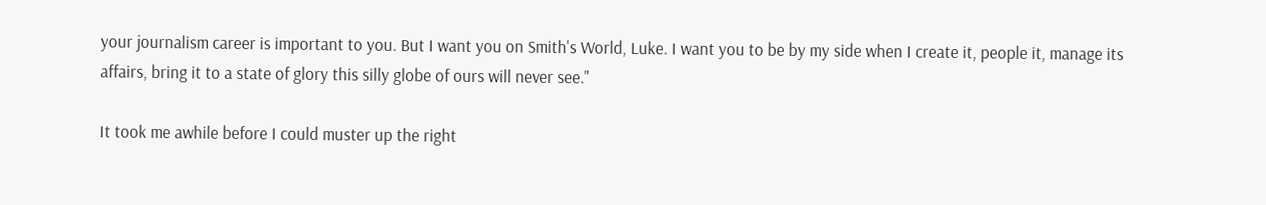your journalism career is important to you. But I want you on Smith's World, Luke. I want you to be by my side when I create it, people it, manage its affairs, bring it to a state of glory this silly globe of ours will never see."

It took me awhile before I could muster up the right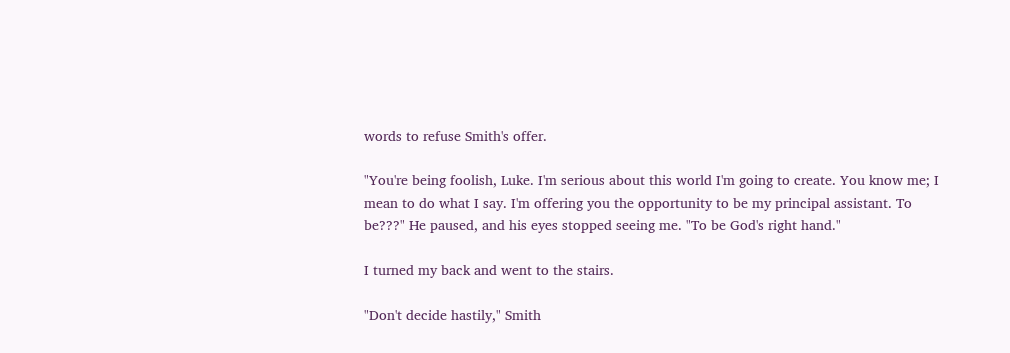words to refuse Smith's offer.

"You're being foolish, Luke. I'm serious about this world I'm going to create. You know me; I mean to do what I say. I'm offering you the opportunity to be my principal assistant. To be???" He paused, and his eyes stopped seeing me. "To be God's right hand."

I turned my back and went to the stairs.

"Don't decide hastily," Smith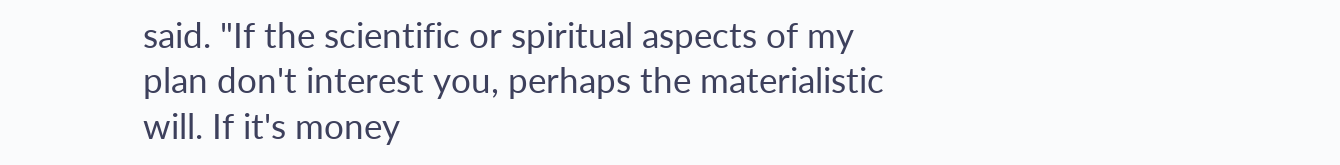said. "If the scientific or spiritual aspects of my plan don't interest you, perhaps the materialistic will. If it's money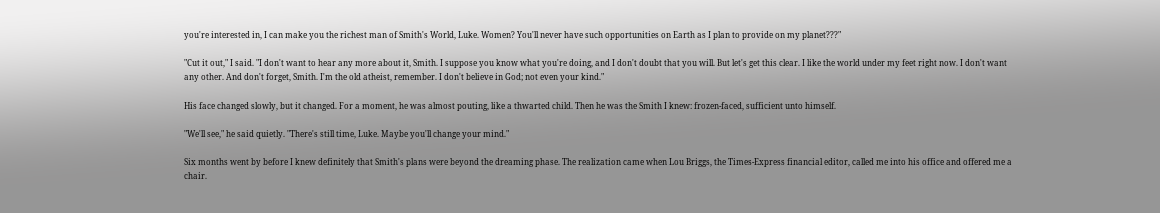you're interested in, I can make you the richest man of Smith's World, Luke. Women? You'll never have such opportunities on Earth as I plan to provide on my planet???"

"Cut it out," I said. "I don't want to hear any more about it, Smith. I suppose you know what you're doing, and I don't doubt that you will. But let's get this clear. I like the world under my feet right now. I don't want any other. And don't forget, Smith. I'm the old atheist, remember. I don't believe in God; not even your kind."

His face changed slowly, but it changed. For a moment, he was almost pouting, like a thwarted child. Then he was the Smith I knew: frozen-faced, sufficient unto himself.

"We'll see," he said quietly. "There's still time, Luke. Maybe you'll change your mind."

Six months went by before I knew definitely that Smith's plans were beyond the dreaming phase. The realization came when Lou Briggs, the Times-Express financial editor, called me into his office and offered me a chair.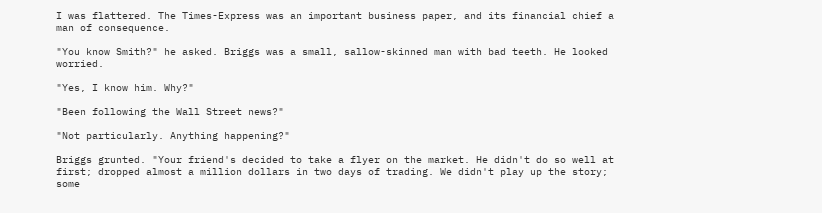I was flattered. The Times-Express was an important business paper, and its financial chief a man of consequence.

"You know Smith?" he asked. Briggs was a small, sallow-skinned man with bad teeth. He looked worried.

"Yes, I know him. Why?"

"Been following the Wall Street news?"

"Not particularly. Anything happening?"

Briggs grunted. "Your friend's decided to take a flyer on the market. He didn't do so well at first; dropped almost a million dollars in two days of trading. We didn't play up the story; some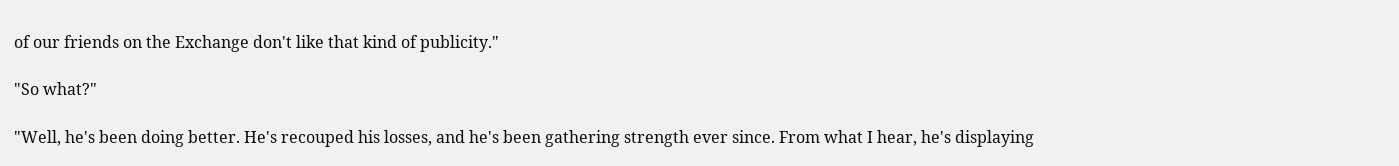of our friends on the Exchange don't like that kind of publicity."

"So what?"

"Well, he's been doing better. He's recouped his losses, and he's been gathering strength ever since. From what I hear, he's displaying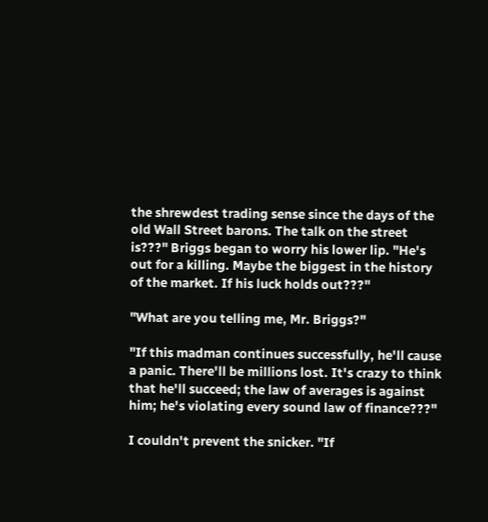the shrewdest trading sense since the days of the old Wall Street barons. The talk on the street is???" Briggs began to worry his lower lip. "He's out for a killing. Maybe the biggest in the history of the market. If his luck holds out???"

"What are you telling me, Mr. Briggs?"

"If this madman continues successfully, he'll cause a panic. There'll be millions lost. It's crazy to think that he'll succeed; the law of averages is against him; he's violating every sound law of finance???"

I couldn't prevent the snicker. "If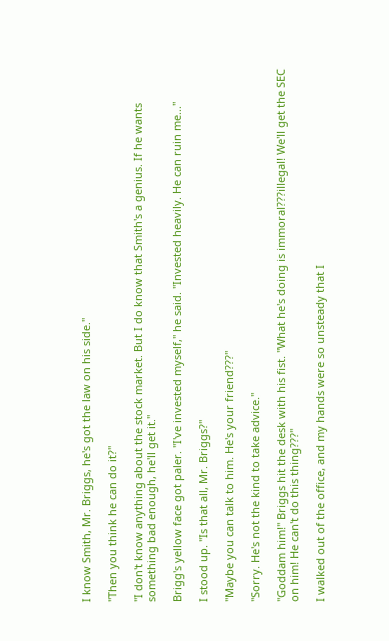I know Smith, Mr. Briggs, he's got the law on his side."

"Then you think he can do it?"

"I don't know anything about the stock market. But I do know that Smith's a genius. If he wants something bad enough, he'll get it."

Brigg's yellow face got paler. "I've invested myself," he said. "Invested heavily. He can ruin me..."

I stood up. "Is that all, Mr. Briggs?"

"Maybe you can talk to him. He's your friend???"

"Sorry. He's not the kind to take advice."

"Goddam him!" Briggs hit the desk with his fist. "What he's doing is immoral???illegal! We'll get the SEC on him! He can't do this thing???"

I walked out of the office, and my hands were so unsteady that I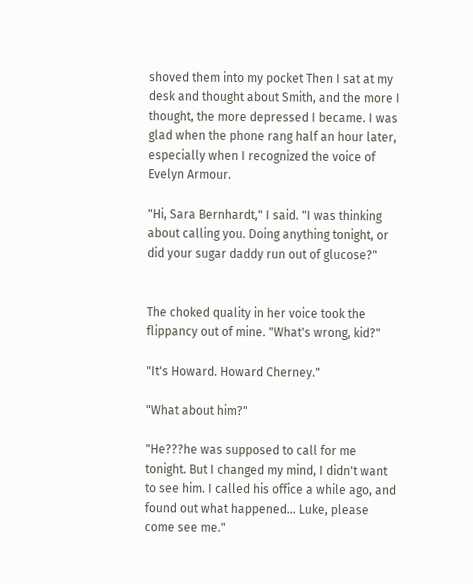shoved them into my pocket Then I sat at my desk and thought about Smith, and the more I thought, the more depressed I became. I was glad when the phone rang half an hour later, especially when I recognized the voice of Evelyn Armour.

"Hi, Sara Bernhardt," I said. "I was thinking about calling you. Doing anything tonight, or did your sugar daddy run out of glucose?"


The choked quality in her voice took the flippancy out of mine. "What's wrong, kid?"

"It's Howard. Howard Cherney."

"What about him?"

"He???he was supposed to call for me tonight. But I changed my mind, I didn't want to see him. I called his office a while ago, and found out what happened... Luke, please come see me."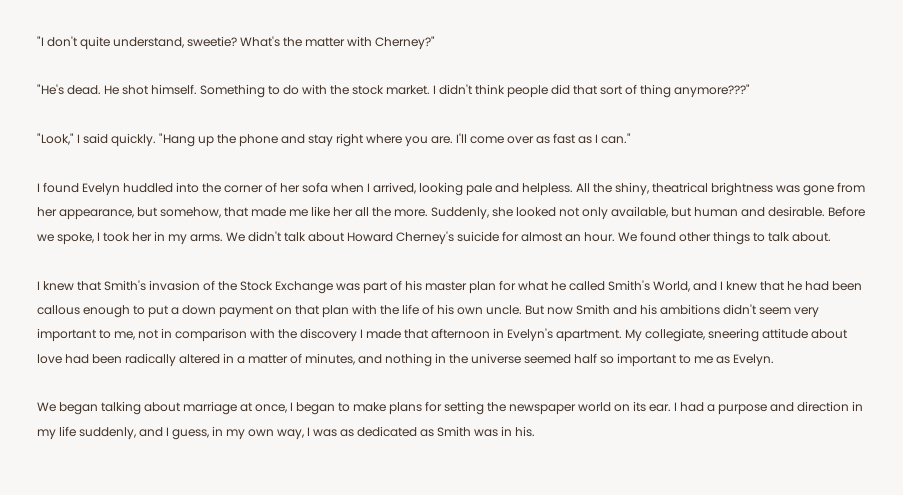"I don't quite understand, sweetie? What's the matter with Cherney?"

"He's dead. He shot himself. Something to do with the stock market. I didn't think people did that sort of thing anymore???"

"Look," I said quickly. "Hang up the phone and stay right where you are. I'll come over as fast as I can."

I found Evelyn huddled into the corner of her sofa when I arrived, looking pale and helpless. All the shiny, theatrical brightness was gone from her appearance, but somehow, that made me like her all the more. Suddenly, she looked not only available, but human and desirable. Before we spoke, I took her in my arms. We didn't talk about Howard Cherney's suicide for almost an hour. We found other things to talk about.

I knew that Smith's invasion of the Stock Exchange was part of his master plan for what he called Smith's World, and I knew that he had been callous enough to put a down payment on that plan with the life of his own uncle. But now Smith and his ambitions didn't seem very important to me, not in comparison with the discovery I made that afternoon in Evelyn's apartment. My collegiate, sneering attitude about love had been radically altered in a matter of minutes, and nothing in the universe seemed half so important to me as Evelyn.

We began talking about marriage at once, I began to make plans for setting the newspaper world on its ear. I had a purpose and direction in my life suddenly, and I guess, in my own way, I was as dedicated as Smith was in his.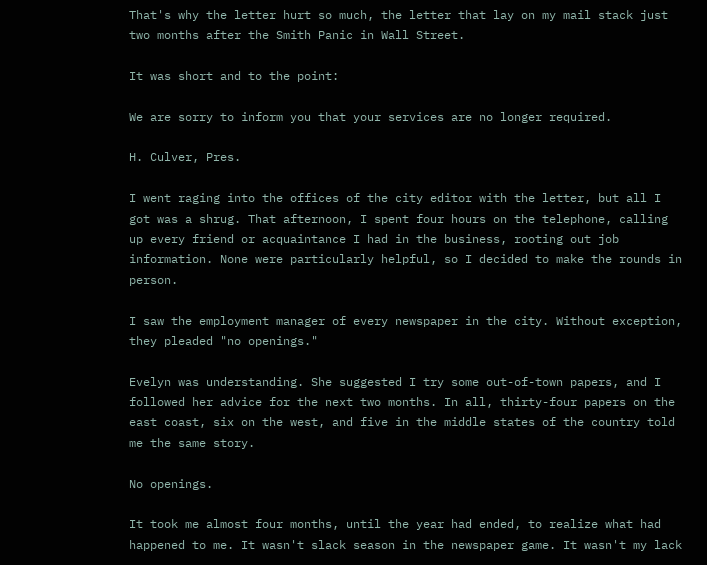That's why the letter hurt so much, the letter that lay on my mail stack just two months after the Smith Panic in Wall Street.

It was short and to the point:

We are sorry to inform you that your services are no longer required.

H. Culver, Pres.

I went raging into the offices of the city editor with the letter, but all I got was a shrug. That afternoon, I spent four hours on the telephone, calling up every friend or acquaintance I had in the business, rooting out job information. None were particularly helpful, so I decided to make the rounds in person.

I saw the employment manager of every newspaper in the city. Without exception, they pleaded "no openings."

Evelyn was understanding. She suggested I try some out-of-town papers, and I followed her advice for the next two months. In all, thirty-four papers on the east coast, six on the west, and five in the middle states of the country told me the same story.

No openings.

It took me almost four months, until the year had ended, to realize what had happened to me. It wasn't slack season in the newspaper game. It wasn't my lack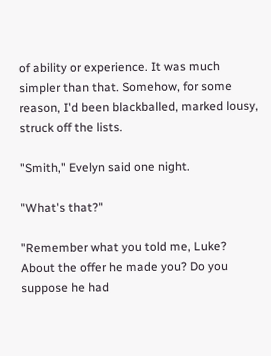of ability or experience. It was much simpler than that. Somehow, for some reason, I'd been blackballed, marked lousy, struck off the lists.

"Smith," Evelyn said one night.

"What's that?"

"Remember what you told me, Luke? About the offer he made you? Do you suppose he had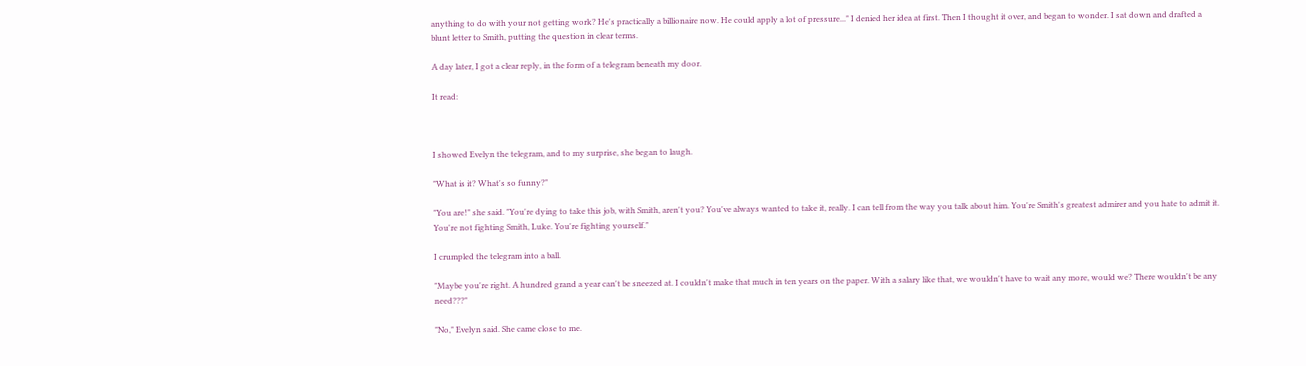anything to do with your not getting work? He's practically a billionaire now. He could apply a lot of pressure..." I denied her idea at first. Then I thought it over, and began to wonder. I sat down and drafted a blunt letter to Smith, putting the question in clear terms.

A day later, I got a clear reply, in the form of a telegram beneath my door.

It read:



I showed Evelyn the telegram, and to my surprise, she began to laugh.

"What is it? What's so funny?"

"You are!" she said. "You're dying to take this job, with Smith, aren't you? You've always wanted to take it, really. I can tell from the way you talk about him. You're Smith's greatest admirer and you hate to admit it. You're not fighting Smith, Luke. You're fighting yourself."

I crumpled the telegram into a ball.

"Maybe you're right. A hundred grand a year can't be sneezed at. I couldn't make that much in ten years on the paper. With a salary like that, we wouldn't have to wait any more, would we? There wouldn't be any need???"

"No," Evelyn said. She came close to me.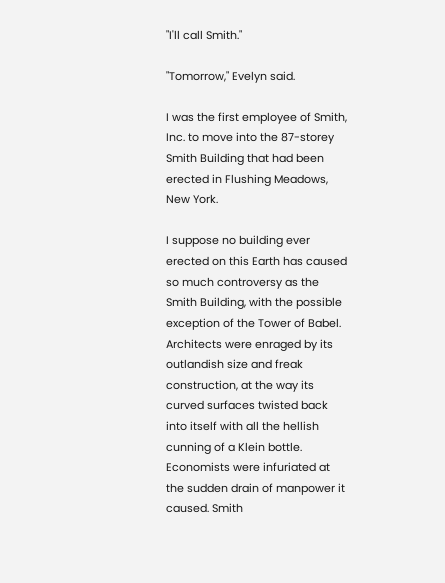"I'll call Smith."

"Tomorrow," Evelyn said.

I was the first employee of Smith, Inc. to move into the 87-storey Smith Building that had been erected in Flushing Meadows, New York.

I suppose no building ever erected on this Earth has caused so much controversy as the Smith Building, with the possible exception of the Tower of Babel. Architects were enraged by its outlandish size and freak construction, at the way its curved surfaces twisted back into itself with all the hellish cunning of a Klein bottle. Economists were infuriated at the sudden drain of manpower it caused. Smith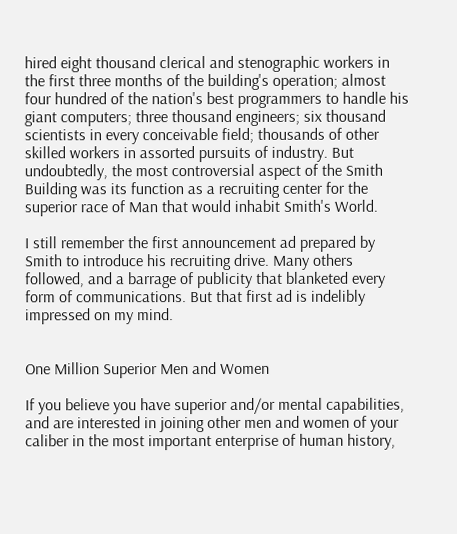hired eight thousand clerical and stenographic workers in the first three months of the building's operation; almost four hundred of the nation's best programmers to handle his giant computers; three thousand engineers; six thousand scientists in every conceivable field; thousands of other skilled workers in assorted pursuits of industry. But undoubtedly, the most controversial aspect of the Smith Building was its function as a recruiting center for the superior race of Man that would inhabit Smith's World.

I still remember the first announcement ad prepared by Smith to introduce his recruiting drive. Many others followed, and a barrage of publicity that blanketed every form of communications. But that first ad is indelibly impressed on my mind.


One Million Superior Men and Women

If you believe you have superior and/or mental capabilities, and are interested in joining other men and women of your caliber in the most important enterprise of human history,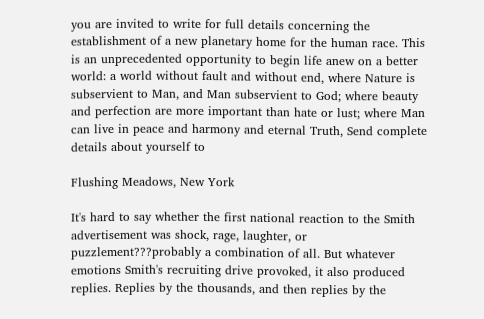you are invited to write for full details concerning the establishment of a new planetary home for the human race. This is an unprecedented opportunity to begin life anew on a better world: a world without fault and without end, where Nature is subservient to Man, and Man subservient to God; where beauty and perfection are more important than hate or lust; where Man can live in peace and harmony and eternal Truth, Send complete details about yourself to

Flushing Meadows, New York

It's hard to say whether the first national reaction to the Smith advertisement was shock, rage, laughter, or puzzlement???probably a combination of all. But whatever emotions Smith's recruiting drive provoked, it also produced replies. Replies by the thousands, and then replies by the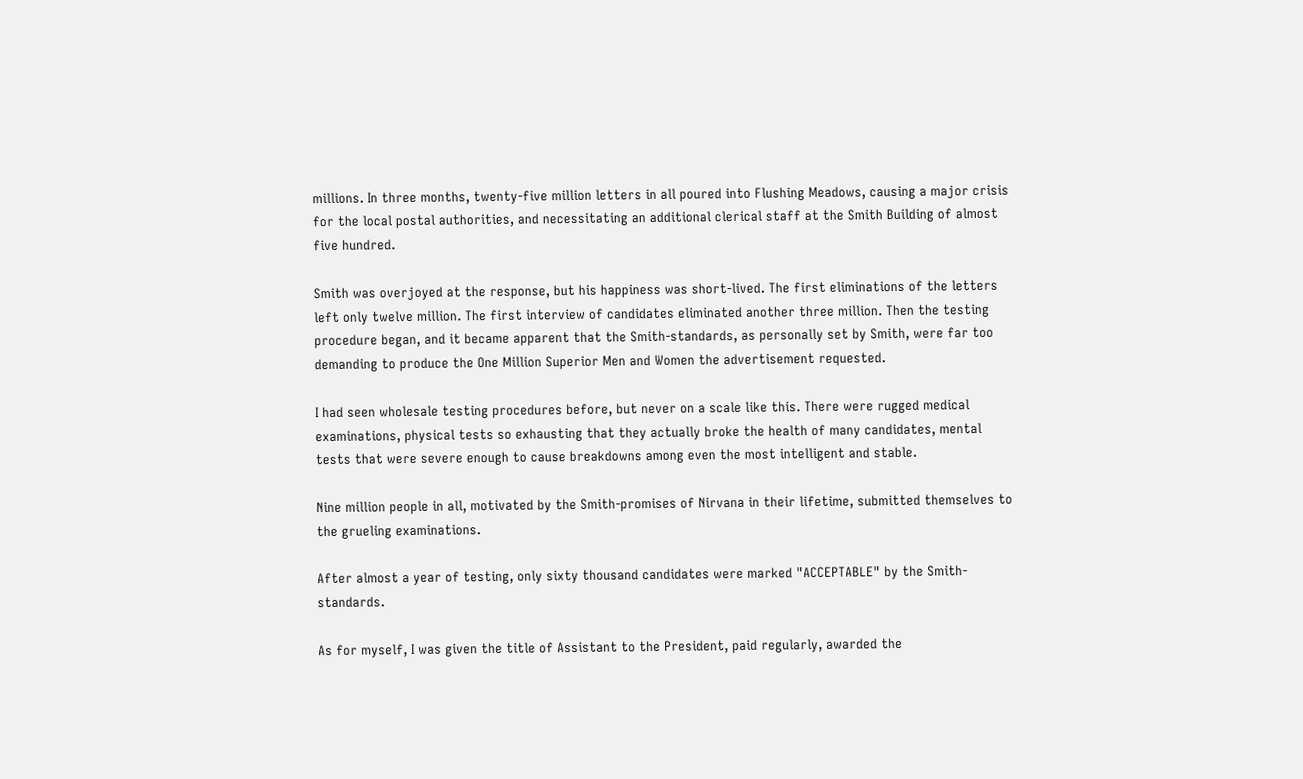millions. In three months, twenty-five million letters in all poured into Flushing Meadows, causing a major crisis for the local postal authorities, and necessitating an additional clerical staff at the Smith Building of almost five hundred.

Smith was overjoyed at the response, but his happiness was short-lived. The first eliminations of the letters left only twelve million. The first interview of candidates eliminated another three million. Then the testing procedure began, and it became apparent that the Smith-standards, as personally set by Smith, were far too demanding to produce the One Million Superior Men and Women the advertisement requested.

I had seen wholesale testing procedures before, but never on a scale like this. There were rugged medical examinations, physical tests so exhausting that they actually broke the health of many candidates, mental tests that were severe enough to cause breakdowns among even the most intelligent and stable.

Nine million people in all, motivated by the Smith-promises of Nirvana in their lifetime, submitted themselves to the grueling examinations.

After almost a year of testing, only sixty thousand candidates were marked "ACCEPTABLE" by the Smith-standards.

As for myself, I was given the title of Assistant to the President, paid regularly, awarded the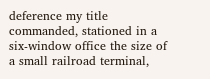deference my title commanded, stationed in a six-window office the size of a small railroad terminal,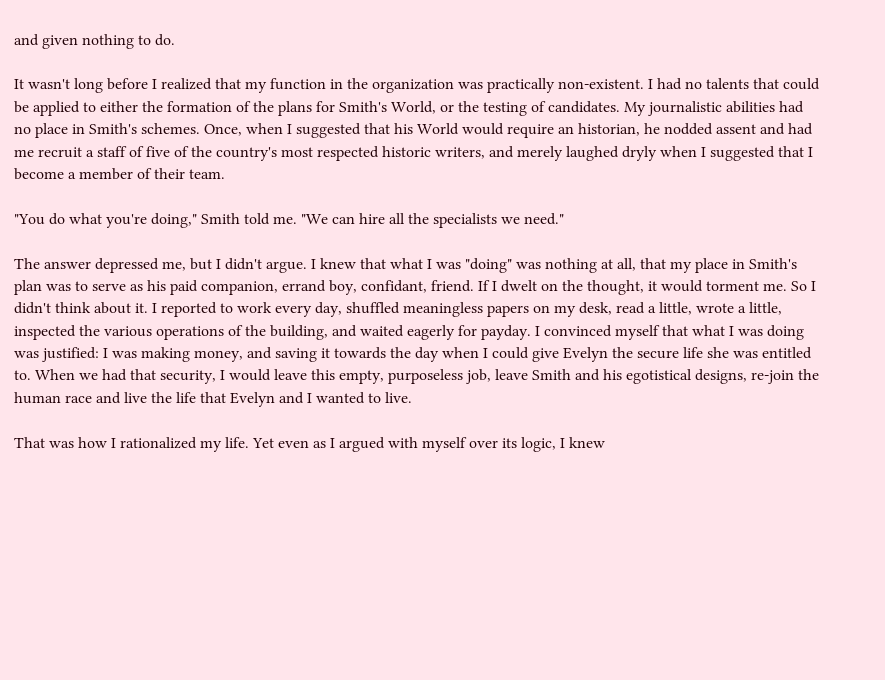and given nothing to do.

It wasn't long before I realized that my function in the organization was practically non-existent. I had no talents that could be applied to either the formation of the plans for Smith's World, or the testing of candidates. My journalistic abilities had no place in Smith's schemes. Once, when I suggested that his World would require an historian, he nodded assent and had me recruit a staff of five of the country's most respected historic writers, and merely laughed dryly when I suggested that I become a member of their team.

"You do what you're doing," Smith told me. "We can hire all the specialists we need."

The answer depressed me, but I didn't argue. I knew that what I was "doing" was nothing at all, that my place in Smith's plan was to serve as his paid companion, errand boy, confidant, friend. If I dwelt on the thought, it would torment me. So I didn't think about it. I reported to work every day, shuffled meaningless papers on my desk, read a little, wrote a little, inspected the various operations of the building, and waited eagerly for payday. I convinced myself that what I was doing was justified: I was making money, and saving it towards the day when I could give Evelyn the secure life she was entitled to. When we had that security, I would leave this empty, purposeless job, leave Smith and his egotistical designs, re-join the human race and live the life that Evelyn and I wanted to live.

That was how I rationalized my life. Yet even as I argued with myself over its logic, I knew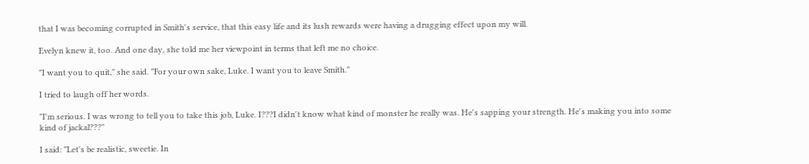that I was becoming corrupted in Smith's service, that this easy life and its lush rewards were having a drugging effect upon my will.

Evelyn knew it, too. And one day, she told me her viewpoint in terms that left me no choice.

"I want you to quit," she said. "For your own sake, Luke. I want you to leave Smith."

I tried to laugh off her words.

"I'm serious. I was wrong to tell you to take this job, Luke. I???I didn't know what kind of monster he really was. He's sapping your strength. He's making you into some kind of jackal???"

I said: "Let's be realistic, sweetie. In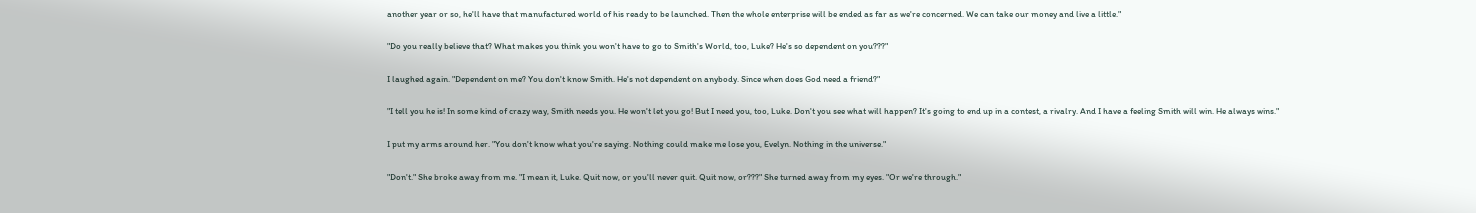another year or so, he'll have that manufactured world of his ready to be launched. Then the whole enterprise will be ended as far as we're concerned. We can take our money and live a little."

"Do you really believe that? What makes you think you won't have to go to Smith's World, too, Luke? He's so dependent on you???"

I laughed again. "Dependent on me? You don't know Smith. He's not dependent on anybody. Since when does God need a friend?"

"I tell you he is! In some kind of crazy way, Smith needs you. He won't let you go! But I need you, too, Luke. Don't you see what will happen? It's going to end up in a contest, a rivalry. And I have a feeling Smith will win. He always wins."

I put my arms around her. "You don't know what you're saying. Nothing could make me lose you, Evelyn. Nothing in the universe."

"Don't." She broke away from me. "I mean it, Luke. Quit now, or you'll never quit. Quit now, or???" She turned away from my eyes. "Or we're through."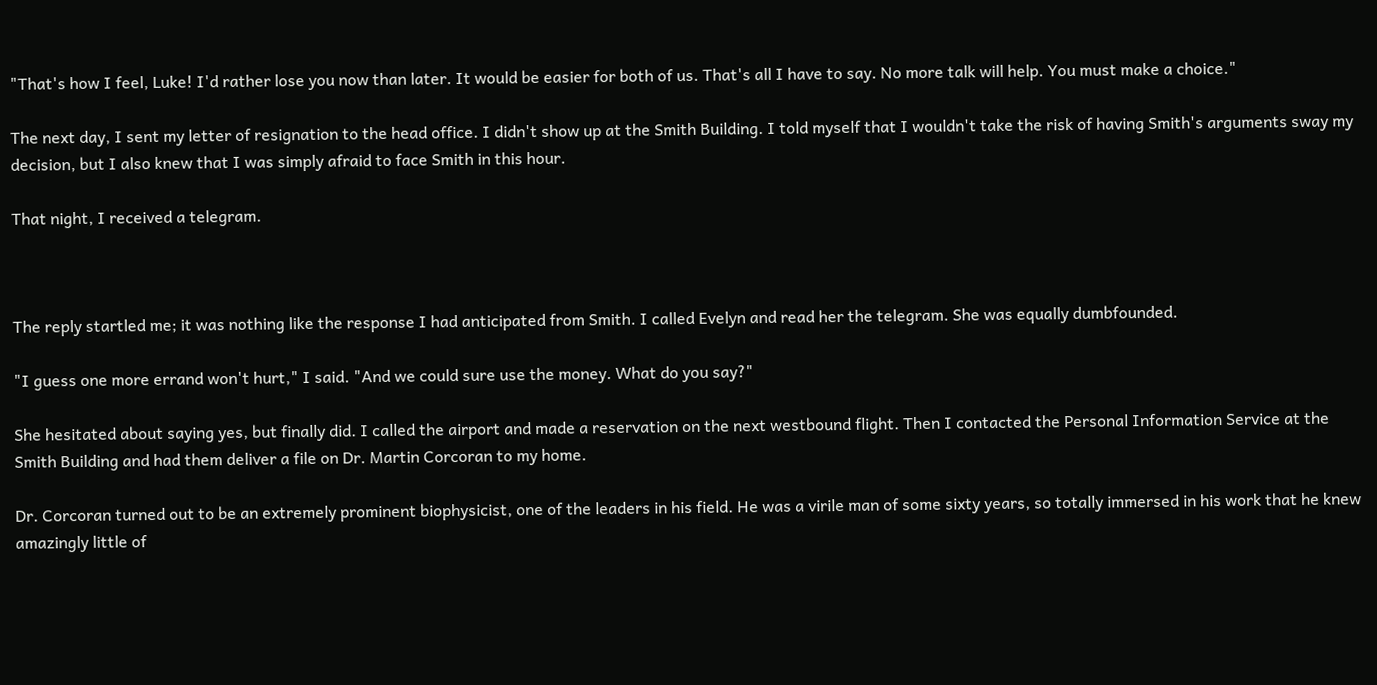"That's how I feel, Luke! I'd rather lose you now than later. It would be easier for both of us. That's all I have to say. No more talk will help. You must make a choice."

The next day, I sent my letter of resignation to the head office. I didn't show up at the Smith Building. I told myself that I wouldn't take the risk of having Smith's arguments sway my decision, but I also knew that I was simply afraid to face Smith in this hour.

That night, I received a telegram.



The reply startled me; it was nothing like the response I had anticipated from Smith. I called Evelyn and read her the telegram. She was equally dumbfounded.

"I guess one more errand won't hurt," I said. "And we could sure use the money. What do you say?"

She hesitated about saying yes, but finally did. I called the airport and made a reservation on the next westbound flight. Then I contacted the Personal Information Service at the Smith Building and had them deliver a file on Dr. Martin Corcoran to my home.

Dr. Corcoran turned out to be an extremely prominent biophysicist, one of the leaders in his field. He was a virile man of some sixty years, so totally immersed in his work that he knew amazingly little of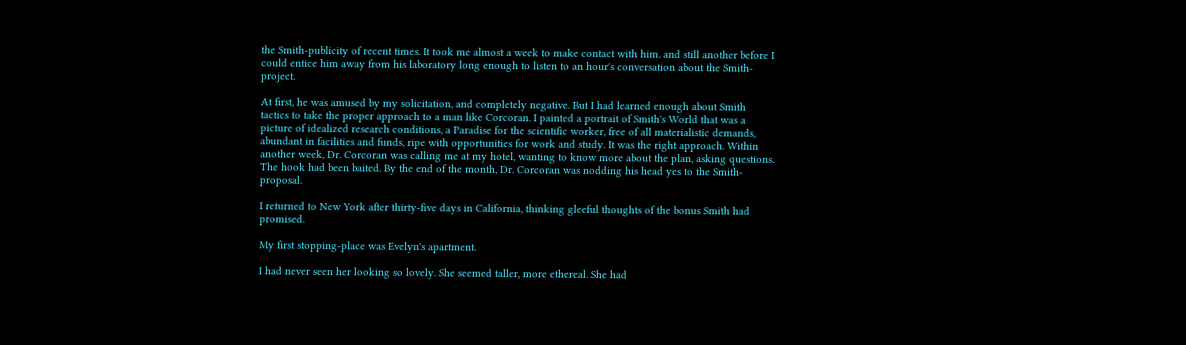the Smith-publicity of recent times. It took me almost a week to make contact with him. and still another before I could entice him away from his laboratory long enough to listen to an hour's conversation about the Smith-project.

At first, he was amused by my solicitation, and completely negative. But I had learned enough about Smith tactics to take the proper approach to a man like Corcoran. I painted a portrait of Smith's World that was a picture of idealized research conditions, a Paradise for the scientific worker, free of all materialistic demands, abundant in facilities and funds, ripe with opportunities for work and study. It was the right approach. Within another week, Dr. Corcoran was calling me at my hotel, wanting to know more about the plan, asking questions. The hook had been baited. By the end of the month, Dr. Corcoran was nodding his head yes to the Smith-proposal.

I returned to New York after thirty-five days in California, thinking gleeful thoughts of the bonus Smith had promised.

My first stopping-place was Evelyn's apartment.

I had never seen her looking so lovely. She seemed taller, more ethereal. She had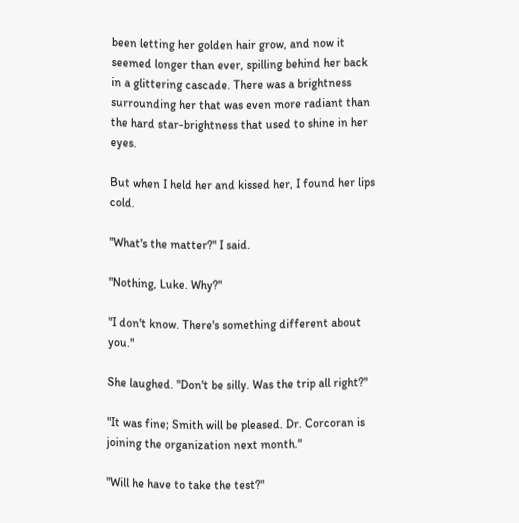been letting her golden hair grow, and now it seemed longer than ever, spilling behind her back in a glittering cascade. There was a brightness surrounding her that was even more radiant than the hard star-brightness that used to shine in her eyes.

But when I held her and kissed her, I found her lips cold.

"What's the matter?" I said.

"Nothing, Luke. Why?"

"I don't know. There's something different about you."

She laughed. "Don't be silly. Was the trip all right?"

"It was fine; Smith will be pleased. Dr. Corcoran is joining the organization next month."

"Will he have to take the test?"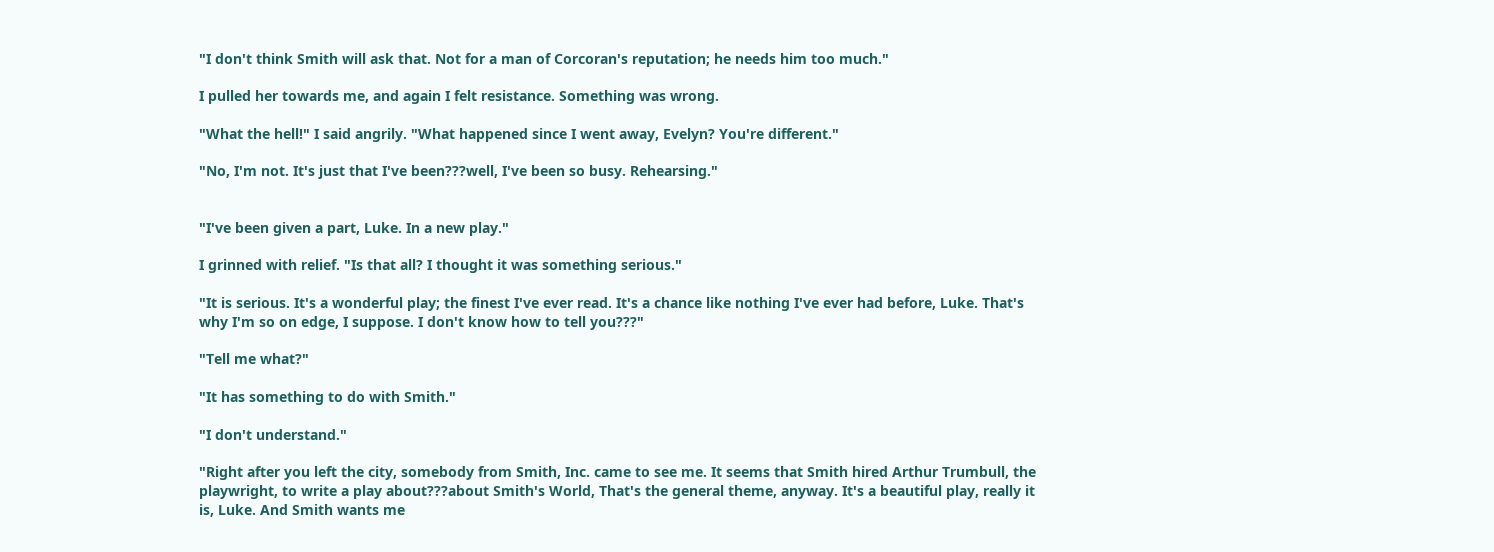"I don't think Smith will ask that. Not for a man of Corcoran's reputation; he needs him too much."

I pulled her towards me, and again I felt resistance. Something was wrong.

"What the hell!" I said angrily. "What happened since I went away, Evelyn? You're different."

"No, I'm not. It's just that I've been???well, I've been so busy. Rehearsing."


"I've been given a part, Luke. In a new play."

I grinned with relief. "Is that all? I thought it was something serious."

"It is serious. It's a wonderful play; the finest I've ever read. It's a chance like nothing I've ever had before, Luke. That's why I'm so on edge, I suppose. I don't know how to tell you???"

"Tell me what?"

"It has something to do with Smith."

"I don't understand."

"Right after you left the city, somebody from Smith, Inc. came to see me. It seems that Smith hired Arthur Trumbull, the playwright, to write a play about???about Smith's World, That's the general theme, anyway. It's a beautiful play, really it is, Luke. And Smith wants me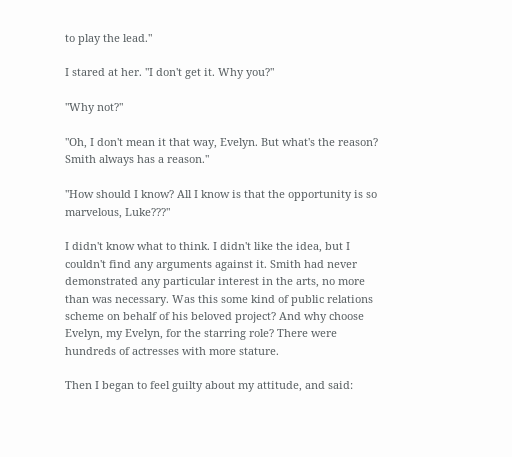to play the lead."

I stared at her. "I don't get it. Why you?"

"Why not?"

"Oh, I don't mean it that way, Evelyn. But what's the reason? Smith always has a reason."

"How should I know? All I know is that the opportunity is so marvelous, Luke???"

I didn't know what to think. I didn't like the idea, but I couldn't find any arguments against it. Smith had never demonstrated any particular interest in the arts, no more than was necessary. Was this some kind of public relations scheme on behalf of his beloved project? And why choose Evelyn, my Evelyn, for the starring role? There were hundreds of actresses with more stature.

Then I began to feel guilty about my attitude, and said: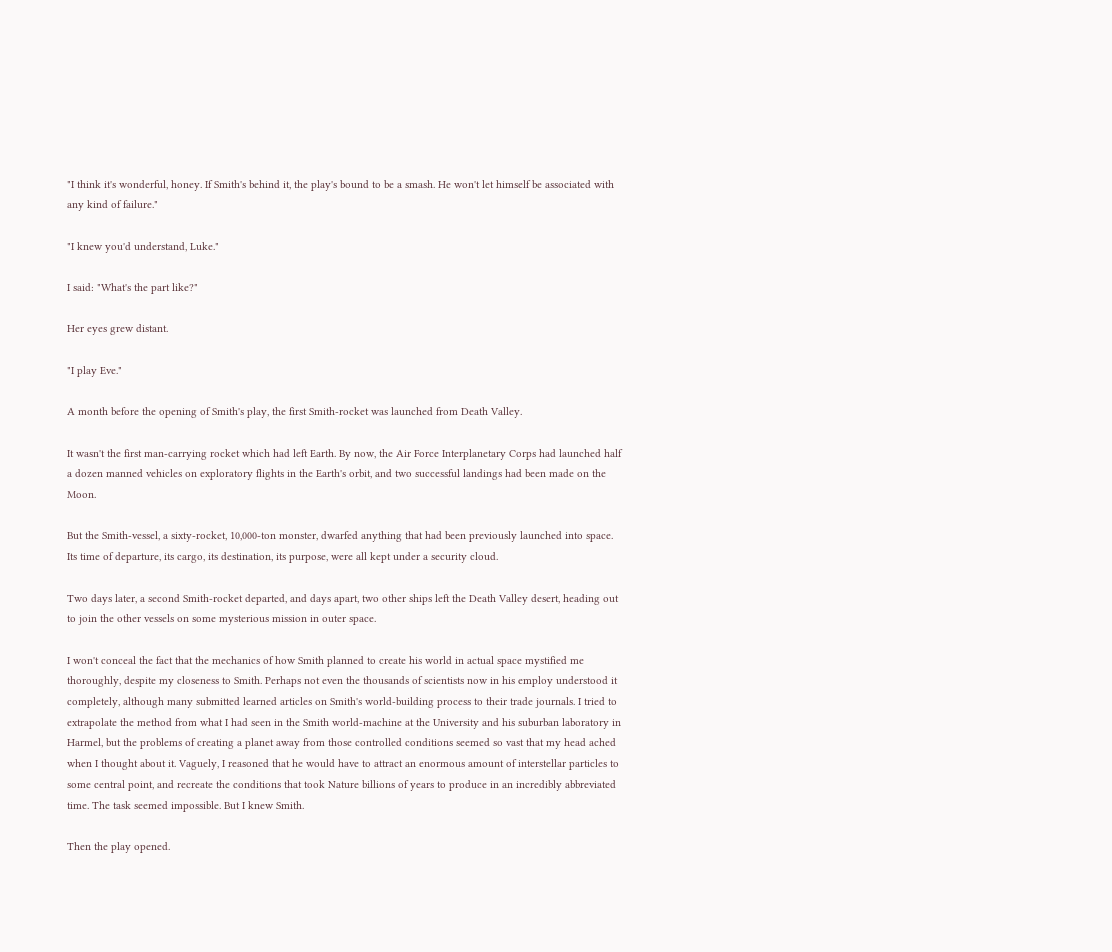"I think it's wonderful, honey. If Smith's behind it, the play's bound to be a smash. He won't let himself be associated with any kind of failure."

"I knew you'd understand, Luke."

I said: "What's the part like?"

Her eyes grew distant.

"I play Eve."

A month before the opening of Smith's play, the first Smith-rocket was launched from Death Valley.

It wasn't the first man-carrying rocket which had left Earth. By now, the Air Force Interplanetary Corps had launched half a dozen manned vehicles on exploratory flights in the Earth's orbit, and two successful landings had been made on the Moon.

But the Smith-vessel, a sixty-rocket, 10,000-ton monster, dwarfed anything that had been previously launched into space. Its time of departure, its cargo, its destination, its purpose, were all kept under a security cloud.

Two days later, a second Smith-rocket departed, and days apart, two other ships left the Death Valley desert, heading out to join the other vessels on some mysterious mission in outer space.

I won't conceal the fact that the mechanics of how Smith planned to create his world in actual space mystified me thoroughly, despite my closeness to Smith. Perhaps not even the thousands of scientists now in his employ understood it completely, although many submitted learned articles on Smith's world-building process to their trade journals. I tried to extrapolate the method from what I had seen in the Smith world-machine at the University and his suburban laboratory in Harmel, but the problems of creating a planet away from those controlled conditions seemed so vast that my head ached when I thought about it. Vaguely, I reasoned that he would have to attract an enormous amount of interstellar particles to some central point, and recreate the conditions that took Nature billions of years to produce in an incredibly abbreviated time. The task seemed impossible. But I knew Smith.

Then the play opened.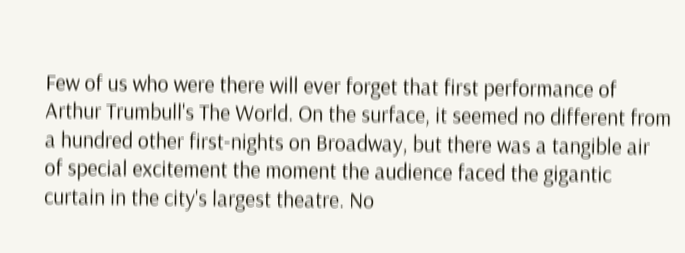Few of us who were there will ever forget that first performance of Arthur Trumbull's The World. On the surface, it seemed no different from a hundred other first-nights on Broadway, but there was a tangible air of special excitement the moment the audience faced the gigantic curtain in the city's largest theatre. No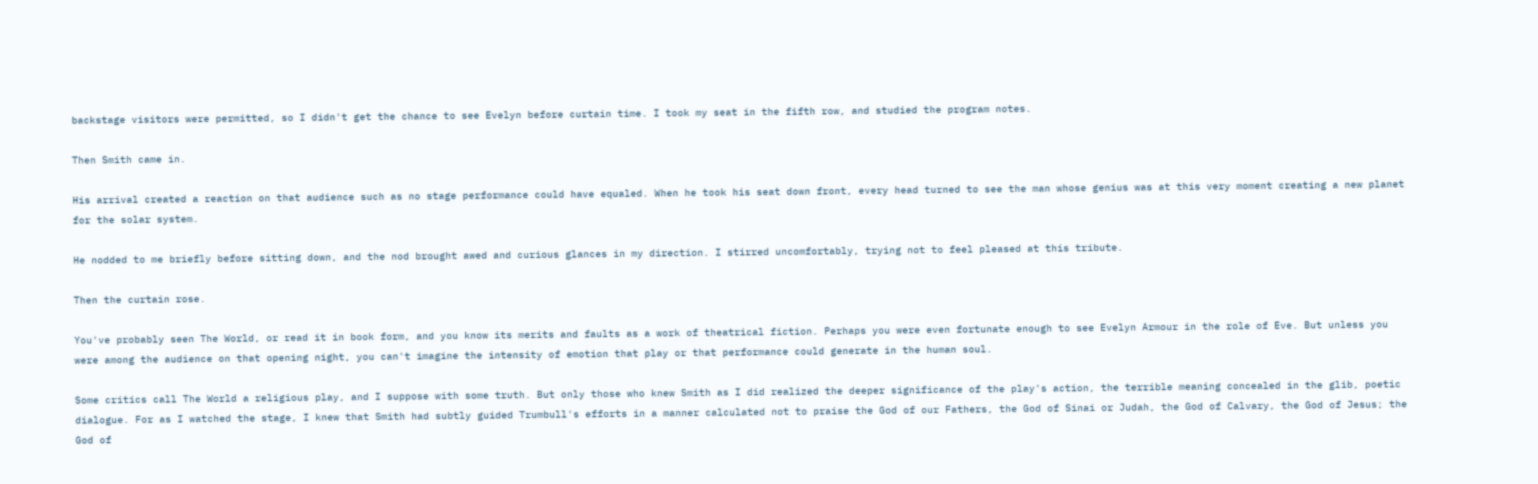backstage visitors were permitted, so I didn't get the chance to see Evelyn before curtain time. I took my seat in the fifth row, and studied the program notes.

Then Smith came in.

His arrival created a reaction on that audience such as no stage performance could have equaled. When he took his seat down front, every head turned to see the man whose genius was at this very moment creating a new planet for the solar system.

He nodded to me briefly before sitting down, and the nod brought awed and curious glances in my direction. I stirred uncomfortably, trying not to feel pleased at this tribute.

Then the curtain rose.

You've probably seen The World, or read it in book form, and you know its merits and faults as a work of theatrical fiction. Perhaps you were even fortunate enough to see Evelyn Armour in the role of Eve. But unless you were among the audience on that opening night, you can't imagine the intensity of emotion that play or that performance could generate in the human soul.

Some critics call The World a religious play, and I suppose with some truth. But only those who knew Smith as I did realized the deeper significance of the play's action, the terrible meaning concealed in the glib, poetic dialogue. For as I watched the stage, I knew that Smith had subtly guided Trumbull's efforts in a manner calculated not to praise the God of our Fathers, the God of Sinai or Judah, the God of Calvary, the God of Jesus; the God of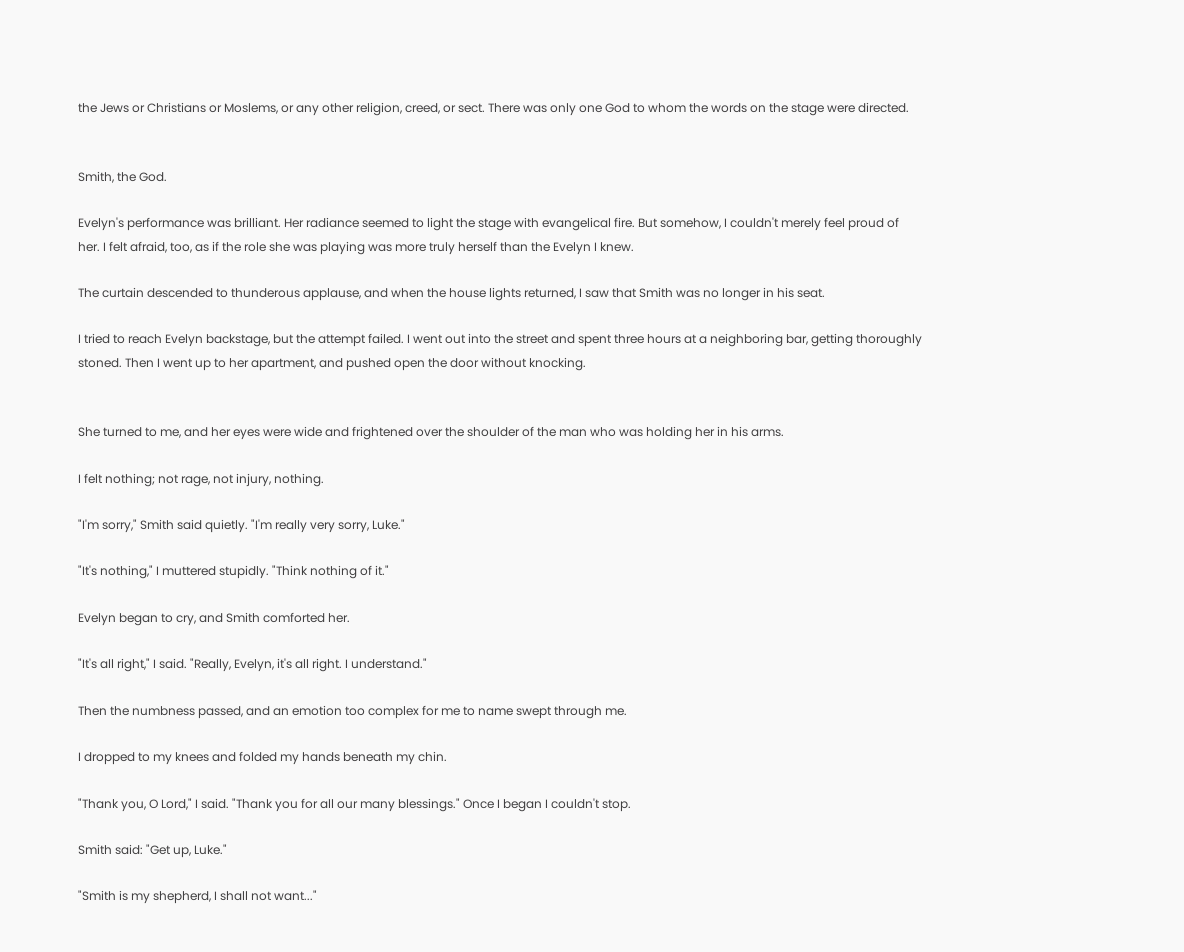the Jews or Christians or Moslems, or any other religion, creed, or sect. There was only one God to whom the words on the stage were directed.


Smith, the God.

Evelyn's performance was brilliant. Her radiance seemed to light the stage with evangelical fire. But somehow, I couldn't merely feel proud of her. I felt afraid, too, as if the role she was playing was more truly herself than the Evelyn I knew.

The curtain descended to thunderous applause, and when the house lights returned, I saw that Smith was no longer in his seat.

I tried to reach Evelyn backstage, but the attempt failed. I went out into the street and spent three hours at a neighboring bar, getting thoroughly stoned. Then I went up to her apartment, and pushed open the door without knocking.


She turned to me, and her eyes were wide and frightened over the shoulder of the man who was holding her in his arms.

I felt nothing; not rage, not injury, nothing.

"I'm sorry," Smith said quietly. "I'm really very sorry, Luke."

"It's nothing," I muttered stupidly. "Think nothing of it."

Evelyn began to cry, and Smith comforted her.

"It's all right," I said. "Really, Evelyn, it's all right. I understand."

Then the numbness passed, and an emotion too complex for me to name swept through me.

I dropped to my knees and folded my hands beneath my chin.

"Thank you, O Lord," I said. "Thank you for all our many blessings." Once I began I couldn't stop.

Smith said: "Get up, Luke."

"Smith is my shepherd, I shall not want..."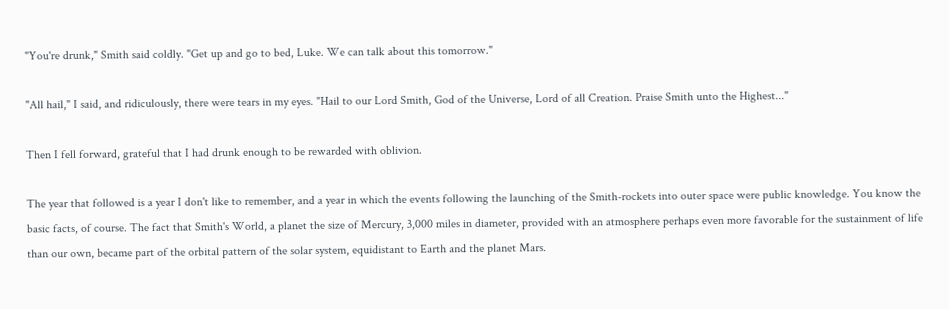"You're drunk," Smith said coldly. "Get up and go to bed, Luke. We can talk about this tomorrow."

"All hail," I said, and ridiculously, there were tears in my eyes. "Hail to our Lord Smith, God of the Universe, Lord of all Creation. Praise Smith unto the Highest..."

Then I fell forward, grateful that I had drunk enough to be rewarded with oblivion.

The year that followed is a year I don't like to remember, and a year in which the events following the launching of the Smith-rockets into outer space were public knowledge. You know the basic facts, of course. The fact that Smith's World, a planet the size of Mercury, 3,000 miles in diameter, provided with an atmosphere perhaps even more favorable for the sustainment of life than our own, became part of the orbital pattern of the solar system, equidistant to Earth and the planet Mars.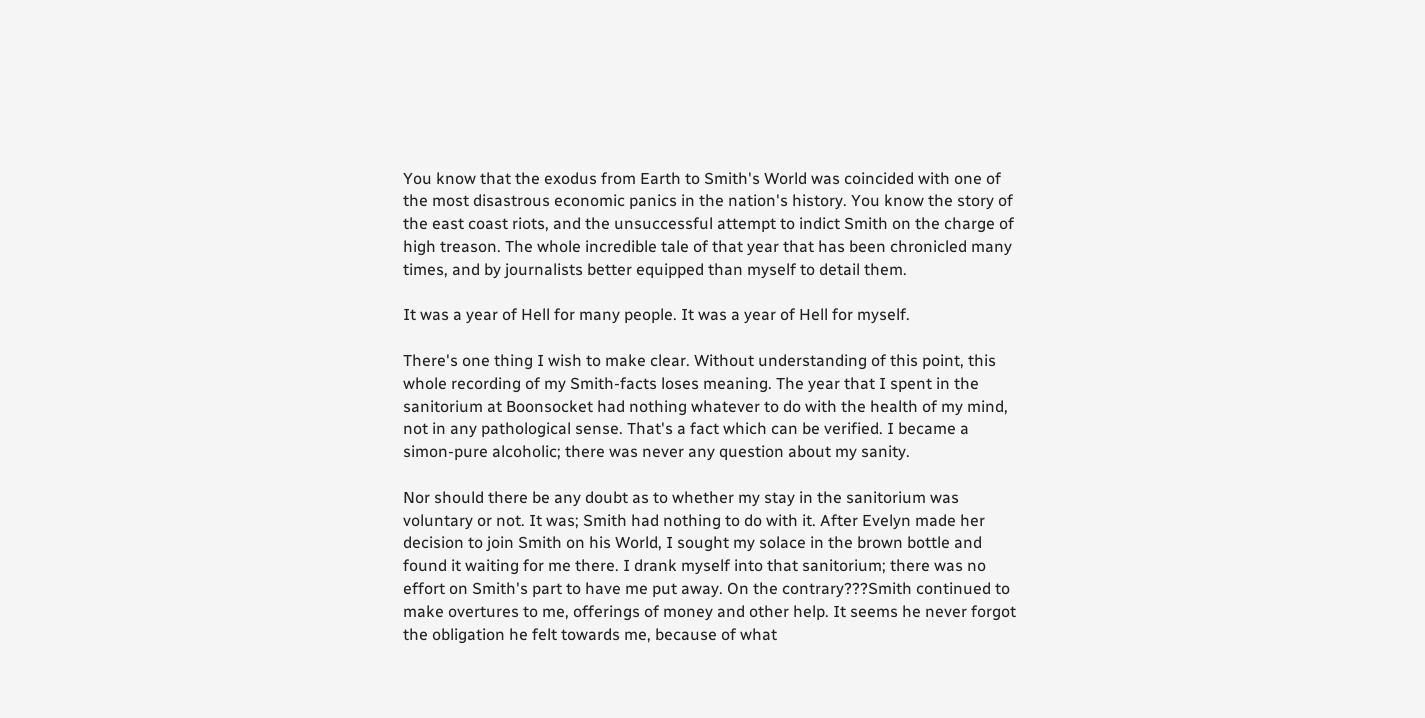You know that the exodus from Earth to Smith's World was coincided with one of the most disastrous economic panics in the nation's history. You know the story of the east coast riots, and the unsuccessful attempt to indict Smith on the charge of high treason. The whole incredible tale of that year that has been chronicled many times, and by journalists better equipped than myself to detail them.

It was a year of Hell for many people. It was a year of Hell for myself.

There's one thing I wish to make clear. Without understanding of this point, this whole recording of my Smith-facts loses meaning. The year that I spent in the sanitorium at Boonsocket had nothing whatever to do with the health of my mind, not in any pathological sense. That's a fact which can be verified. I became a simon-pure alcoholic; there was never any question about my sanity.

Nor should there be any doubt as to whether my stay in the sanitorium was voluntary or not. It was; Smith had nothing to do with it. After Evelyn made her decision to join Smith on his World, I sought my solace in the brown bottle and found it waiting for me there. I drank myself into that sanitorium; there was no effort on Smith's part to have me put away. On the contrary???Smith continued to make overtures to me, offerings of money and other help. It seems he never forgot the obligation he felt towards me, because of what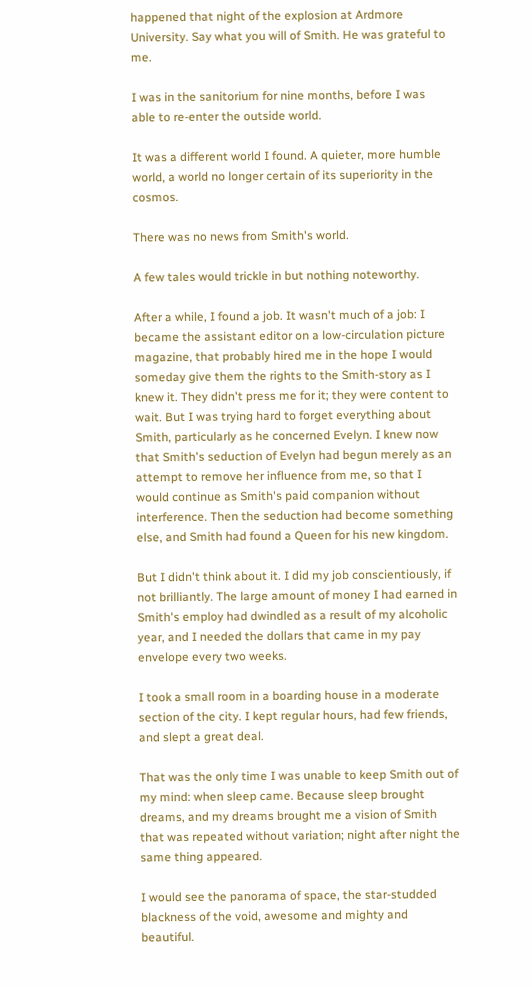happened that night of the explosion at Ardmore University. Say what you will of Smith. He was grateful to me.

I was in the sanitorium for nine months, before I was able to re-enter the outside world.

It was a different world I found. A quieter, more humble world, a world no longer certain of its superiority in the cosmos.

There was no news from Smith's world.

A few tales would trickle in but nothing noteworthy.

After a while, I found a job. It wasn't much of a job: I became the assistant editor on a low-circulation picture magazine, that probably hired me in the hope I would someday give them the rights to the Smith-story as I knew it. They didn't press me for it; they were content to wait. But I was trying hard to forget everything about Smith, particularly as he concerned Evelyn. I knew now that Smith's seduction of Evelyn had begun merely as an attempt to remove her influence from me, so that I would continue as Smith's paid companion without interference. Then the seduction had become something else, and Smith had found a Queen for his new kingdom.

But I didn't think about it. I did my job conscientiously, if not brilliantly. The large amount of money I had earned in Smith's employ had dwindled as a result of my alcoholic year, and I needed the dollars that came in my pay envelope every two weeks.

I took a small room in a boarding house in a moderate section of the city. I kept regular hours, had few friends, and slept a great deal.

That was the only time I was unable to keep Smith out of my mind: when sleep came. Because sleep brought dreams, and my dreams brought me a vision of Smith that was repeated without variation; night after night the same thing appeared.

I would see the panorama of space, the star-studded blackness of the void, awesome and mighty and beautiful.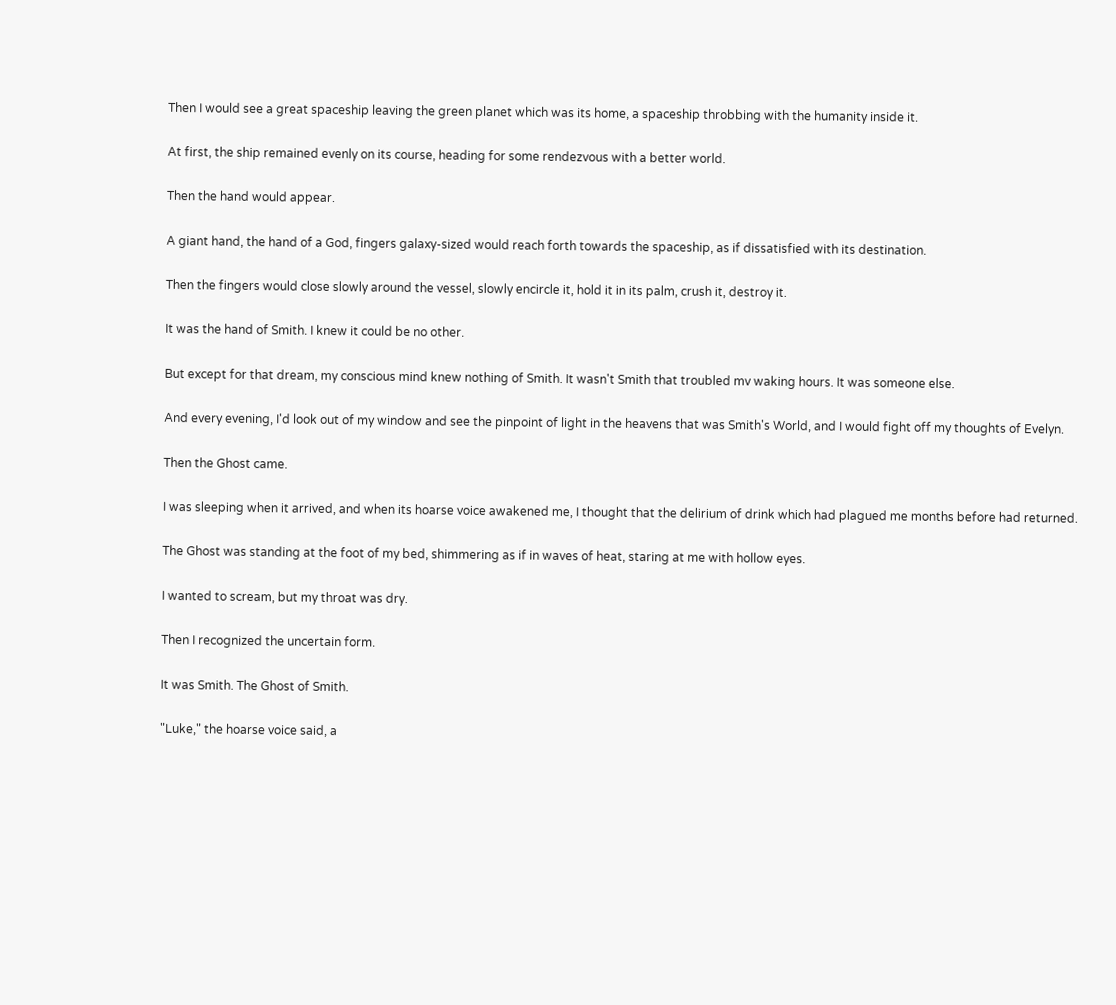Then I would see a great spaceship leaving the green planet which was its home, a spaceship throbbing with the humanity inside it.

At first, the ship remained evenly on its course, heading for some rendezvous with a better world.

Then the hand would appear.

A giant hand, the hand of a God, fingers galaxy-sized would reach forth towards the spaceship, as if dissatisfied with its destination.

Then the fingers would close slowly around the vessel, slowly encircle it, hold it in its palm, crush it, destroy it.

It was the hand of Smith. I knew it could be no other.

But except for that dream, my conscious mind knew nothing of Smith. It wasn't Smith that troubled mv waking hours. It was someone else.

And every evening, I'd look out of my window and see the pinpoint of light in the heavens that was Smith's World, and I would fight off my thoughts of Evelyn.

Then the Ghost came.

I was sleeping when it arrived, and when its hoarse voice awakened me, I thought that the delirium of drink which had plagued me months before had returned.

The Ghost was standing at the foot of my bed, shimmering as if in waves of heat, staring at me with hollow eyes.

I wanted to scream, but my throat was dry.

Then I recognized the uncertain form.

It was Smith. The Ghost of Smith.

"Luke," the hoarse voice said, a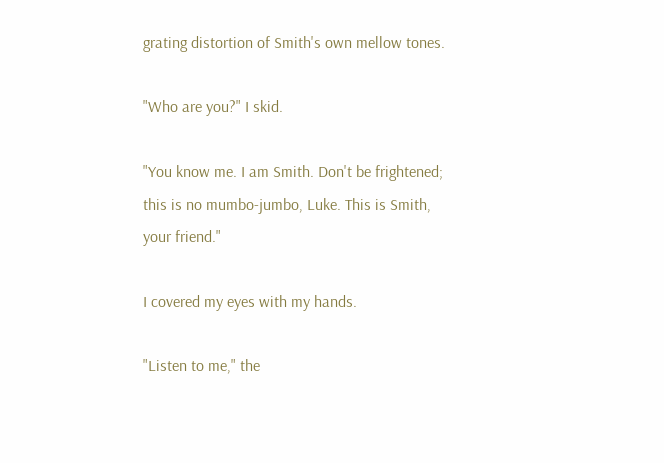grating distortion of Smith's own mellow tones.

"Who are you?" I skid.

"You know me. I am Smith. Don't be frightened; this is no mumbo-jumbo, Luke. This is Smith, your friend."

I covered my eyes with my hands.

"Listen to me," the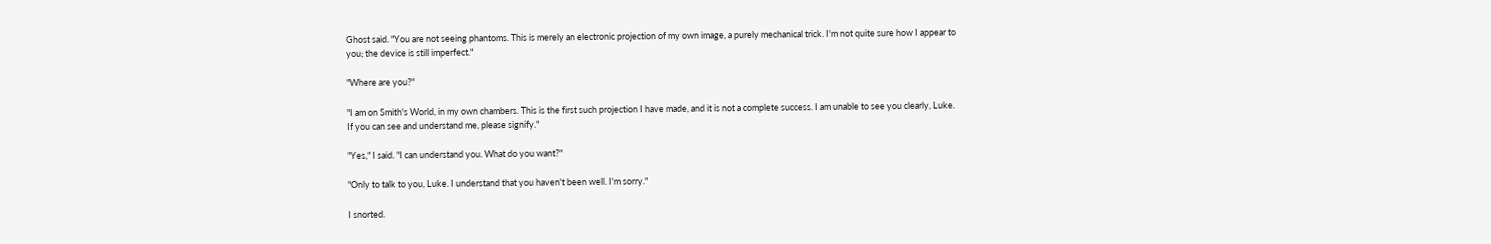Ghost said. "You are not seeing phantoms. This is merely an electronic projection of my own image, a purely mechanical trick. I'm not quite sure how I appear to you; the device is still imperfect."

"Where are you?"

"I am on Smith's World, in my own chambers. This is the first such projection I have made, and it is not a complete success. I am unable to see you clearly, Luke. If you can see and understand me, please signify."

"Yes," I said. "I can understand you. What do you want?"

"Only to talk to you, Luke. I understand that you haven't been well. I'm sorry."

I snorted.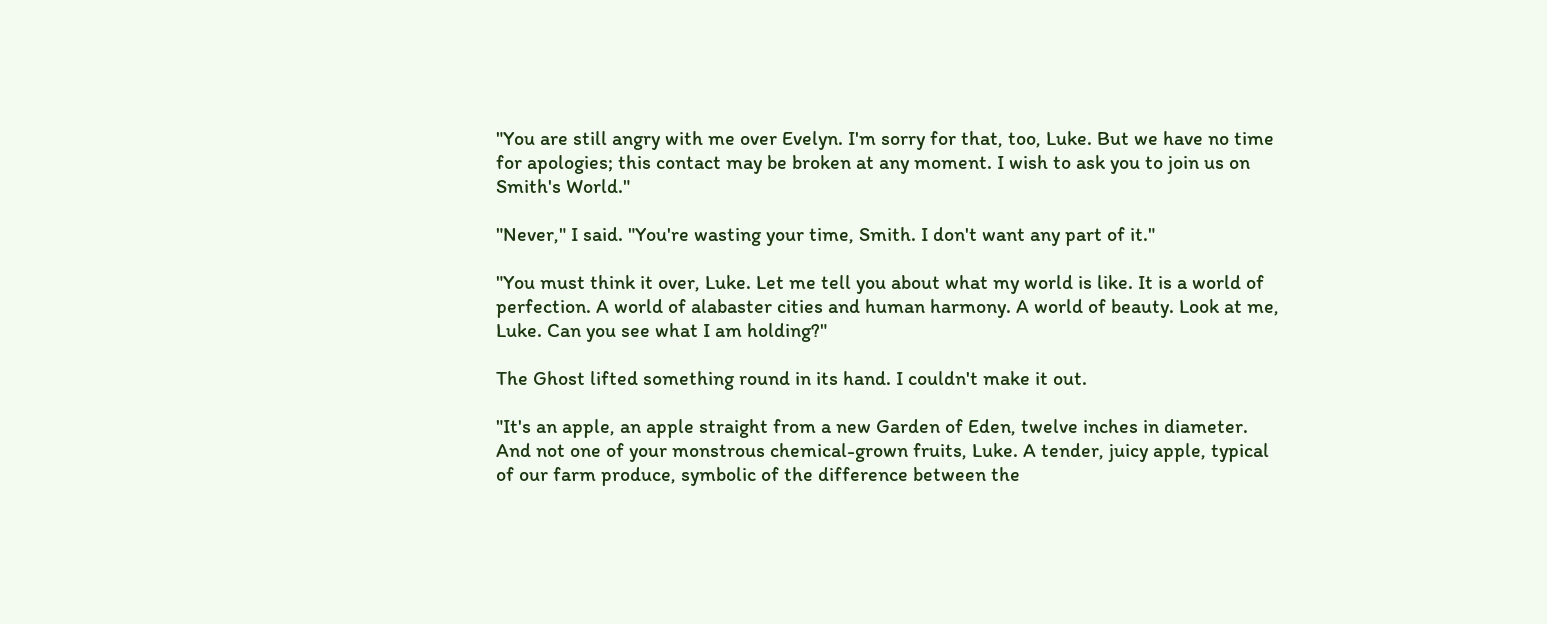"You are still angry with me over Evelyn. I'm sorry for that, too, Luke. But we have no time for apologies; this contact may be broken at any moment. I wish to ask you to join us on Smith's World."

"Never," I said. "You're wasting your time, Smith. I don't want any part of it."

"You must think it over, Luke. Let me tell you about what my world is like. It is a world of perfection. A world of alabaster cities and human harmony. A world of beauty. Look at me, Luke. Can you see what I am holding?"

The Ghost lifted something round in its hand. I couldn't make it out.

"It's an apple, an apple straight from a new Garden of Eden, twelve inches in diameter. And not one of your monstrous chemical-grown fruits, Luke. A tender, juicy apple, typical of our farm produce, symbolic of the difference between the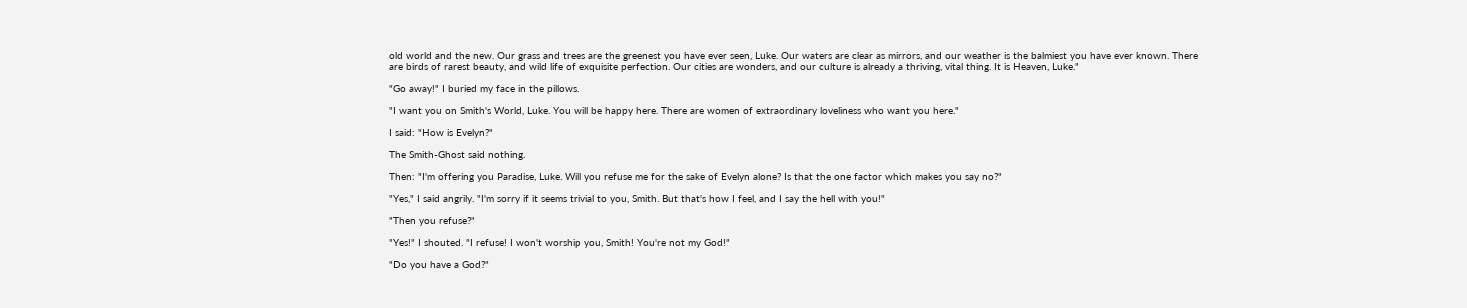old world and the new. Our grass and trees are the greenest you have ever seen, Luke. Our waters are clear as mirrors, and our weather is the balmiest you have ever known. There are birds of rarest beauty, and wild life of exquisite perfection. Our cities are wonders, and our culture is already a thriving, vital thing. It is Heaven, Luke."

"Go away!" I buried my face in the pillows.

"I want you on Smith's World, Luke. You will be happy here. There are women of extraordinary loveliness who want you here."

I said: "How is Evelyn?"

The Smith-Ghost said nothing.

Then: "I'm offering you Paradise, Luke. Will you refuse me for the sake of Evelyn alone? Is that the one factor which makes you say no?"

"Yes," I said angrily. "I'm sorry if it seems trivial to you, Smith. But that's how I feel, and I say the hell with you!"

"Then you refuse?"

"Yes!" I shouted. "I refuse! I won't worship you, Smith! You're not my God!"

"Do you have a God?"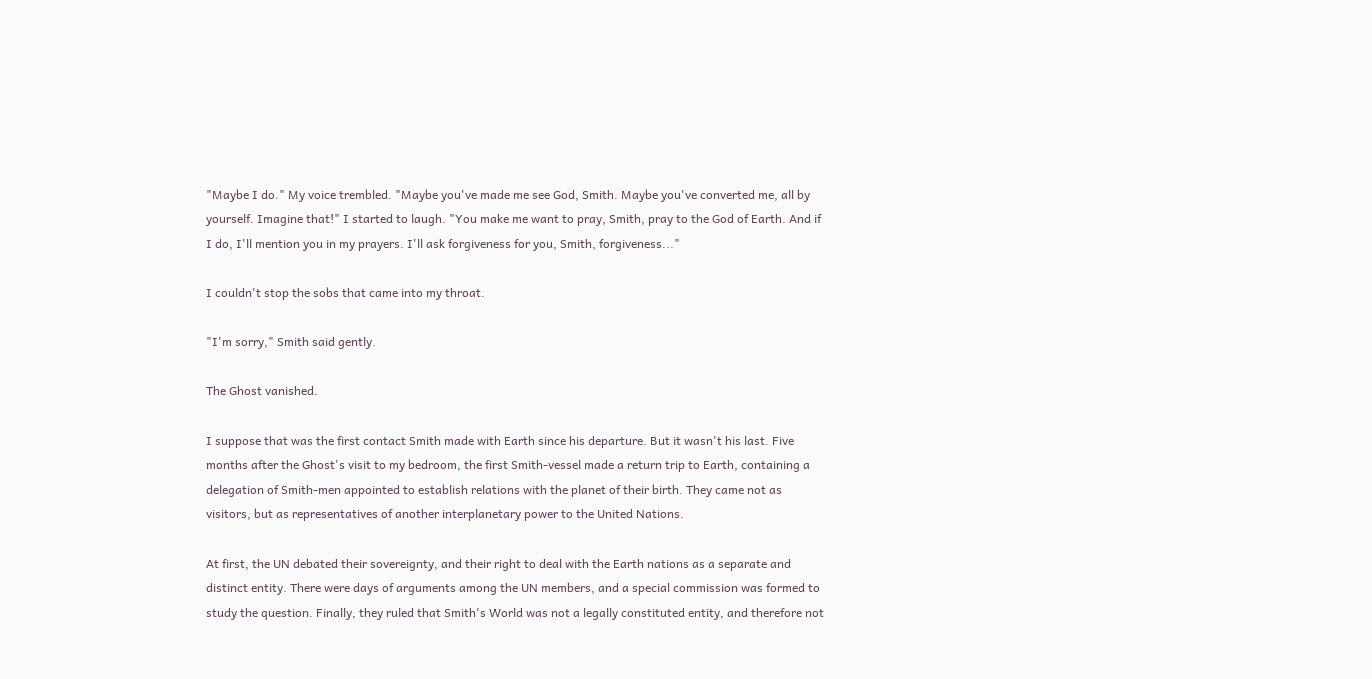"Maybe I do." My voice trembled. "Maybe you've made me see God, Smith. Maybe you've converted me, all by yourself. Imagine that!" I started to laugh. "You make me want to pray, Smith, pray to the God of Earth. And if I do, I'll mention you in my prayers. I'll ask forgiveness for you, Smith, forgiveness..."

I couldn't stop the sobs that came into my throat.

"I'm sorry," Smith said gently.

The Ghost vanished.

I suppose that was the first contact Smith made with Earth since his departure. But it wasn't his last. Five months after the Ghost's visit to my bedroom, the first Smith-vessel made a return trip to Earth, containing a delegation of Smith-men appointed to establish relations with the planet of their birth. They came not as visitors, but as representatives of another interplanetary power to the United Nations.

At first, the UN debated their sovereignty, and their right to deal with the Earth nations as a separate and distinct entity. There were days of arguments among the UN members, and a special commission was formed to study the question. Finally, they ruled that Smith's World was not a legally constituted entity, and therefore not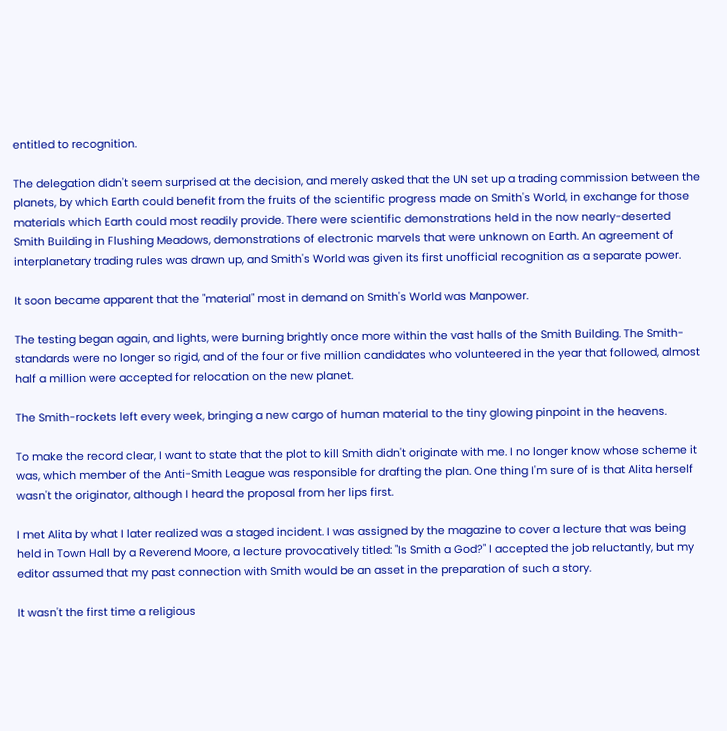entitled to recognition.

The delegation didn't seem surprised at the decision, and merely asked that the UN set up a trading commission between the planets, by which Earth could benefit from the fruits of the scientific progress made on Smith's World, in exchange for those materials which Earth could most readily provide. There were scientific demonstrations held in the now nearly-deserted Smith Building in Flushing Meadows, demonstrations of electronic marvels that were unknown on Earth. An agreement of interplanetary trading rules was drawn up, and Smith's World was given its first unofficial recognition as a separate power.

It soon became apparent that the "material" most in demand on Smith's World was Manpower.

The testing began again, and lights, were burning brightly once more within the vast halls of the Smith Building. The Smith-standards were no longer so rigid, and of the four or five million candidates who volunteered in the year that followed, almost half a million were accepted for relocation on the new planet.

The Smith-rockets left every week, bringing a new cargo of human material to the tiny glowing pinpoint in the heavens.

To make the record clear, I want to state that the plot to kill Smith didn't originate with me. I no longer know whose scheme it was, which member of the Anti-Smith League was responsible for drafting the plan. One thing I'm sure of is that Alita herself wasn't the originator, although I heard the proposal from her lips first.

I met Alita by what I later realized was a staged incident. I was assigned by the magazine to cover a lecture that was being held in Town Hall by a Reverend Moore, a lecture provocatively titled: "Is Smith a God?" I accepted the job reluctantly, but my editor assumed that my past connection with Smith would be an asset in the preparation of such a story.

It wasn't the first time a religious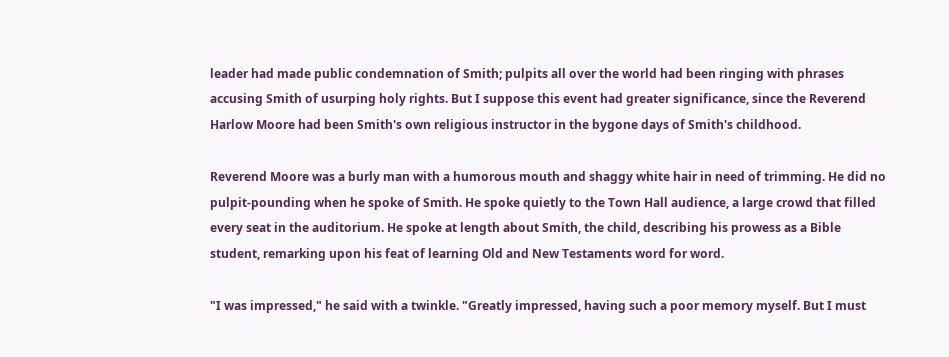leader had made public condemnation of Smith; pulpits all over the world had been ringing with phrases accusing Smith of usurping holy rights. But I suppose this event had greater significance, since the Reverend Harlow Moore had been Smith's own religious instructor in the bygone days of Smith's childhood.

Reverend Moore was a burly man with a humorous mouth and shaggy white hair in need of trimming. He did no pulpit-pounding when he spoke of Smith. He spoke quietly to the Town Hall audience, a large crowd that filled every seat in the auditorium. He spoke at length about Smith, the child, describing his prowess as a Bible student, remarking upon his feat of learning Old and New Testaments word for word.

"I was impressed," he said with a twinkle. "Greatly impressed, having such a poor memory myself. But I must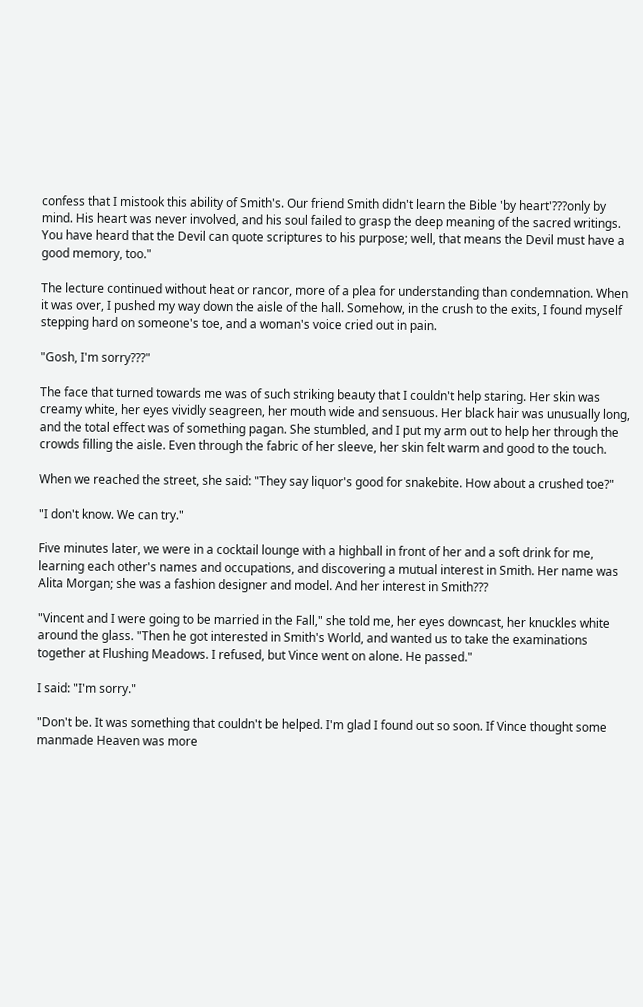confess that I mistook this ability of Smith's. Our friend Smith didn't learn the Bible 'by heart'???only by mind. His heart was never involved, and his soul failed to grasp the deep meaning of the sacred writings. You have heard that the Devil can quote scriptures to his purpose; well, that means the Devil must have a good memory, too."

The lecture continued without heat or rancor, more of a plea for understanding than condemnation. When it was over, I pushed my way down the aisle of the hall. Somehow, in the crush to the exits, I found myself stepping hard on someone's toe, and a woman's voice cried out in pain.

"Gosh, I'm sorry???"

The face that turned towards me was of such striking beauty that I couldn't help staring. Her skin was creamy white, her eyes vividly seagreen, her mouth wide and sensuous. Her black hair was unusually long, and the total effect was of something pagan. She stumbled, and I put my arm out to help her through the crowds filling the aisle. Even through the fabric of her sleeve, her skin felt warm and good to the touch.

When we reached the street, she said: "They say liquor's good for snakebite. How about a crushed toe?"

"I don't know. We can try."

Five minutes later, we were in a cocktail lounge with a highball in front of her and a soft drink for me, learning each other's names and occupations, and discovering a mutual interest in Smith. Her name was Alita Morgan; she was a fashion designer and model. And her interest in Smith???

"Vincent and I were going to be married in the Fall," she told me, her eyes downcast, her knuckles white around the glass. "Then he got interested in Smith's World, and wanted us to take the examinations together at Flushing Meadows. I refused, but Vince went on alone. He passed."

I said: "I'm sorry."

"Don't be. It was something that couldn't be helped. I'm glad I found out so soon. If Vince thought some manmade Heaven was more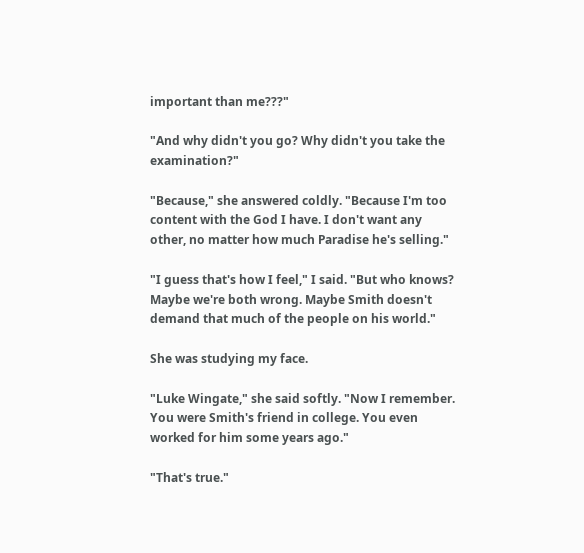important than me???"

"And why didn't you go? Why didn't you take the examination?"

"Because," she answered coldly. "Because I'm too content with the God I have. I don't want any other, no matter how much Paradise he's selling."

"I guess that's how I feel," I said. "But who knows? Maybe we're both wrong. Maybe Smith doesn't demand that much of the people on his world."

She was studying my face.

"Luke Wingate," she said softly. "Now I remember. You were Smith's friend in college. You even worked for him some years ago."

"That's true."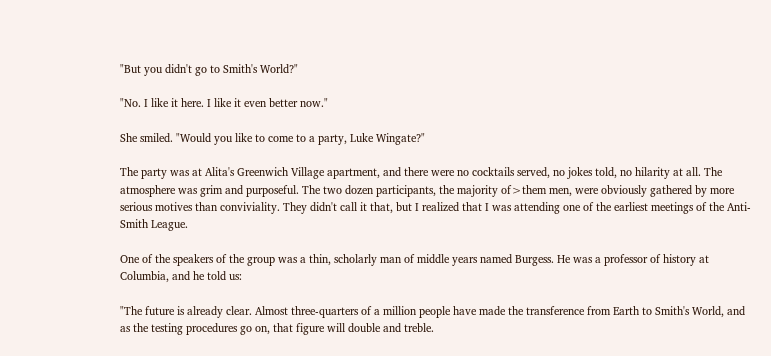"But you didn't go to Smith's World?"

"No. I like it here. I like it even better now."

She smiled. "Would you like to come to a party, Luke Wingate?"

The party was at Alita's Greenwich Village apartment, and there were no cocktails served, no jokes told, no hilarity at all. The atmosphere was grim and purposeful. The two dozen participants, the majority of>them men, were obviously gathered by more serious motives than conviviality. They didn't call it that, but I realized that I was attending one of the earliest meetings of the Anti-Smith League.

One of the speakers of the group was a thin, scholarly man of middle years named Burgess. He was a professor of history at Columbia, and he told us:

"The future is already clear. Almost three-quarters of a million people have made the transference from Earth to Smith's World, and as the testing procedures go on, that figure will double and treble.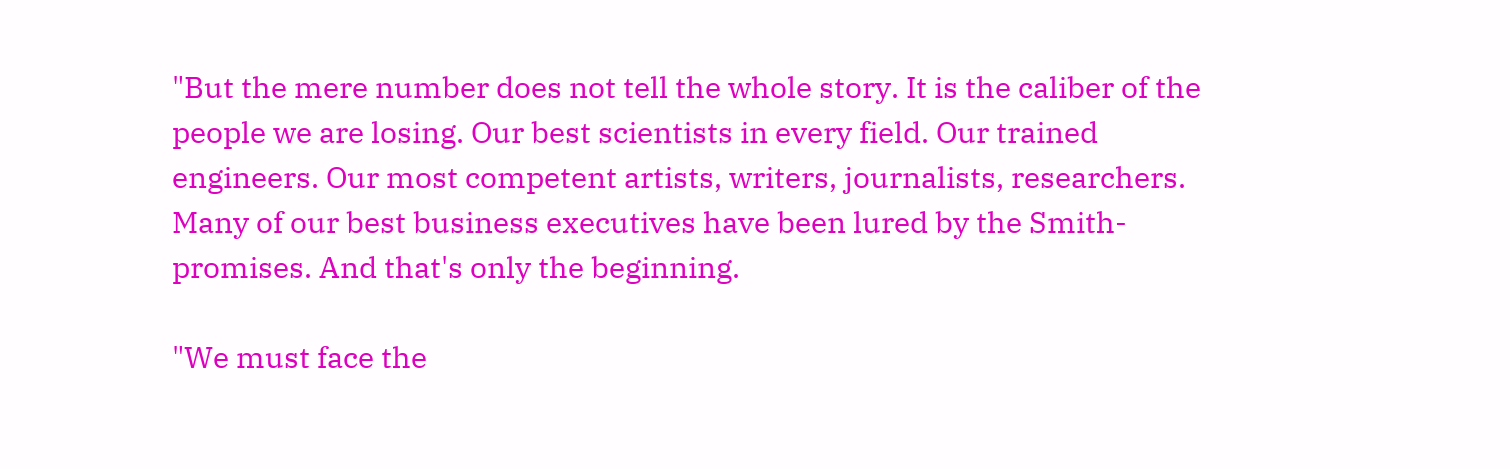"But the mere number does not tell the whole story. It is the caliber of the people we are losing. Our best scientists in every field. Our trained engineers. Our most competent artists, writers, journalists, researchers. Many of our best business executives have been lured by the Smith-promises. And that's only the beginning.

"We must face the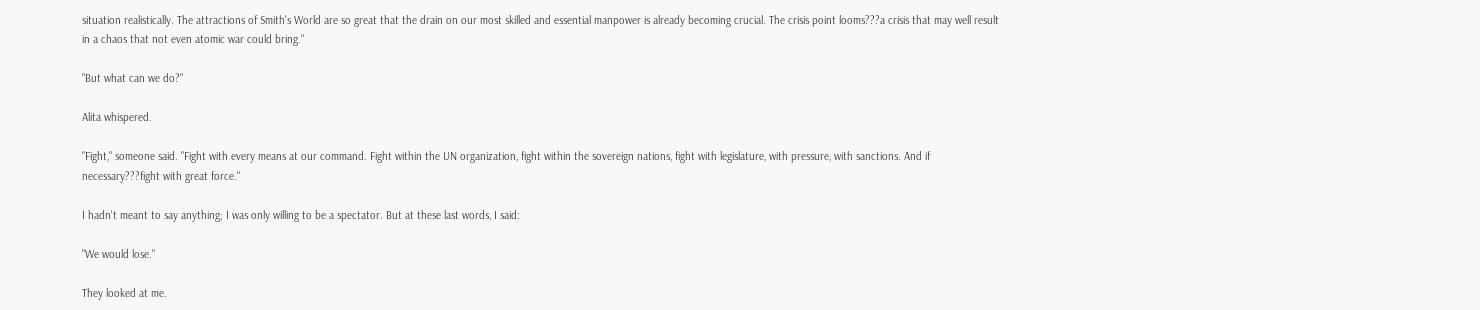situation realistically. The attractions of Smith's World are so great that the drain on our most skilled and essential manpower is already becoming crucial. The crisis point looms???a crisis that may well result in a chaos that not even atomic war could bring."

"But what can we do?"

Alita whispered.

"Fight," someone said. "Fight with every means at our command. Fight within the UN organization, fight within the sovereign nations, fight with legislature, with pressure, with sanctions. And if necessary???fight with great force."

I hadn't meant to say anything; I was only willing to be a spectator. But at these last words, I said:

"We would lose."

They looked at me.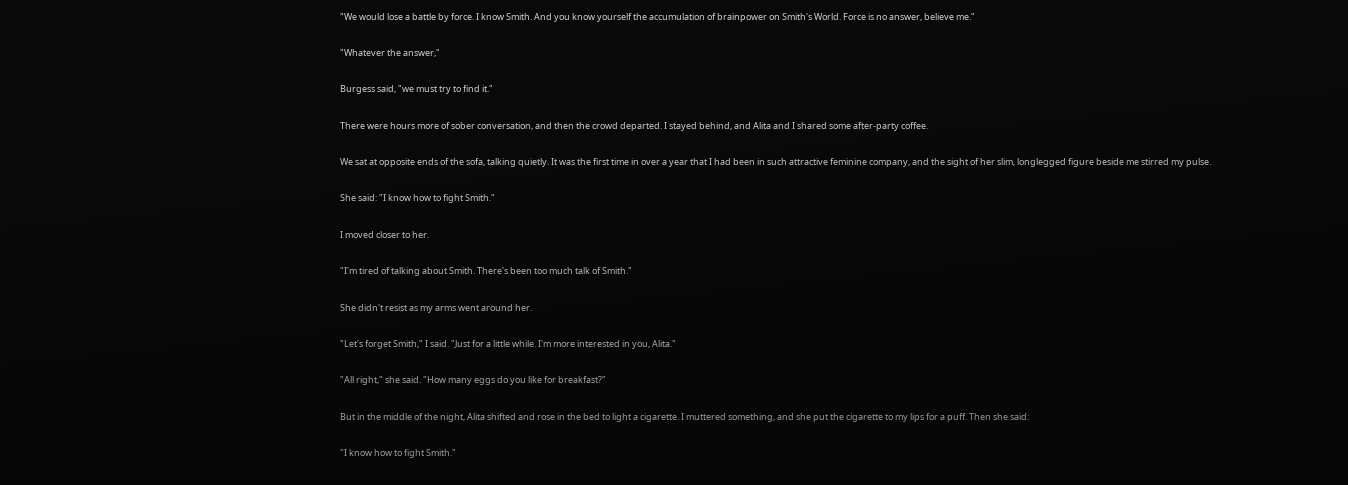"We would lose a battle by force. I know Smith. And you know yourself the accumulation of brainpower on Smith's World. Force is no answer, believe me."

"Whatever the answer,"

Burgess said, "we must try to find it."

There were hours more of sober conversation, and then the crowd departed. I stayed behind, and Alita and I shared some after-party coffee.

We sat at opposite ends of the sofa, talking quietly. It was the first time in over a year that I had been in such attractive feminine company, and the sight of her slim, longlegged figure beside me stirred my pulse.

She said: "I know how to fight Smith."

I moved closer to her.

"I'm tired of talking about Smith. There's been too much talk of Smith."

She didn't resist as my arms went around her.

"Let's forget Smith," I said. "Just for a little while. I'm more interested in you, Alita."

"All right," she said. "How many eggs do you like for breakfast?"

But in the middle of the night, Alita shifted and rose in the bed to light a cigarette. I muttered something, and she put the cigarette to my lips for a puff. Then she said:

"I know how to fight Smith."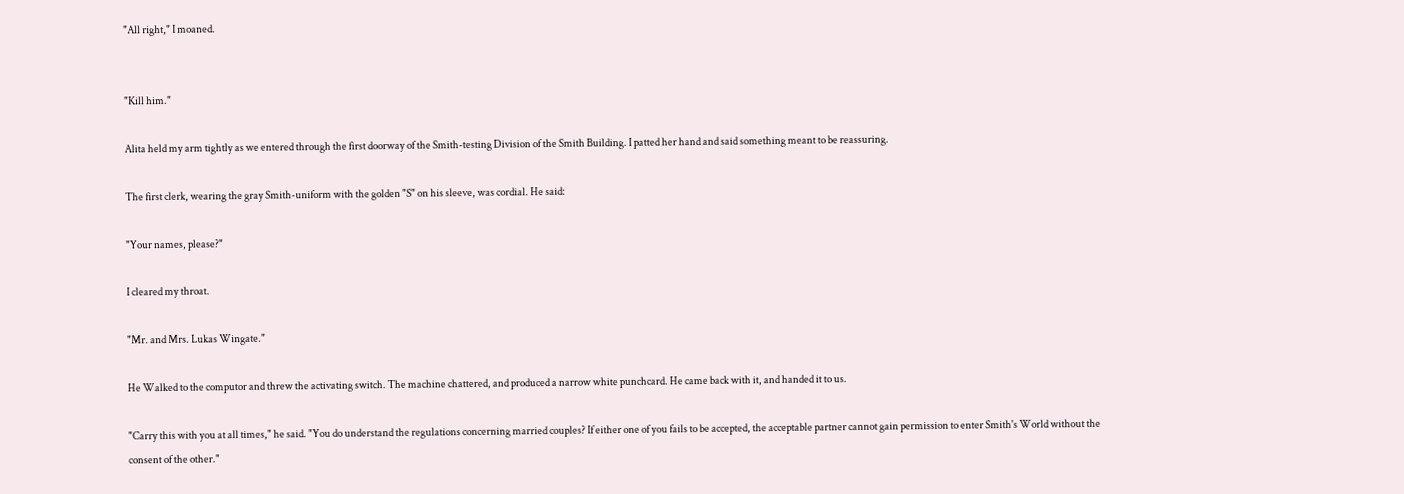"All right," I moaned.


"Kill him."

Alita held my arm tightly as we entered through the first doorway of the Smith-testing Division of the Smith Building. I patted her hand and said something meant to be reassuring.

The first clerk, wearing the gray Smith-uniform with the golden "S" on his sleeve, was cordial. He said:

"Your names, please?"

I cleared my throat.

"Mr. and Mrs. Lukas Wingate."

He Walked to the computor and threw the activating switch. The machine chattered, and produced a narrow white punchcard. He came back with it, and handed it to us.

"Carry this with you at all times," he said. "You do understand the regulations concerning married couples? If either one of you fails to be accepted, the acceptable partner cannot gain permission to enter Smith's World without the consent of the other."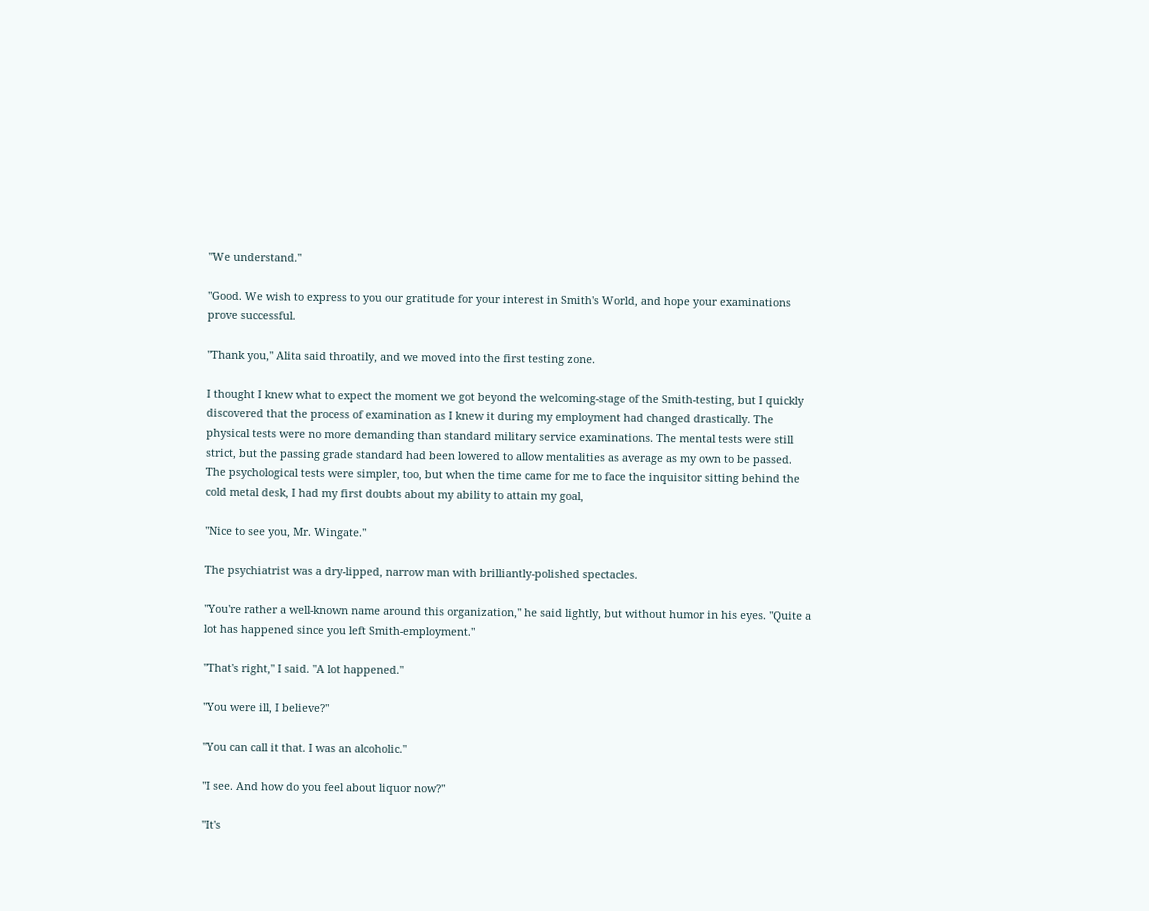"We understand."

"Good. We wish to express to you our gratitude for your interest in Smith's World, and hope your examinations prove successful.

"Thank you," Alita said throatily, and we moved into the first testing zone.

I thought I knew what to expect the moment we got beyond the welcoming-stage of the Smith-testing, but I quickly discovered that the process of examination as I knew it during my employment had changed drastically. The physical tests were no more demanding than standard military service examinations. The mental tests were still strict, but the passing grade standard had been lowered to allow mentalities as average as my own to be passed. The psychological tests were simpler, too, but when the time came for me to face the inquisitor sitting behind the cold metal desk, I had my first doubts about my ability to attain my goal,

"Nice to see you, Mr. Wingate."

The psychiatrist was a dry-lipped, narrow man with brilliantly-polished spectacles.

"You're rather a well-known name around this organization," he said lightly, but without humor in his eyes. "Quite a lot has happened since you left Smith-employment."

"That's right," I said. "A lot happened."

"You were ill, I believe?"

"You can call it that. I was an alcoholic."

"I see. And how do you feel about liquor now?"

"It's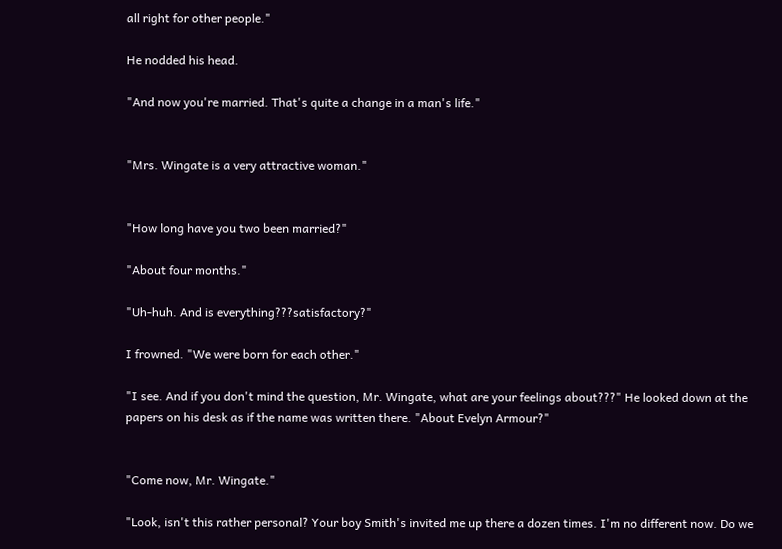all right for other people."

He nodded his head.

"And now you're married. That's quite a change in a man's life."


"Mrs. Wingate is a very attractive woman."


"How long have you two been married?"

"About four months."

"Uh-huh. And is everything???satisfactory?"

I frowned. "We were born for each other."

"I see. And if you don't mind the question, Mr. Wingate, what are your feelings about???" He looked down at the papers on his desk as if the name was written there. "About Evelyn Armour?"


"Come now, Mr. Wingate."

"Look, isn't this rather personal? Your boy Smith's invited me up there a dozen times. I'm no different now. Do we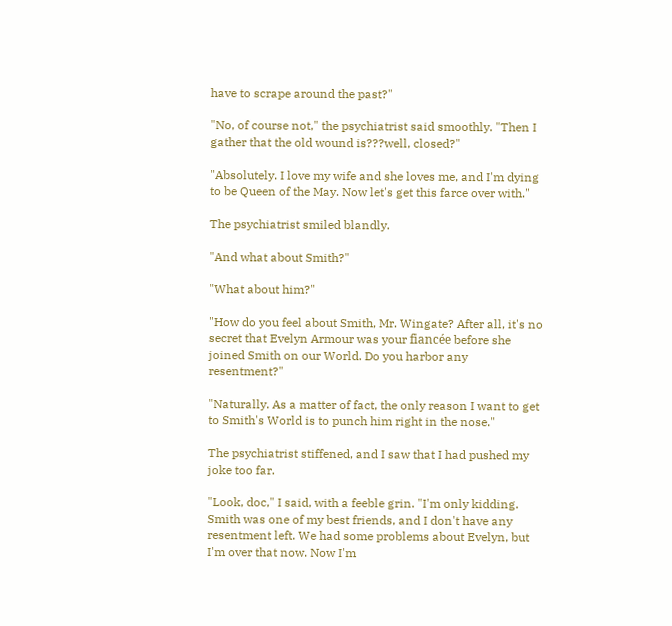have to scrape around the past?"

"No, of course not," the psychiatrist said smoothly. "Then I gather that the old wound is???well, closed?"

"Absolutely. I love my wife and she loves me, and I'm dying to be Queen of the May. Now let's get this farce over with."

The psychiatrist smiled blandly.

"And what about Smith?"

"What about him?"

"How do you feel about Smith, Mr. Wingate? After all, it's no secret that Evelyn Armour was your fiancée before she joined Smith on our World. Do you harbor any resentment?"

"Naturally. As a matter of fact, the only reason I want to get to Smith's World is to punch him right in the nose."

The psychiatrist stiffened, and I saw that I had pushed my joke too far.

"Look, doc," I said, with a feeble grin. "I'm only kidding. Smith was one of my best friends, and I don't have any resentment left. We had some problems about Evelyn, but I'm over that now. Now I'm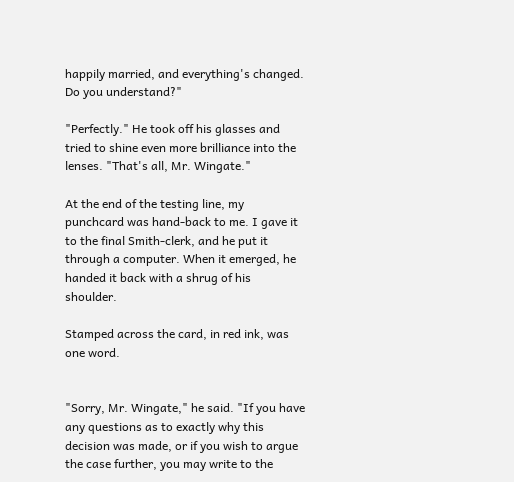happily married, and everything's changed. Do you understand?"

"Perfectly." He took off his glasses and tried to shine even more brilliance into the lenses. "That's all, Mr. Wingate."

At the end of the testing line, my punchcard was hand-back to me. I gave it to the final Smith-clerk, and he put it through a computer. When it emerged, he handed it back with a shrug of his shoulder.

Stamped across the card, in red ink, was one word.


"Sorry, Mr. Wingate," he said. "If you have any questions as to exactly why this decision was made, or if you wish to argue the case further, you may write to the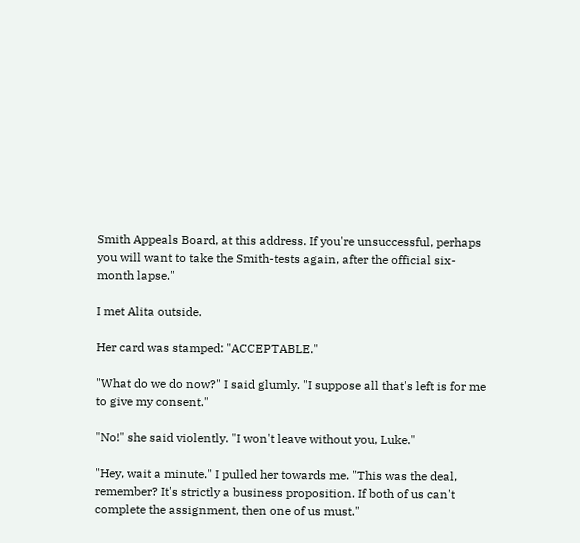Smith Appeals Board, at this address. If you're unsuccessful, perhaps you will want to take the Smith-tests again, after the official six-month lapse."

I met Alita outside.

Her card was stamped: "ACCEPTABLE."

"What do we do now?" I said glumly. "I suppose all that's left is for me to give my consent."

"No!" she said violently. "I won't leave without you, Luke."

"Hey, wait a minute." I pulled her towards me. "This was the deal, remember? It's strictly a business proposition. If both of us can't complete the assignment, then one of us must."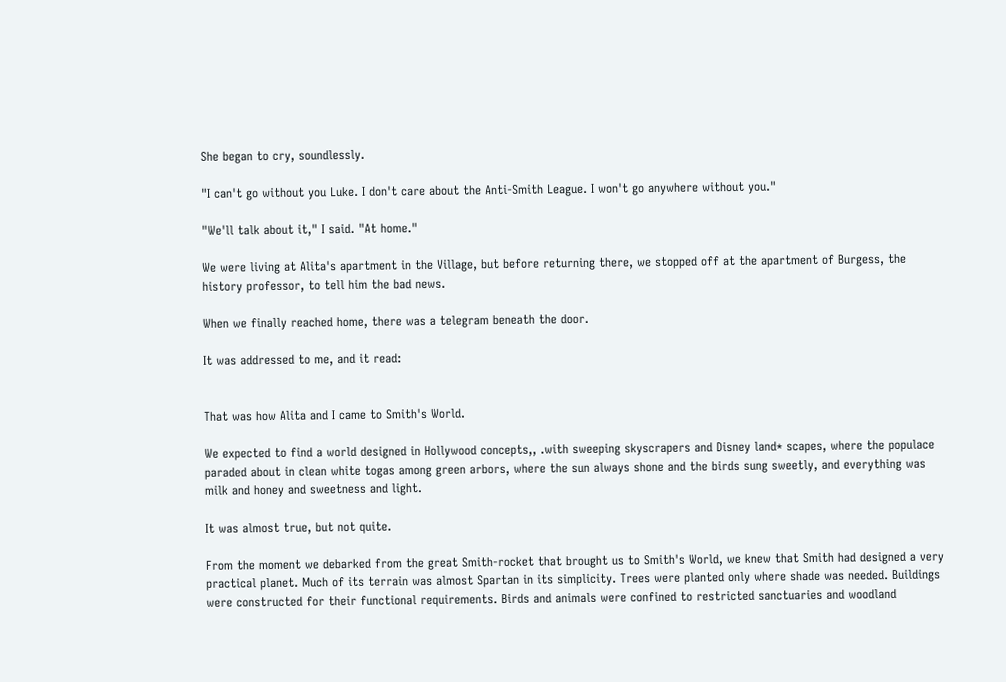She began to cry, soundlessly.

"I can't go without you Luke. I don't care about the Anti-Smith League. I won't go anywhere without you."

"We'll talk about it," I said. "At home."

We were living at Alita's apartment in the Village, but before returning there, we stopped off at the apartment of Burgess, the history professor, to tell him the bad news.

When we finally reached home, there was a telegram beneath the door.

It was addressed to me, and it read:


That was how Alita and I came to Smith's World.

We expected to find a world designed in Hollywood concepts,, .with sweeping skyscrapers and Disney land* scapes, where the populace paraded about in clean white togas among green arbors, where the sun always shone and the birds sung sweetly, and everything was milk and honey and sweetness and light.

It was almost true, but not quite.

From the moment we debarked from the great Smith-rocket that brought us to Smith's World, we knew that Smith had designed a very practical planet. Much of its terrain was almost Spartan in its simplicity. Trees were planted only where shade was needed. Buildings were constructed for their functional requirements. Birds and animals were confined to restricted sanctuaries and woodland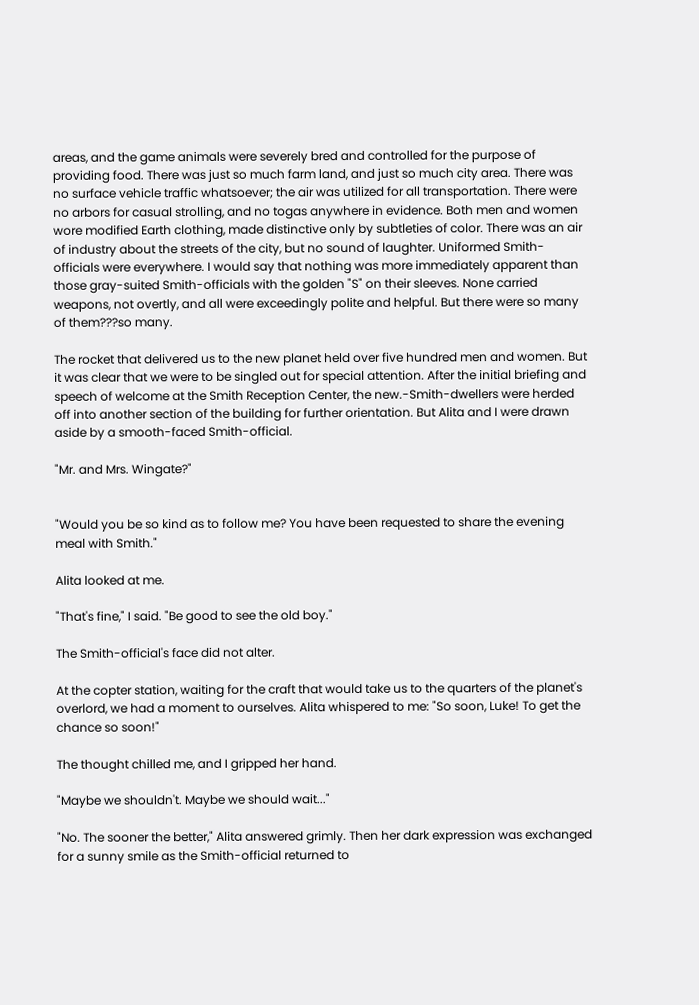areas, and the game animals were severely bred and controlled for the purpose of providing food. There was just so much farm land, and just so much city area. There was no surface vehicle traffic whatsoever; the air was utilized for all transportation. There were no arbors for casual strolling, and no togas anywhere in evidence. Both men and women wore modified Earth clothing, made distinctive only by subtleties of color. There was an air of industry about the streets of the city, but no sound of laughter. Uniformed Smith-officials were everywhere. I would say that nothing was more immediately apparent than those gray-suited Smith-officials with the golden "S" on their sleeves. None carried weapons, not overtly, and all were exceedingly polite and helpful. But there were so many of them???so many.

The rocket that delivered us to the new planet held over five hundred men and women. But it was clear that we were to be singled out for special attention. After the initial briefing and speech of welcome at the Smith Reception Center, the new.-Smith-dwellers were herded off into another section of the building for further orientation. But Alita and I were drawn aside by a smooth-faced Smith-official.

"Mr. and Mrs. Wingate?"


"Would you be so kind as to follow me? You have been requested to share the evening meal with Smith."

Alita looked at me.

"That's fine," I said. "Be good to see the old boy."

The Smith-official's face did not alter.

At the copter station, waiting for the craft that would take us to the quarters of the planet's overlord, we had a moment to ourselves. Alita whispered to me: "So soon, Luke! To get the chance so soon!"

The thought chilled me, and I gripped her hand.

"Maybe we shouldn't. Maybe we should wait..."

"No. The sooner the better," Alita answered grimly. Then her dark expression was exchanged for a sunny smile as the Smith-official returned to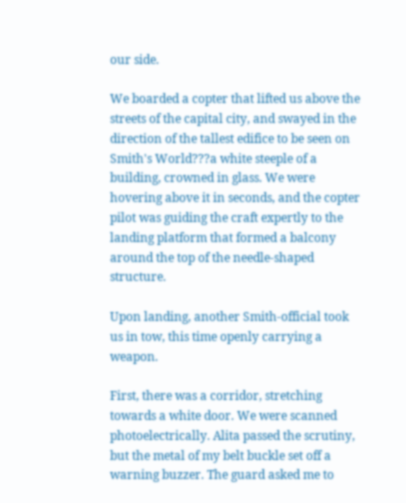our side.

We boarded a copter that lifted us above the streets of the capital city, and swayed in the direction of the tallest edifice to be seen on Smith's World???a white steeple of a building, crowned in glass. We were hovering above it in seconds, and the copter pilot was guiding the craft expertly to the landing platform that formed a balcony around the top of the needle-shaped structure.

Upon landing, another Smith-official took us in tow, this time openly carrying a weapon.

First, there was a corridor, stretching towards a white door. We were scanned photoelectrically. Alita passed the scrutiny, but the metal of my belt buckle set off a warning buzzer. The guard asked me to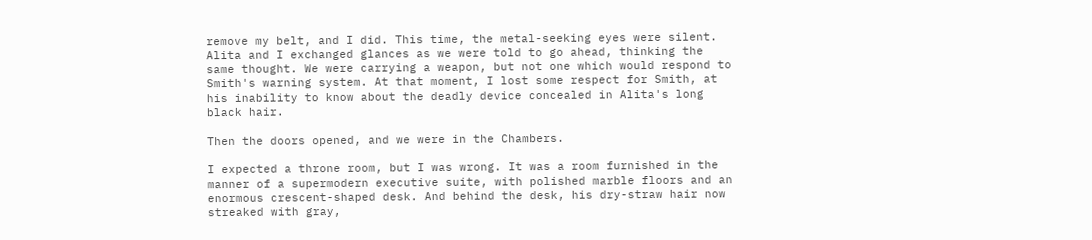remove my belt, and I did. This time, the metal-seeking eyes were silent. Alita and I exchanged glances as we were told to go ahead, thinking the same thought. We were carrying a weapon, but not one which would respond to Smith's warning system. At that moment, I lost some respect for Smith, at his inability to know about the deadly device concealed in Alita's long black hair.

Then the doors opened, and we were in the Chambers.

I expected a throne room, but I was wrong. It was a room furnished in the manner of a supermodern executive suite, with polished marble floors and an enormous crescent-shaped desk. And behind the desk, his dry-straw hair now streaked with gray,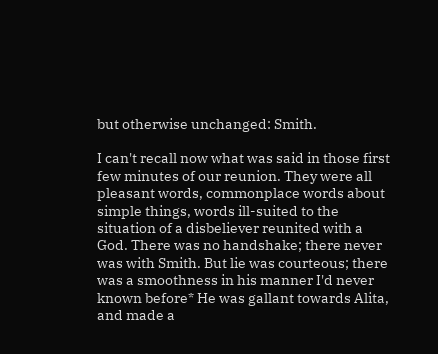but otherwise unchanged: Smith.

I can't recall now what was said in those first few minutes of our reunion. They were all pleasant words, commonplace words about simple things, words ill-suited to the situation of a disbeliever reunited with a God. There was no handshake; there never was with Smith. But lie was courteous; there was a smoothness in his manner I'd never known before* He was gallant towards Alita, and made a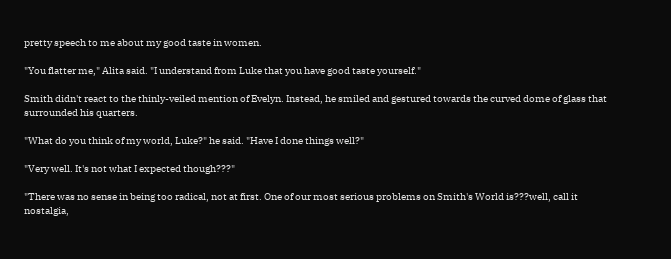pretty speech to me about my good taste in women.

"You flatter me," Alita said. "I understand from Luke that you have good taste yourself."

Smith didn't react to the thinly-veiled mention of Evelyn. Instead, he smiled and gestured towards the curved dome of glass that surrounded his quarters.

"What do you think of my world, Luke?" he said. "Have I done things well?"

"Very well. It's not what I expected though???"

"There was no sense in being too radical, not at first. One of our most serious problems on Smith's World is???well, call it nostalgia,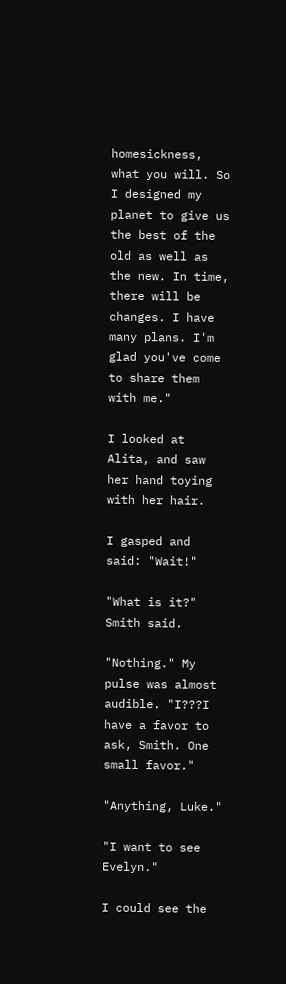homesickness, what you will. So I designed my planet to give us the best of the old as well as the new. In time, there will be changes. I have many plans. I'm glad you've come to share them with me."

I looked at Alita, and saw her hand toying with her hair.

I gasped and said: "Wait!"

"What is it?" Smith said.

"Nothing." My pulse was almost audible. "I???I have a favor to ask, Smith. One small favor."

"Anything, Luke."

"I want to see Evelyn."

I could see the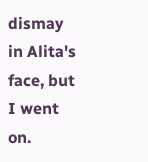dismay in Alita's face, but I went on.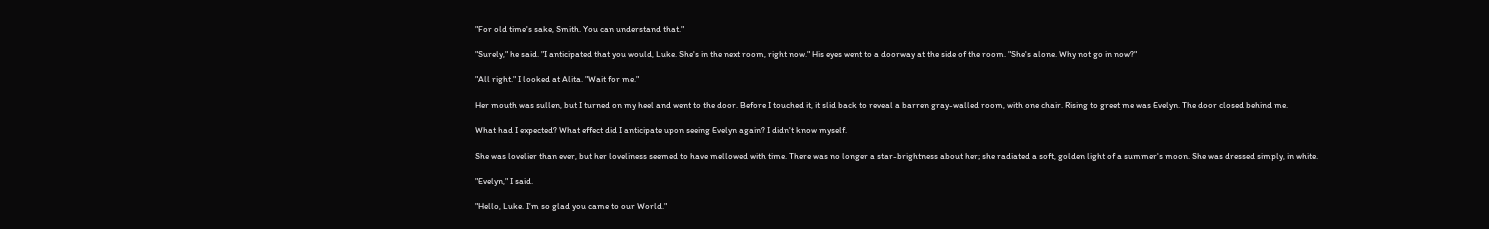"For old time's sake, Smith. You can understand that."

"Surely," he said. "I anticipated that you would, Luke. She's in the next room, right now." His eyes went to a doorway at the side of the room. "She's alone. Why not go in now?"

"All right." I looked at Alita. "Wait for me."

Her mouth was sullen, but I turned on my heel and went to the door. Before I touched it, it slid back to reveal a barren gray-walled room, with one chair. Rising to greet me was Evelyn. The door closed behind me.

What had I expected? What effect did I anticipate upon seeing Evelyn again? I didn't know myself.

She was lovelier than ever, but her loveliness seemed to have mellowed with time. There was no longer a star-brightness about her; she radiated a soft, golden light of a summer's moon. She was dressed simply, in white.

"Evelyn," I said.

"Hello, Luke. I'm so glad you came to our World."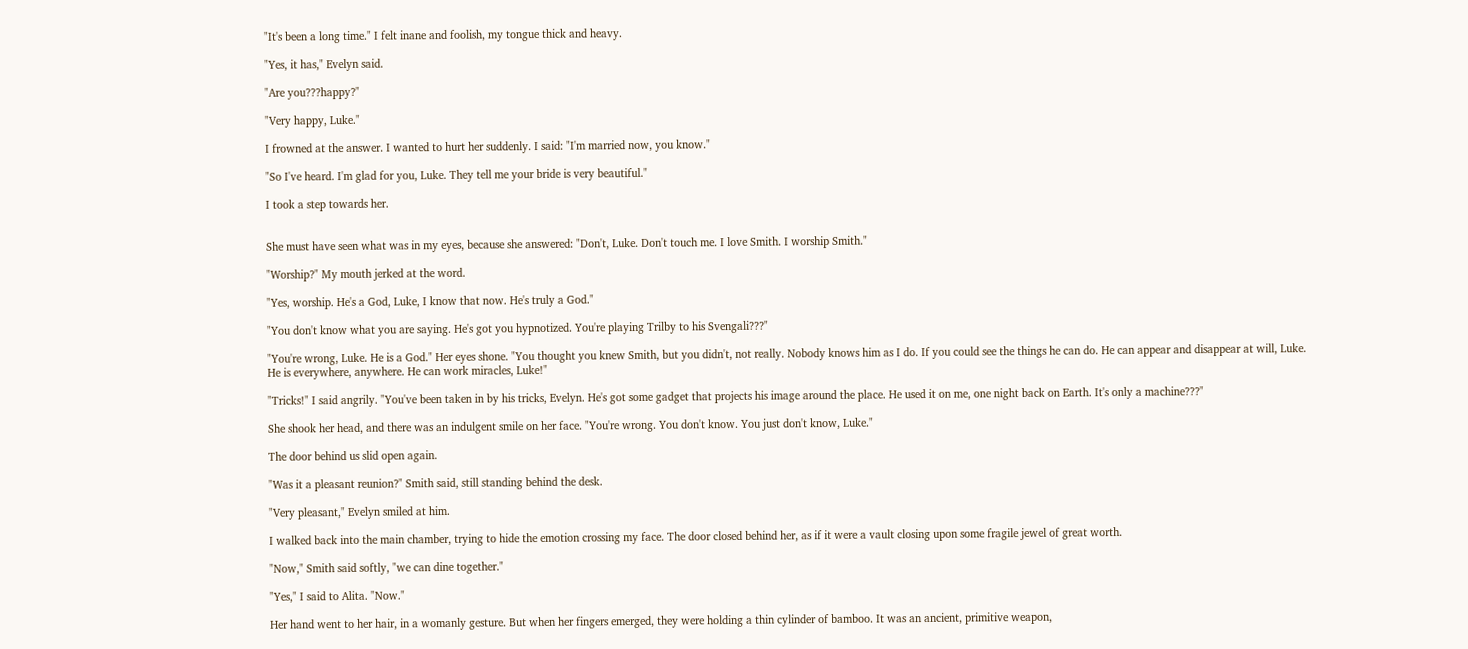"It's been a long time." I felt inane and foolish, my tongue thick and heavy.

"Yes, it has," Evelyn said.

"Are you???happy?"

"Very happy, Luke."

I frowned at the answer. I wanted to hurt her suddenly. I said: "I'm married now, you know."

"So I've heard. I'm glad for you, Luke. They tell me your bride is very beautiful."

I took a step towards her.


She must have seen what was in my eyes, because she answered: "Don't, Luke. Don't touch me. I love Smith. I worship Smith."

"Worship?" My mouth jerked at the word.

"Yes, worship. He's a God, Luke, I know that now. He's truly a God."

"You don't know what you are saying. He's got you hypnotized. You're playing Trilby to his Svengali???"

"You're wrong, Luke. He is a God." Her eyes shone. "You thought you knew Smith, but you didn't, not really. Nobody knows him as I do. If you could see the things he can do. He can appear and disappear at will, Luke. He is everywhere, anywhere. He can work miracles, Luke!"

"Tricks!" I said angrily. "You've been taken in by his tricks, Evelyn. He's got some gadget that projects his image around the place. He used it on me, one night back on Earth. It's only a machine???"

She shook her head, and there was an indulgent smile on her face. "You're wrong. You don't know. You just don't know, Luke."

The door behind us slid open again.

"Was it a pleasant reunion?" Smith said, still standing behind the desk.

"Very pleasant," Evelyn smiled at him.

I walked back into the main chamber, trying to hide the emotion crossing my face. The door closed behind her, as if it were a vault closing upon some fragile jewel of great worth.

"Now," Smith said softly, "we can dine together."

"Yes," I said to Alita. "Now."

Her hand went to her hair, in a womanly gesture. But when her fingers emerged, they were holding a thin cylinder of bamboo. It was an ancient, primitive weapon,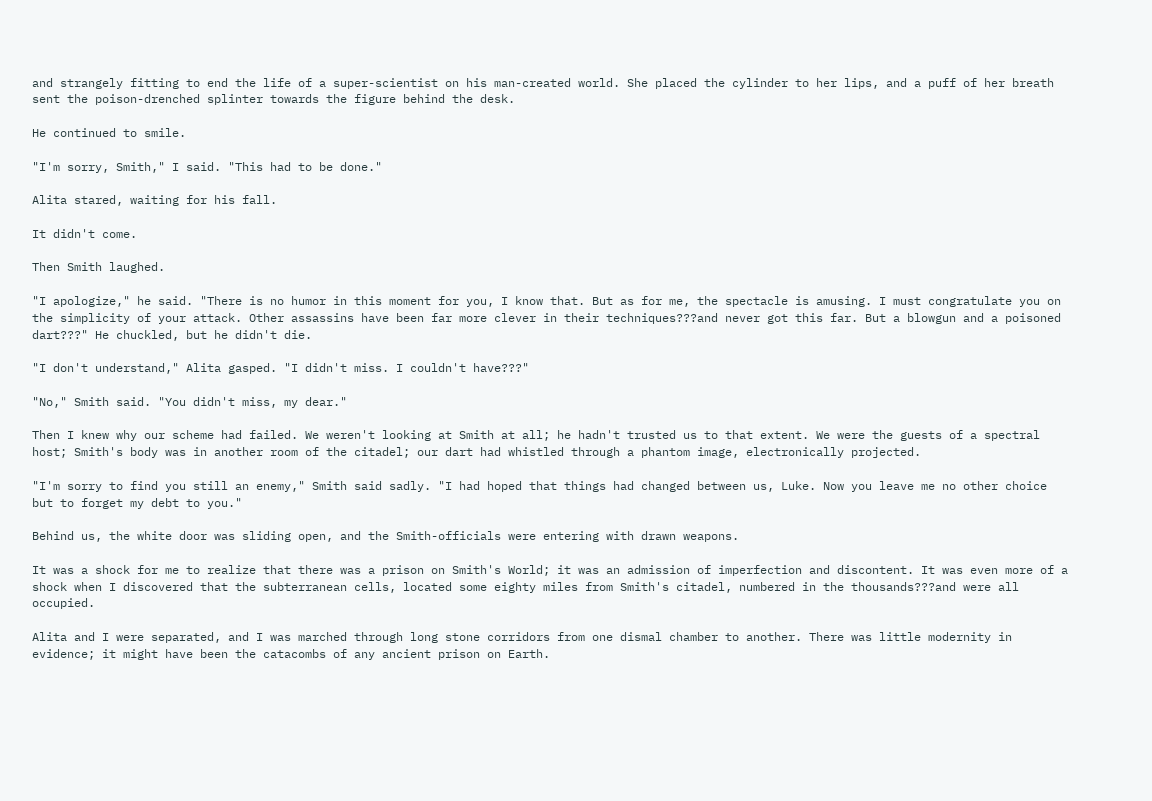and strangely fitting to end the life of a super-scientist on his man-created world. She placed the cylinder to her lips, and a puff of her breath sent the poison-drenched splinter towards the figure behind the desk.

He continued to smile.

"I'm sorry, Smith," I said. "This had to be done."

Alita stared, waiting for his fall.

It didn't come.

Then Smith laughed.

"I apologize," he said. "There is no humor in this moment for you, I know that. But as for me, the spectacle is amusing. I must congratulate you on the simplicity of your attack. Other assassins have been far more clever in their techniques???and never got this far. But a blowgun and a poisoned dart???" He chuckled, but he didn't die.

"I don't understand," Alita gasped. "I didn't miss. I couldn't have???"

"No," Smith said. "You didn't miss, my dear."

Then I knew why our scheme had failed. We weren't looking at Smith at all; he hadn't trusted us to that extent. We were the guests of a spectral host; Smith's body was in another room of the citadel; our dart had whistled through a phantom image, electronically projected.

"I'm sorry to find you still an enemy," Smith said sadly. "I had hoped that things had changed between us, Luke. Now you leave me no other choice but to forget my debt to you."

Behind us, the white door was sliding open, and the Smith-officials were entering with drawn weapons.

It was a shock for me to realize that there was a prison on Smith's World; it was an admission of imperfection and discontent. It was even more of a shock when I discovered that the subterranean cells, located some eighty miles from Smith's citadel, numbered in the thousands???and were all occupied.

Alita and I were separated, and I was marched through long stone corridors from one dismal chamber to another. There was little modernity in evidence; it might have been the catacombs of any ancient prison on Earth.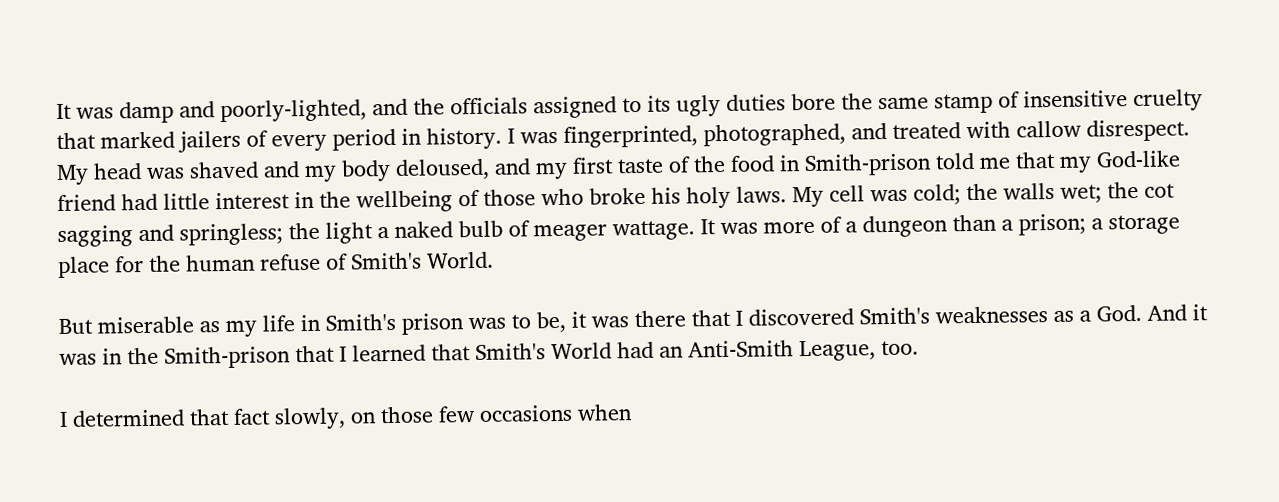It was damp and poorly-lighted, and the officials assigned to its ugly duties bore the same stamp of insensitive cruelty that marked jailers of every period in history. I was fingerprinted, photographed, and treated with callow disrespect. My head was shaved and my body deloused, and my first taste of the food in Smith-prison told me that my God-like friend had little interest in the wellbeing of those who broke his holy laws. My cell was cold; the walls wet; the cot sagging and springless; the light a naked bulb of meager wattage. It was more of a dungeon than a prison; a storage place for the human refuse of Smith's World.

But miserable as my life in Smith's prison was to be, it was there that I discovered Smith's weaknesses as a God. And it was in the Smith-prison that I learned that Smith's World had an Anti-Smith League, too.

I determined that fact slowly, on those few occasions when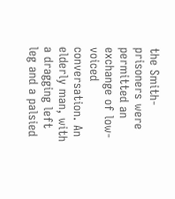the Smith-prisoners were permitted an exchange of low-voiced conversation. An elderly man, with a dragging left leg and a palsied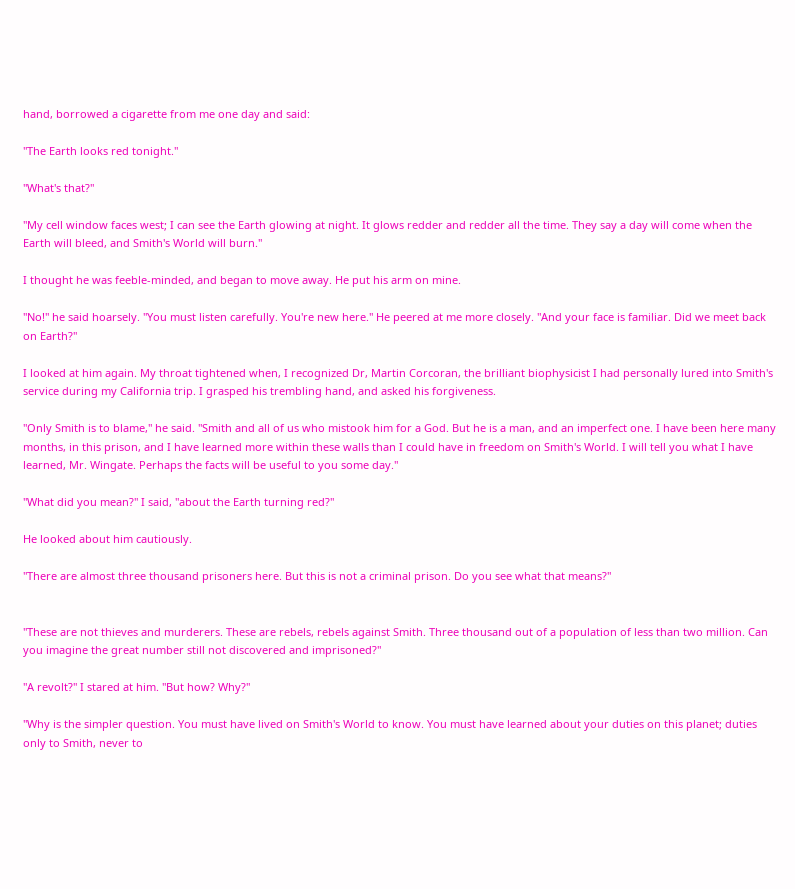hand, borrowed a cigarette from me one day and said:

"The Earth looks red tonight."

"What's that?"

"My cell window faces west; I can see the Earth glowing at night. It glows redder and redder all the time. They say a day will come when the Earth will bleed, and Smith's World will burn."

I thought he was feeble-minded, and began to move away. He put his arm on mine.

"No!" he said hoarsely. "You must listen carefully. You're new here." He peered at me more closely. "And your face is familiar. Did we meet back on Earth?"

I looked at him again. My throat tightened when, I recognized Dr, Martin Corcoran, the brilliant biophysicist I had personally lured into Smith's service during my California trip. I grasped his trembling hand, and asked his forgiveness.

"Only Smith is to blame," he said. "Smith and all of us who mistook him for a God. But he is a man, and an imperfect one. I have been here many months, in this prison, and I have learned more within these walls than I could have in freedom on Smith's World. I will tell you what I have learned, Mr. Wingate. Perhaps the facts will be useful to you some day."

"What did you mean?" I said, "about the Earth turning red?"

He looked about him cautiously.

"There are almost three thousand prisoners here. But this is not a criminal prison. Do you see what that means?"


"These are not thieves and murderers. These are rebels, rebels against Smith. Three thousand out of a population of less than two million. Can you imagine the great number still not discovered and imprisoned?"

"A revolt?" I stared at him. "But how? Why?"

"Why is the simpler question. You must have lived on Smith's World to know. You must have learned about your duties on this planet; duties only to Smith, never to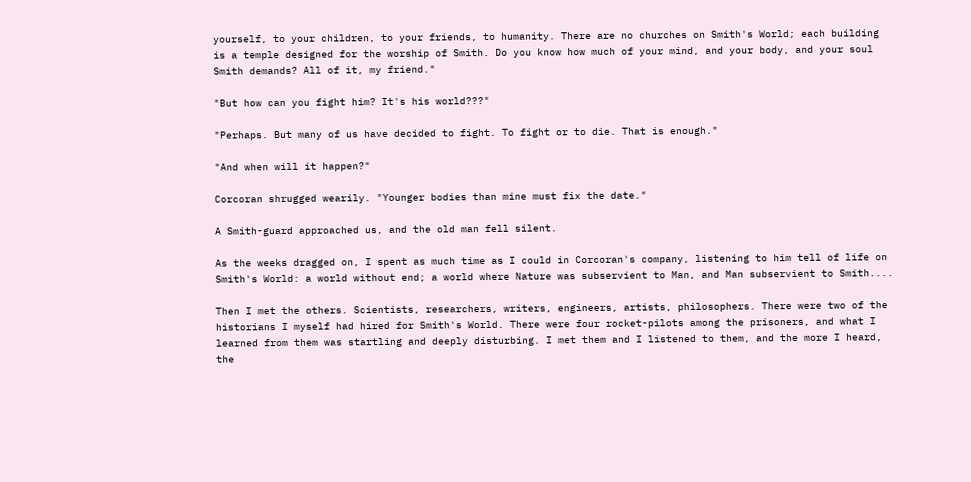yourself, to your children, to your friends, to humanity. There are no churches on Smith's World; each building is a temple designed for the worship of Smith. Do you know how much of your mind, and your body, and your soul Smith demands? All of it, my friend."

"But how can you fight him? It's his world???"

"Perhaps. But many of us have decided to fight. To fight or to die. That is enough."

"And when will it happen?"

Corcoran shrugged wearily. "Younger bodies than mine must fix the date."

A Smith-guard approached us, and the old man fell silent.

As the weeks dragged on, I spent as much time as I could in Corcoran's company, listening to him tell of life on Smith's World: a world without end; a world where Nature was subservient to Man, and Man subservient to Smith....

Then I met the others. Scientists, researchers, writers, engineers, artists, philosophers. There were two of the historians I myself had hired for Smith's World. There were four rocket-pilots among the prisoners, and what I learned from them was startling and deeply disturbing. I met them and I listened to them, and the more I heard, the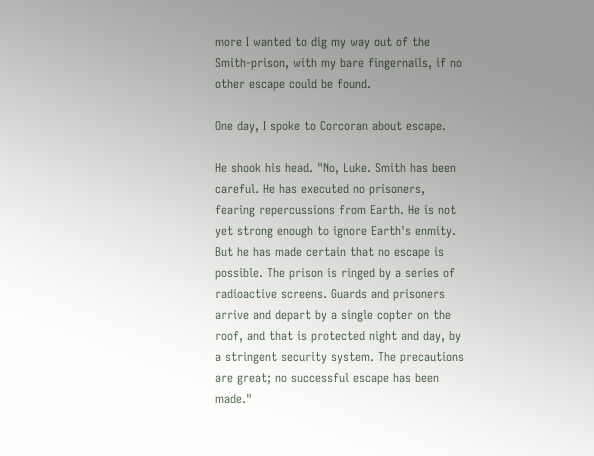more I wanted to dig my way out of the Smith-prison, with my bare fingernails, if no other escape could be found.

One day, I spoke to Corcoran about escape.

He shook his head. "No, Luke. Smith has been careful. He has executed no prisoners, fearing repercussions from Earth. He is not yet strong enough to ignore Earth's enmity. But he has made certain that no escape is possible. The prison is ringed by a series of radioactive screens. Guards and prisoners arrive and depart by a single copter on the roof, and that is protected night and day, by a stringent security system. The precautions are great; no successful escape has been made."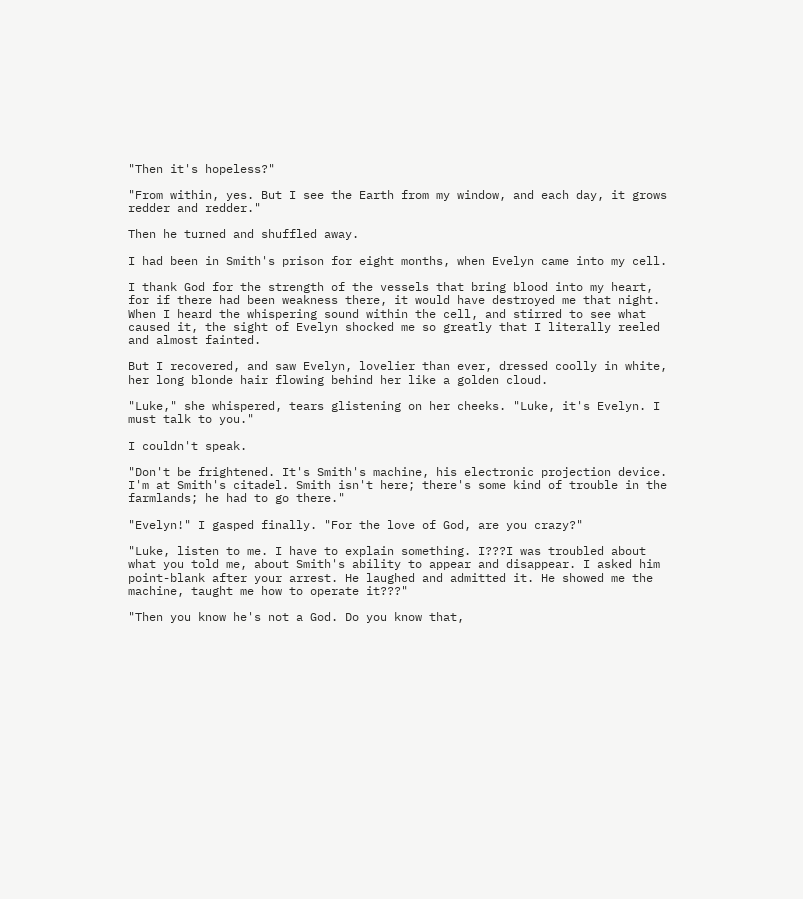"Then it's hopeless?"

"From within, yes. But I see the Earth from my window, and each day, it grows redder and redder."

Then he turned and shuffled away.

I had been in Smith's prison for eight months, when Evelyn came into my cell.

I thank God for the strength of the vessels that bring blood into my heart, for if there had been weakness there, it would have destroyed me that night. When I heard the whispering sound within the cell, and stirred to see what caused it, the sight of Evelyn shocked me so greatly that I literally reeled and almost fainted.

But I recovered, and saw Evelyn, lovelier than ever, dressed coolly in white, her long blonde hair flowing behind her like a golden cloud.

"Luke," she whispered, tears glistening on her cheeks. "Luke, it's Evelyn. I must talk to you."

I couldn't speak.

"Don't be frightened. It's Smith's machine, his electronic projection device. I'm at Smith's citadel. Smith isn't here; there's some kind of trouble in the farmlands; he had to go there."

"Evelyn!" I gasped finally. "For the love of God, are you crazy?"

"Luke, listen to me. I have to explain something. I???I was troubled about what you told me, about Smith's ability to appear and disappear. I asked him point-blank after your arrest. He laughed and admitted it. He showed me the machine, taught me how to operate it???"

"Then you know he's not a God. Do you know that,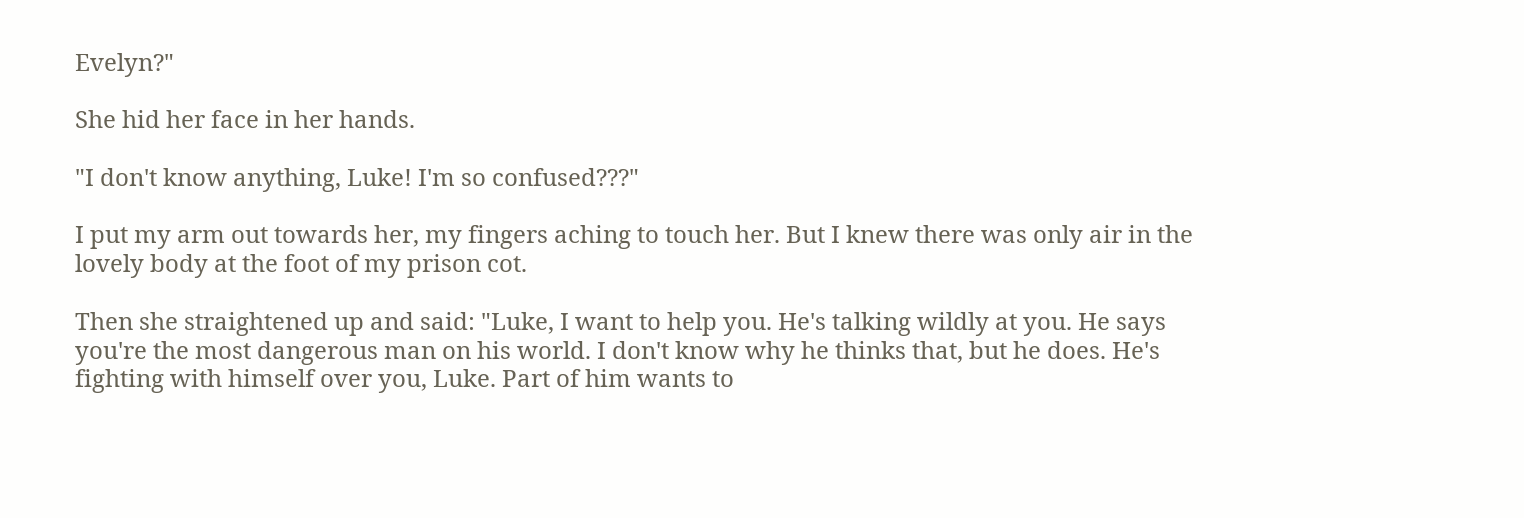Evelyn?"

She hid her face in her hands.

"I don't know anything, Luke! I'm so confused???"

I put my arm out towards her, my fingers aching to touch her. But I knew there was only air in the lovely body at the foot of my prison cot.

Then she straightened up and said: "Luke, I want to help you. He's talking wildly at you. He says you're the most dangerous man on his world. I don't know why he thinks that, but he does. He's fighting with himself over you, Luke. Part of him wants to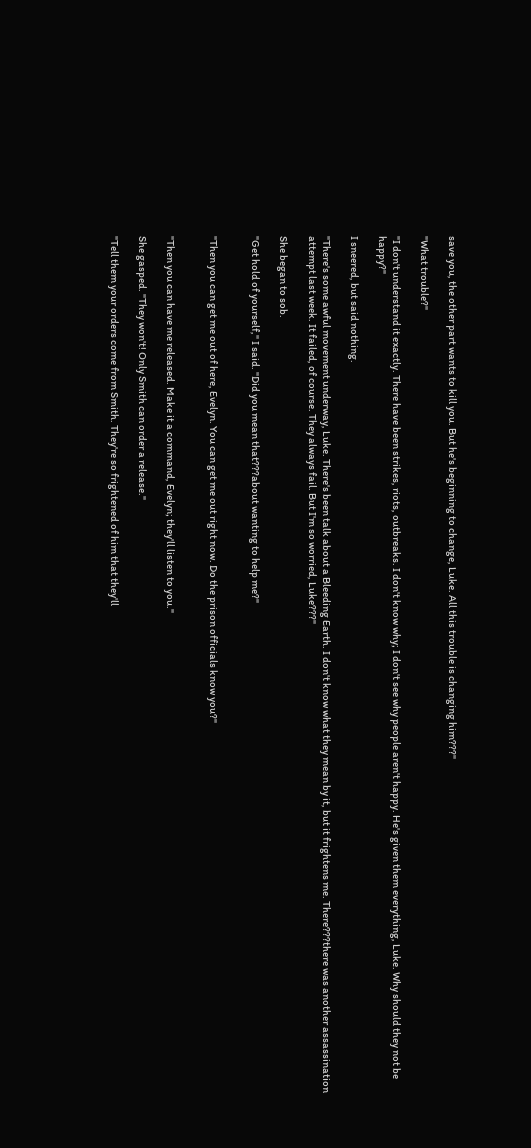save you, the other part wants to kill you. But he's beginning to change, Luke. All this trouble is changing him???"

"What trouble?"

"I don't understand it exactly. There have been strikes, riots, outbreaks. I don't know why; I don't see why people aren't happy. He's given them everything, Luke. Why should they not be happy?"

I sneered, but said nothing.

"There's some awful movement underway, Luke. There's been talk about a Bleeding Earth. I don't know what they mean by it, but it frightens me. There???there was another assassination attempt last week. It failed, of course. They always fail. But I'm so worried, Luke???"

She began to sob.

"Get hold of yourself," I said. "Did you mean that???about wanting to help me?"


"Then you can get me out of here, Evelyn. You can get me out right now. Do the prison officials know you?"


"Then you can have me released. Make it a command, Evelyn; they'll listen to you."

She gasped. "They won't! Only Smith can order a release."

"Tell them your orders come from Smith. They're so frightened of him that they'll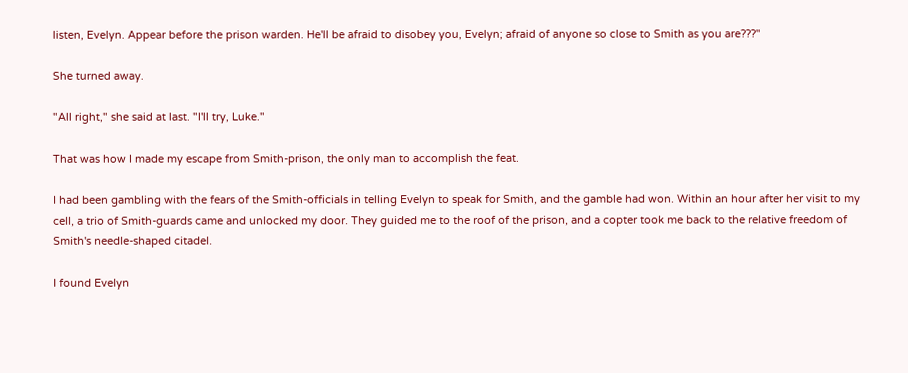listen, Evelyn. Appear before the prison warden. He'll be afraid to disobey you, Evelyn; afraid of anyone so close to Smith as you are???"

She turned away.

"All right," she said at last. "I'll try, Luke."

That was how I made my escape from Smith-prison, the only man to accomplish the feat.

I had been gambling with the fears of the Smith-officials in telling Evelyn to speak for Smith, and the gamble had won. Within an hour after her visit to my cell, a trio of Smith-guards came and unlocked my door. They guided me to the roof of the prison, and a copter took me back to the relative freedom of Smith's needle-shaped citadel.

I found Evelyn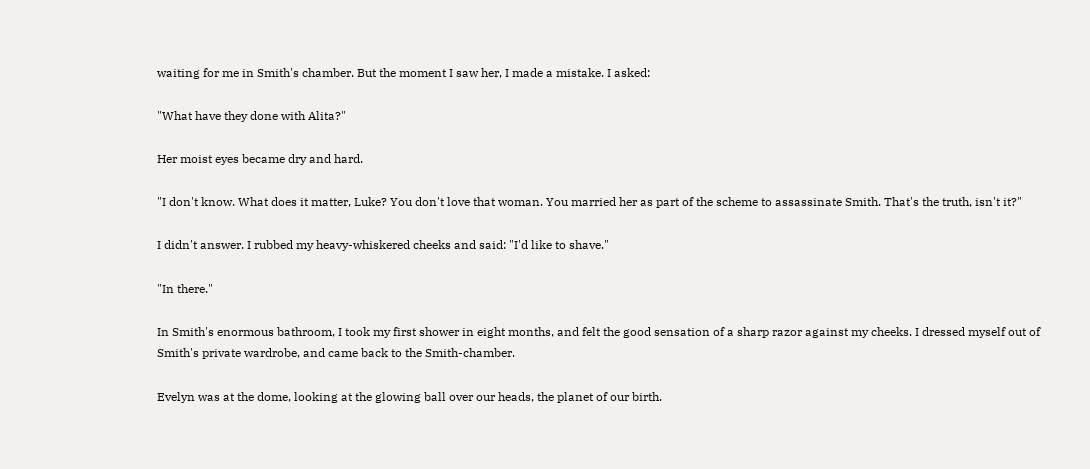waiting for me in Smith's chamber. But the moment I saw her, I made a mistake. I asked:

"What have they done with Alita?"

Her moist eyes became dry and hard.

"I don't know. What does it matter, Luke? You don't love that woman. You married her as part of the scheme to assassinate Smith. That's the truth, isn't it?"

I didn't answer. I rubbed my heavy-whiskered cheeks and said: "I'd like to shave."

"In there."

In Smith's enormous bathroom, I took my first shower in eight months, and felt the good sensation of a sharp razor against my cheeks. I dressed myself out of Smith's private wardrobe, and came back to the Smith-chamber.

Evelyn was at the dome, looking at the glowing ball over our heads, the planet of our birth.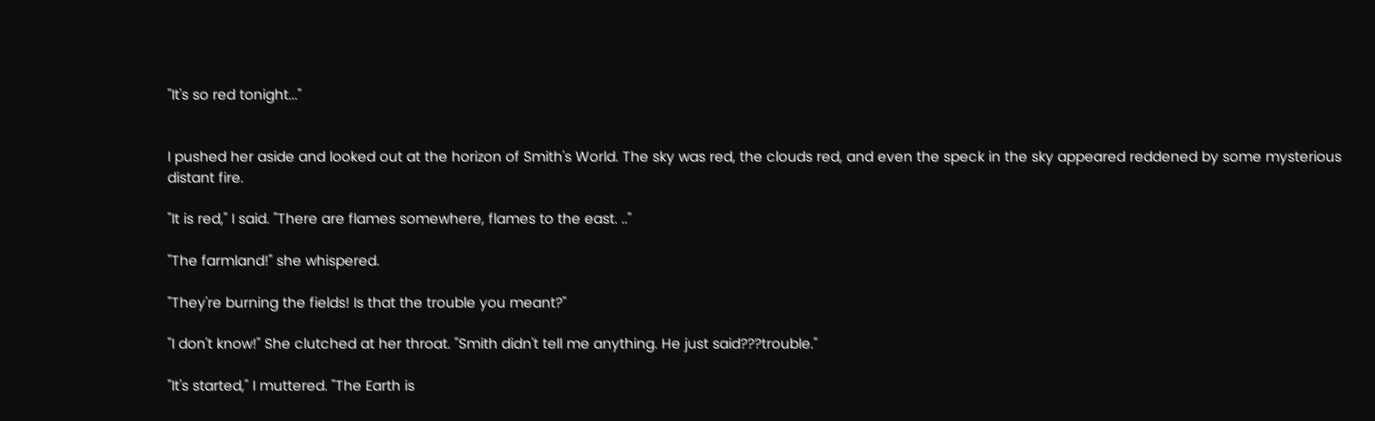"It's so red tonight..."


I pushed her aside and looked out at the horizon of Smith's World. The sky was red, the clouds red, and even the speck in the sky appeared reddened by some mysterious distant fire.

"It is red," I said. "There are flames somewhere, flames to the east. .."

"The farmland!" she whispered.

"They're burning the fields! Is that the trouble you meant?"

"I don't know!" She clutched at her throat. "Smith didn't tell me anything. He just said???trouble."

"It's started," I muttered. "The Earth is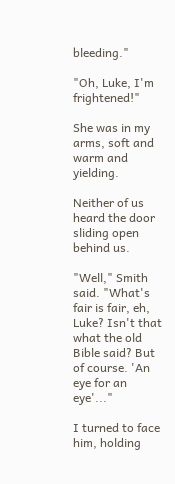bleeding."

"Oh, Luke, I'm frightened!"

She was in my arms, soft and warm and yielding.

Neither of us heard the door sliding open behind us.

"Well," Smith said. "What's fair is fair, eh, Luke? Isn't that what the old Bible said? But of course. 'An eye for an eye'..."

I turned to face him, holding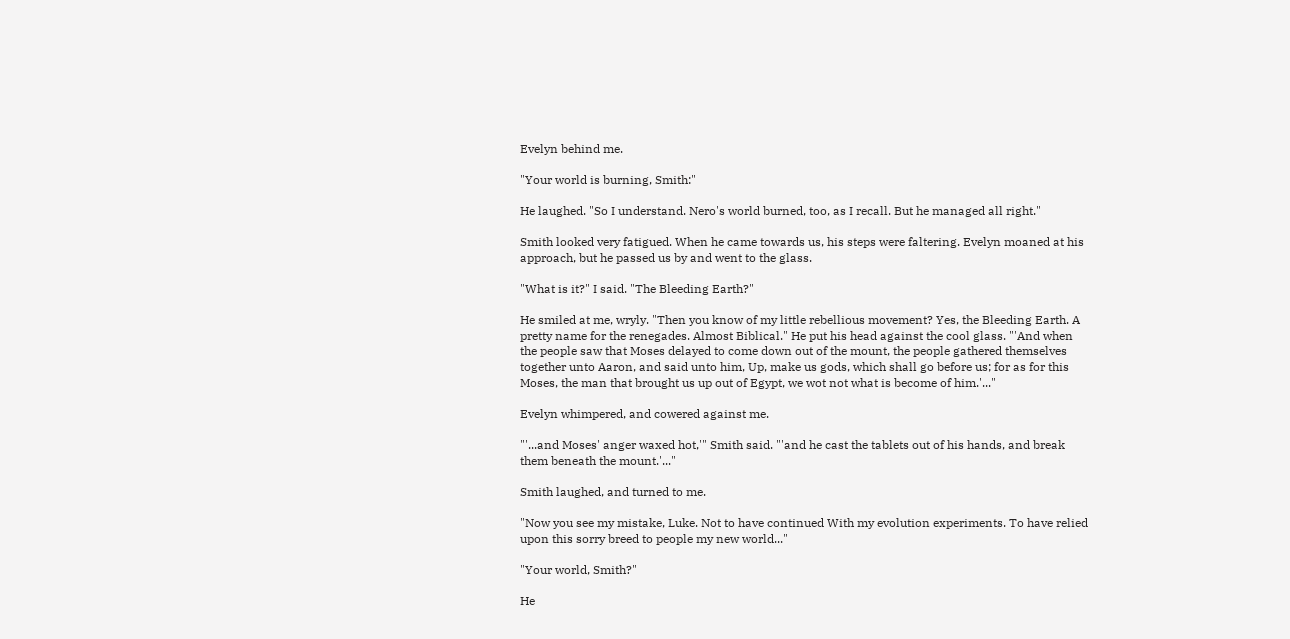Evelyn behind me.

"Your world is burning, Smith:"

He laughed. "So I understand. Nero's world burned, too, as I recall. But he managed all right."

Smith looked very fatigued. When he came towards us, his steps were faltering. Evelyn moaned at his approach, but he passed us by and went to the glass.

"What is it?" I said. "The Bleeding Earth?"

He smiled at me, wryly. "Then you know of my little rebellious movement? Yes, the Bleeding Earth. A pretty name for the renegades. Almost Biblical." He put his head against the cool glass. "'And when the people saw that Moses delayed to come down out of the mount, the people gathered themselves together unto Aaron, and said unto him, Up, make us gods, which shall go before us; for as for this Moses, the man that brought us up out of Egypt, we wot not what is become of him.'..."

Evelyn whimpered, and cowered against me.

"'...and Moses' anger waxed hot,'" Smith said. "'and he cast the tablets out of his hands, and break them beneath the mount.'..."

Smith laughed, and turned to me.

"Now you see my mistake, Luke. Not to have continued With my evolution experiments. To have relied upon this sorry breed to people my new world..."

"Your world, Smith?"

He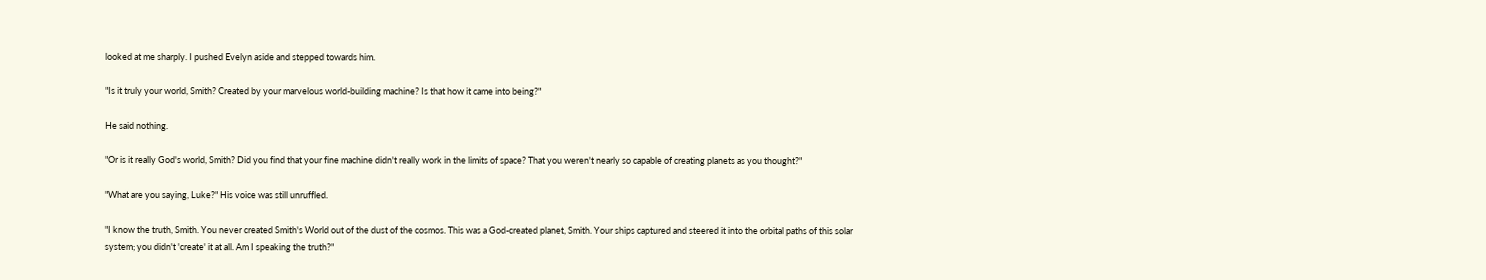looked at me sharply. I pushed Evelyn aside and stepped towards him.

"Is it truly your world, Smith? Created by your marvelous world-building machine? Is that how it came into being?"

He said nothing.

"Or is it really God's world, Smith? Did you find that your fine machine didn't really work in the limits of space? That you weren't nearly so capable of creating planets as you thought?"

"What are you saying, Luke?" His voice was still unruffled.

"I know the truth, Smith. You never created Smith's World out of the dust of the cosmos. This was a God-created planet, Smith. Your ships captured and steered it into the orbital paths of this solar system; you didn't 'create' it at all. Am I speaking the truth?"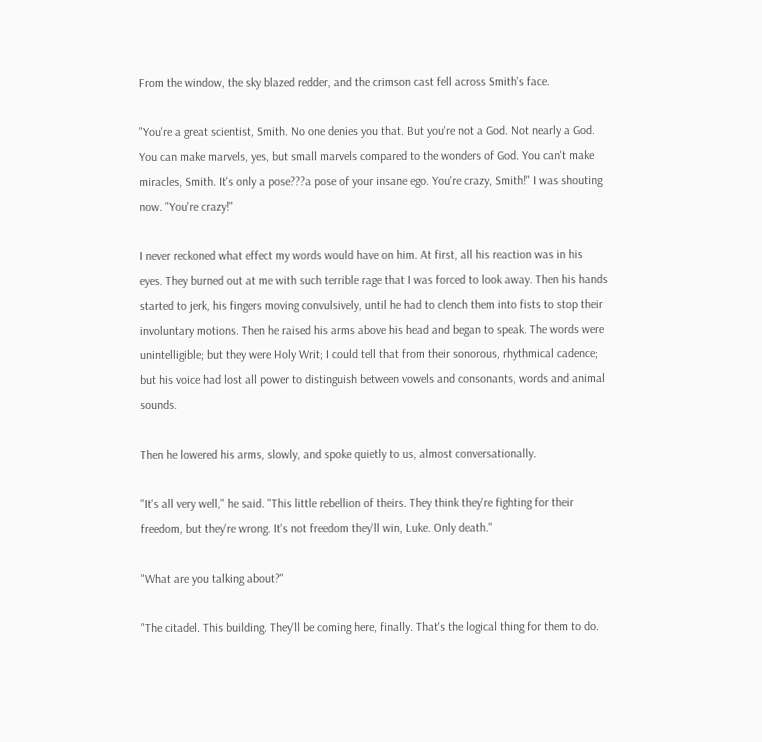From the window, the sky blazed redder, and the crimson cast fell across Smith's face.

"You're a great scientist, Smith. No one denies you that. But you're not a God. Not nearly a God. You can make marvels, yes, but small marvels compared to the wonders of God. You can't make miracles, Smith. It's only a pose???a pose of your insane ego. You're crazy, Smith!" I was shouting now. "You're crazy!"

I never reckoned what effect my words would have on him. At first, all his reaction was in his eyes. They burned out at me with such terrible rage that I was forced to look away. Then his hands started to jerk, his fingers moving convulsively, until he had to clench them into fists to stop their involuntary motions. Then he raised his arms above his head and began to speak. The words were unintelligible; but they were Holy Writ; I could tell that from their sonorous, rhythmical cadence; but his voice had lost all power to distinguish between vowels and consonants, words and animal sounds.

Then he lowered his arms, slowly, and spoke quietly to us, almost conversationally.

"It's all very well," he said. "This little rebellion of theirs. They think they're fighting for their freedom, but they're wrong. It's not freedom they'll win, Luke. Only death."

"What are you talking about?"

"The citadel. This building. They'll be coming here, finally. That's the logical thing for them to do.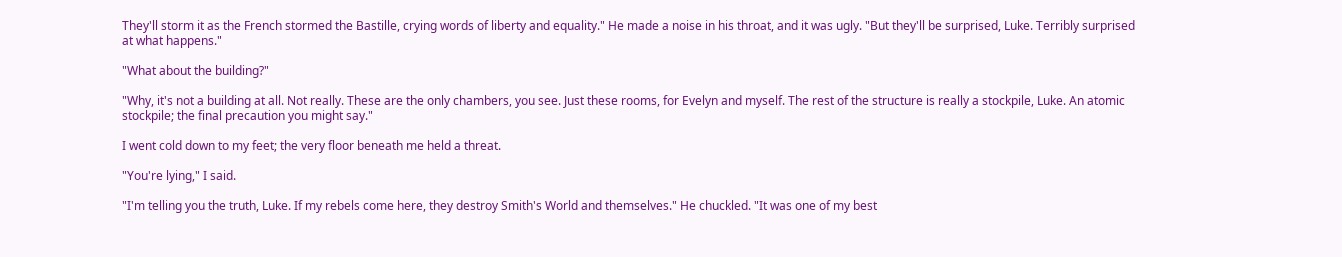They'll storm it as the French stormed the Bastille, crying words of liberty and equality." He made a noise in his throat, and it was ugly. "But they'll be surprised, Luke. Terribly surprised at what happens."

"What about the building?"

"Why, it's not a building at all. Not really. These are the only chambers, you see. Just these rooms, for Evelyn and myself. The rest of the structure is really a stockpile, Luke. An atomic stockpile; the final precaution you might say."

I went cold down to my feet; the very floor beneath me held a threat.

"You're lying," I said.

"I'm telling you the truth, Luke. If my rebels come here, they destroy Smith's World and themselves." He chuckled. "It was one of my best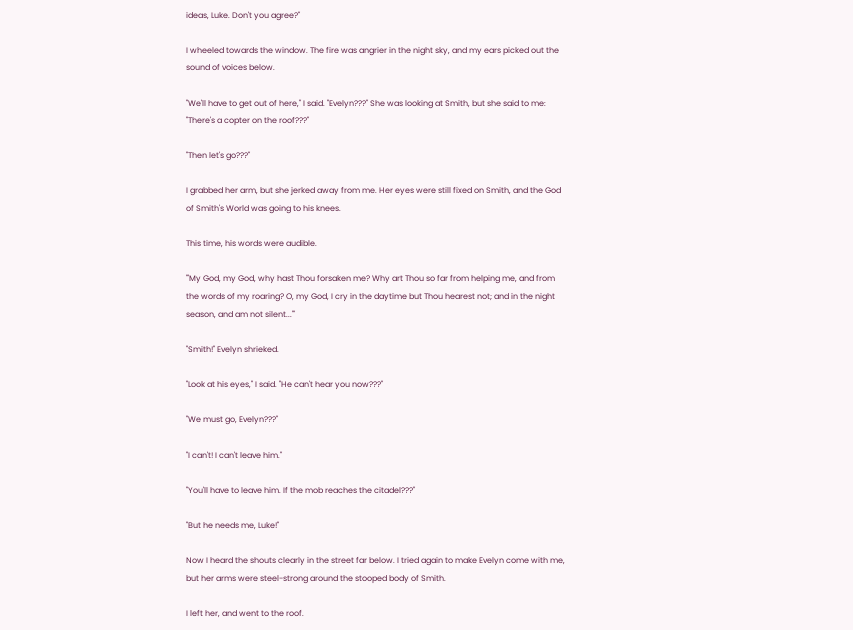ideas, Luke. Don't you agree?"

I wheeled towards the window. The fire was angrier in the night sky, and my ears picked out the sound of voices below.

"We'll have to get out of here," I said. "Evelyn???" She was looking at Smith, but she said to me: "There's a copter on the roof???"

"Then let's go???"

I grabbed her arm, but she jerked away from me. Her eyes were still fixed on Smith, and the God of Smith's World was going to his knees.

This time, his words were audible.

"'My God, my God, why hast Thou forsaken me? Why art Thou so far from helping me, and from the words of my roaring? O, my God, I cry in the daytime but Thou hearest not; and in the night season, and am not silent...'"

"Smith!" Evelyn shrieked.

"Look at his eyes," I said. "He can't hear you now???"

"We must go, Evelyn???"

"I can't! I can't leave him."

"You'll have to leave him. If the mob reaches the citadel???"

"But he needs me, Luke!"

Now I heard the shouts clearly in the street far below. I tried again to make Evelyn come with me, but her arms were steel-strong around the stooped body of Smith.

I left her, and went to the roof.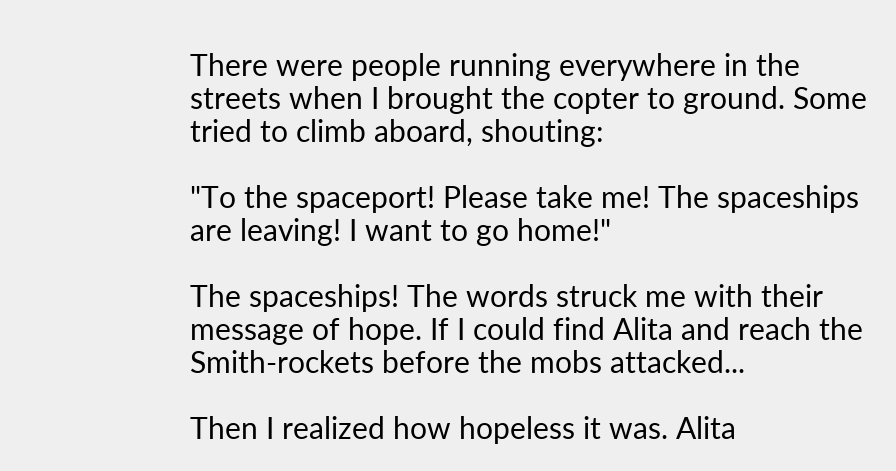There were people running everywhere in the streets when I brought the copter to ground. Some tried to climb aboard, shouting:

"To the spaceport! Please take me! The spaceships are leaving! I want to go home!"

The spaceships! The words struck me with their message of hope. If I could find Alita and reach the Smith-rockets before the mobs attacked...

Then I realized how hopeless it was. Alita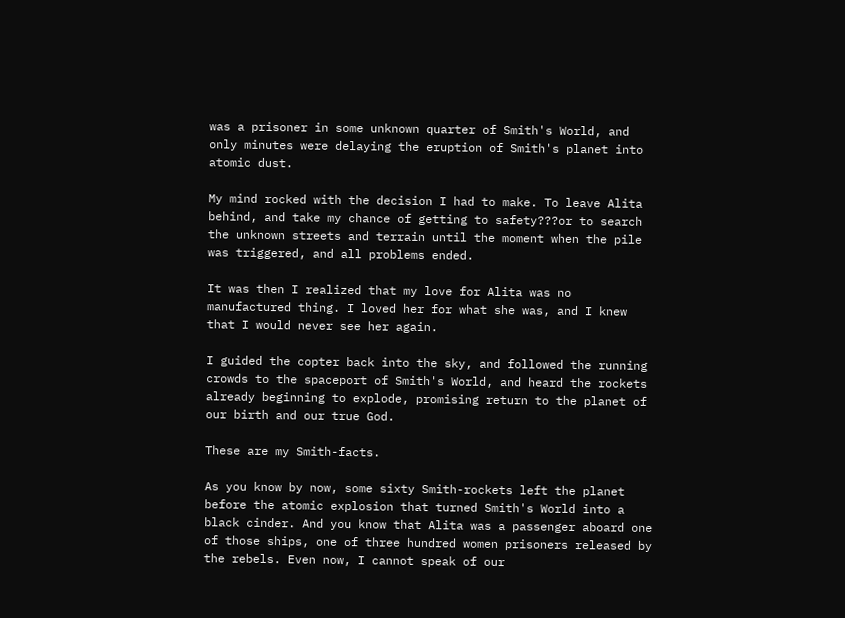was a prisoner in some unknown quarter of Smith's World, and only minutes were delaying the eruption of Smith's planet into atomic dust.

My mind rocked with the decision I had to make. To leave Alita behind, and take my chance of getting to safety???or to search the unknown streets and terrain until the moment when the pile was triggered, and all problems ended.

It was then I realized that my love for Alita was no manufactured thing. I loved her for what she was, and I knew that I would never see her again.

I guided the copter back into the sky, and followed the running crowds to the spaceport of Smith's World, and heard the rockets already beginning to explode, promising return to the planet of our birth and our true God.

These are my Smith-facts.

As you know by now, some sixty Smith-rockets left the planet before the atomic explosion that turned Smith's World into a black cinder. And you know that Alita was a passenger aboard one of those ships, one of three hundred women prisoners released by the rebels. Even now, I cannot speak of our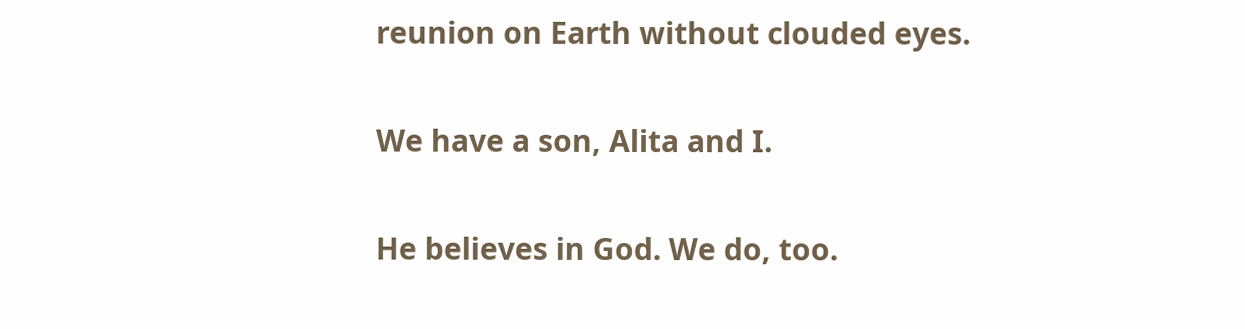reunion on Earth without clouded eyes.

We have a son, Alita and I.

He believes in God. We do, too.